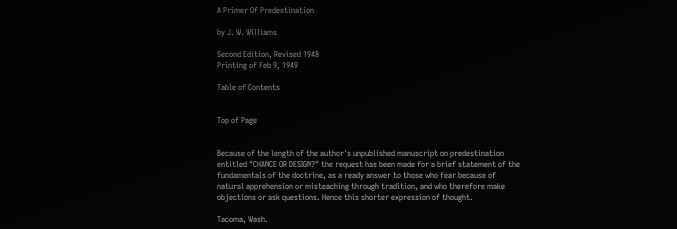A Primer Of Predestination

by J. W. Williams

Second Edition, Revised 1948
Printing of Feb 9, 1949

Table of Contents


Top of Page


Because of the length of the author's unpublished manuscript on predestination entitled "CHANCE OR DESIGN?" the request has been made for a brief statement of the fundamentals of the doctrine, as a ready answer to those who fear because of natural apprehension or misteaching through tradition, and who therefore make objections or ask questions. Hence this shorter expression of thought.

Tacoma, Wash.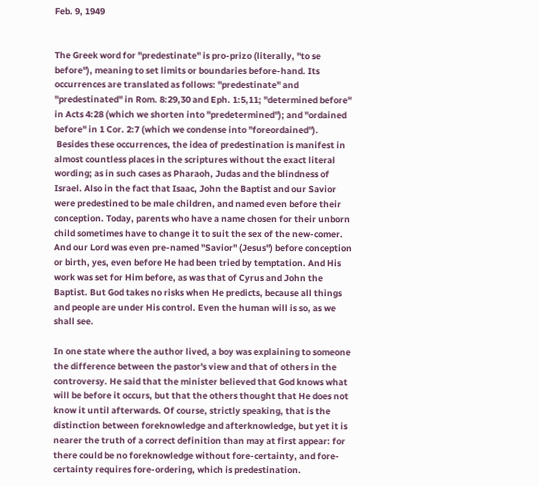Feb. 9, 1949


The Greek word for "predestinate" is pro-prizo (literally, "to se before"), meaning to set limits or boundaries before-hand. Its occurrences are translated as follows: "predestinate" and "predestinated" in Rom. 8:29,30 and Eph. 1:5,11; "determined before" in Acts 4:28 (which we shorten into "predetermined"); and "ordained before" in 1 Cor. 2:7 (which we condense into "foreordained").
 Besides these occurrences, the idea of predestination is manifest in almost countless places in the scriptures without the exact literal wording; as in such cases as Pharaoh, Judas and the blindness of Israel. Also in the fact that Isaac, John the Baptist and our Savior were predestined to be male children, and named even before their conception. Today, parents who have a name chosen for their unborn child sometimes have to change it to suit the sex of the new-comer. And our Lord was even pre-named "Savior" (Jesus") before conception or birth, yes, even before He had been tried by temptation. And His work was set for Him before, as was that of Cyrus and John the Baptist. But God takes no risks when He predicts, because all things and people are under His control. Even the human will is so, as we shall see.

In one state where the author lived, a boy was explaining to someone the difference between the pastor's view and that of others in the controversy. He said that the minister believed that God knows what will be before it occurs, but that the others thought that He does not know it until afterwards. Of course, strictly speaking, that is the distinction between foreknowledge and afterknowledge, but yet it is nearer the truth of a correct definition than may at first appear: for there could be no foreknowledge without fore-certainty, and fore-certainty requires fore-ordering, which is predestination.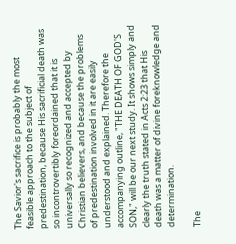The Savior's sacrifice is probably the most feasible approach to the subject of predestination, because His sacrificial death was so incontrovertibly foreordained that it is universally so recognized and accepted by Christian believers, and because the problems of predestination involved in it are easily understood and explained. Therefore the accompanying outline, "THE DEATH OF GOD'S SON," will be our next study. It shows simply and clearly the truth stated in Acts 2:23 that His death was a matter of divine foreknowledge and determination.

The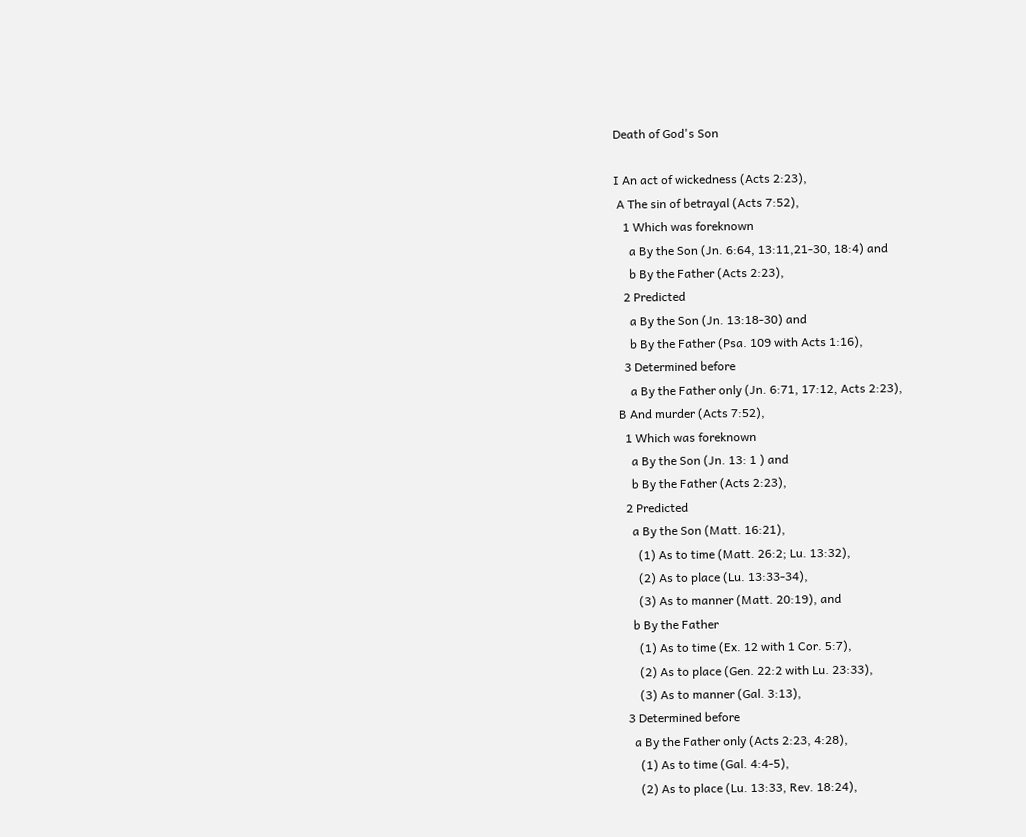Death of God's Son

I An act of wickedness (Acts 2:23),
 A The sin of betrayal (Acts 7:52),
   1 Which was foreknown
     a By the Son (Jn. 6:64, 13:11,21-30, 18:4) and
     b By the Father (Acts 2:23),
   2 Predicted
     a By the Son (Jn. 13:18-30) and
     b By the Father (Psa. 109 with Acts 1:16),
   3 Determined before
     a By the Father only (Jn. 6:71, 17:12, Acts 2:23),
 B And murder (Acts 7:52),
   1 Which was foreknown
     a By the Son (Jn. 13: 1 ) and
     b By the Father (Acts 2:23),
   2 Predicted
     a By the Son (Matt. 16:21),
       (1) As to time (Matt. 26:2; Lu. 13:32),
       (2) As to place (Lu. 13:33-34),
       (3) As to manner (Matt. 20:19), and
     b By the Father
       (1) As to time (Ex. 12 with 1 Cor. 5:7),
       (2) As to place (Gen. 22:2 with Lu. 23:33),
       (3) As to manner (Gal. 3:13),
   3 Determined before
     a By the Father only (Acts 2:23, 4:28),
       (1) As to time (Gal. 4:4-5),
       (2) As to place (Lu. 13:33, Rev. 18:24),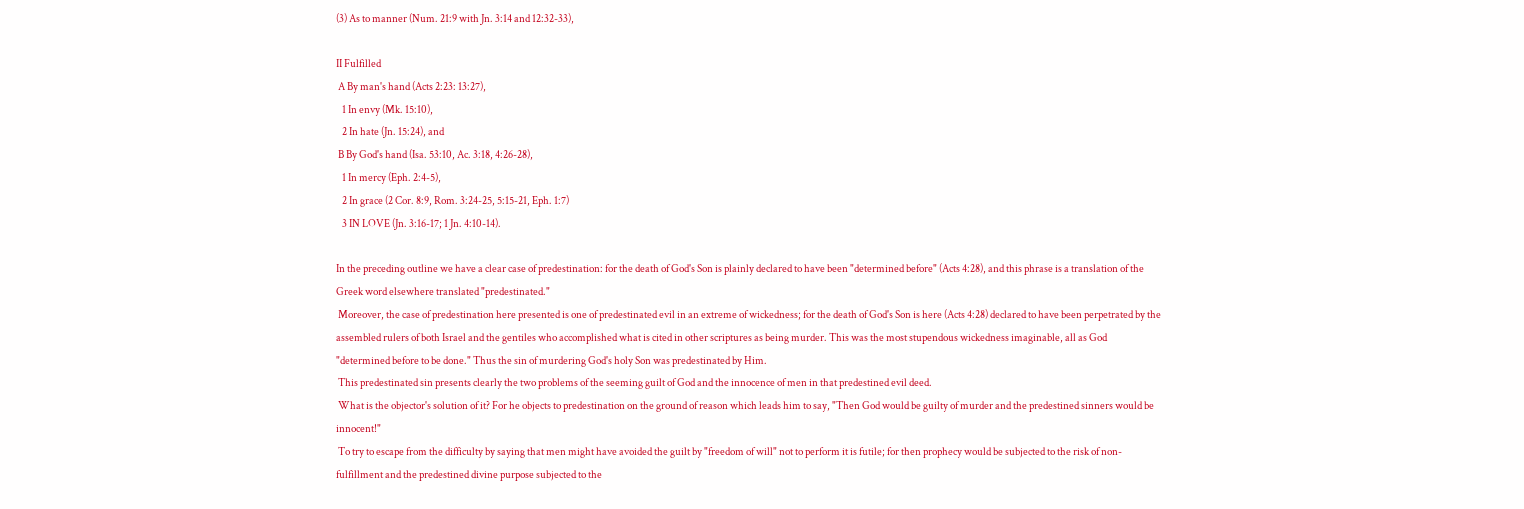(3) As to manner (Num. 21:9 with Jn. 3:14 and 12:32-33),

II Fulfilled
 A By man's hand (Acts 2:23: 13:27),
   1 In envy (Mk. 15:10),
   2 In hate (Jn. 15:24), and
 B By God's hand (Isa. 53:10, Ac. 3:18, 4:26-28),
   1 In mercy (Eph. 2:4-5),
   2 In grace (2 Cor. 8:9, Rom. 3:24-25, 5:15-21, Eph. 1:7)
   3 IN LOVE (Jn. 3:16-17; 1 Jn. 4:10-14).

In the preceding outline we have a clear case of predestination: for the death of God's Son is plainly declared to have been "determined before" (Acts 4:28), and this phrase is a translation of the Greek word elsewhere translated "predestinated."
 Moreover, the case of predestination here presented is one of predestinated evil in an extreme of wickedness; for the death of God's Son is here (Acts 4:28) declared to have been perpetrated by the assembled rulers of both Israel and the gentiles who accomplished what is cited in other scriptures as being murder. This was the most stupendous wickedness imaginable, all as God "determined before to be done." Thus the sin of murdering God's holy Son was predestinated by Him.
 This predestinated sin presents clearly the two problems of the seeming guilt of God and the innocence of men in that predestined evil deed.
 What is the objector's solution of it? For he objects to predestination on the ground of reason which leads him to say, "Then God would be guilty of murder and the predestined sinners would be innocent!"
 To try to escape from the difficulty by saying that men might have avoided the guilt by "freedom of will" not to perform it is futile; for then prophecy would be subjected to the risk of non-fulfillment and the predestined divine purpose subjected to the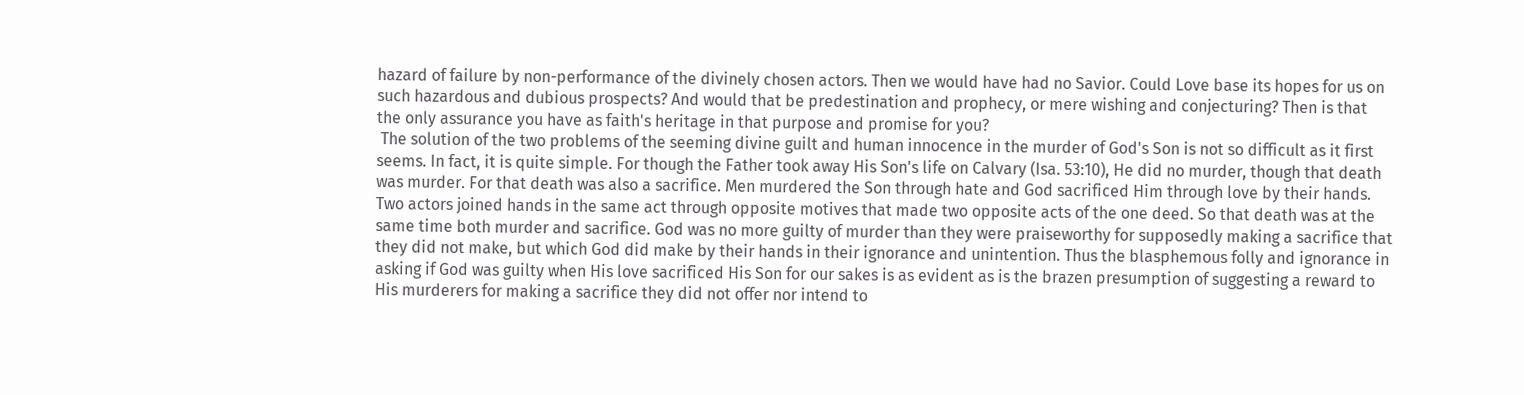hazard of failure by non-performance of the divinely chosen actors. Then we would have had no Savior. Could Love base its hopes for us on such hazardous and dubious prospects? And would that be predestination and prophecy, or mere wishing and conjecturing? Then is that the only assurance you have as faith's heritage in that purpose and promise for you?
 The solution of the two problems of the seeming divine guilt and human innocence in the murder of God's Son is not so difficult as it first seems. In fact, it is quite simple. For though the Father took away His Son's life on Calvary (Isa. 53:10), He did no murder, though that death was murder. For that death was also a sacrifice. Men murdered the Son through hate and God sacrificed Him through love by their hands. Two actors joined hands in the same act through opposite motives that made two opposite acts of the one deed. So that death was at the same time both murder and sacrifice. God was no more guilty of murder than they were praiseworthy for supposedly making a sacrifice that they did not make, but which God did make by their hands in their ignorance and unintention. Thus the blasphemous folly and ignorance in asking if God was guilty when His love sacrificed His Son for our sakes is as evident as is the brazen presumption of suggesting a reward to His murderers for making a sacrifice they did not offer nor intend to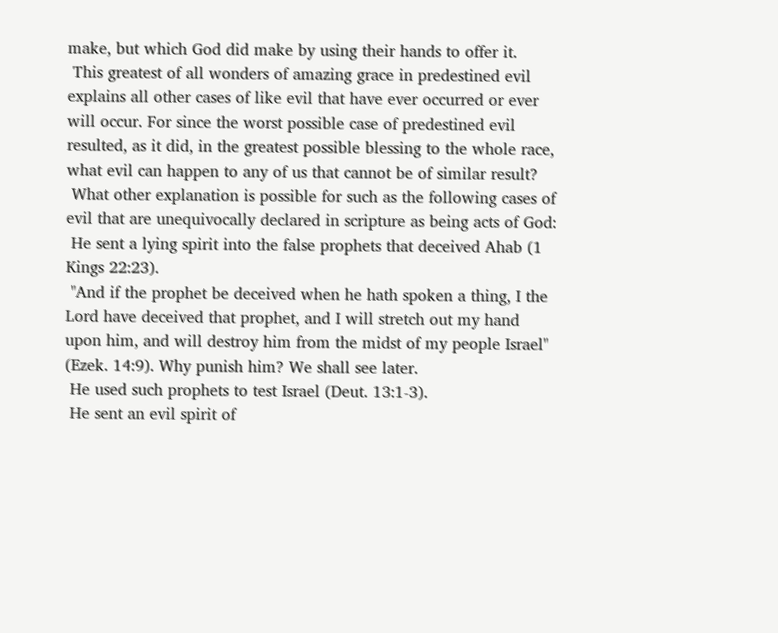make, but which God did make by using their hands to offer it.
 This greatest of all wonders of amazing grace in predestined evil explains all other cases of like evil that have ever occurred or ever will occur. For since the worst possible case of predestined evil resulted, as it did, in the greatest possible blessing to the whole race, what evil can happen to any of us that cannot be of similar result?
 What other explanation is possible for such as the following cases of evil that are unequivocally declared in scripture as being acts of God:
 He sent a lying spirit into the false prophets that deceived Ahab (1 Kings 22:23).
 "And if the prophet be deceived when he hath spoken a thing, I the Lord have deceived that prophet, and I will stretch out my hand upon him, and will destroy him from the midst of my people Israel" (Ezek. 14:9). Why punish him? We shall see later.
 He used such prophets to test Israel (Deut. 13:1-3).
 He sent an evil spirit of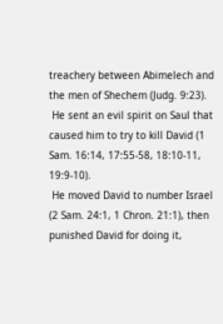treachery between Abimelech and the men of Shechem (Judg. 9:23).
 He sent an evil spirit on Saul that caused him to try to kill David (1 Sam. 16:14, 17:55-58, 18:10-11, 19:9-10).
 He moved David to number Israel (2 Sam. 24:1, 1 Chron. 21:1), then punished David for doing it,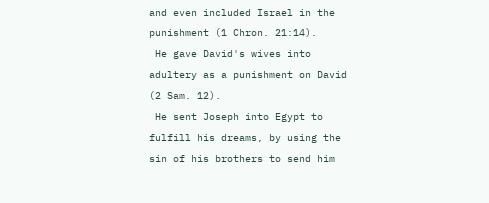and even included Israel in the punishment (1 Chron. 21:14).
 He gave David's wives into adultery as a punishment on David (2 Sam. 12).
 He sent Joseph into Egypt to fulfill his dreams, by using the sin of his brothers to send him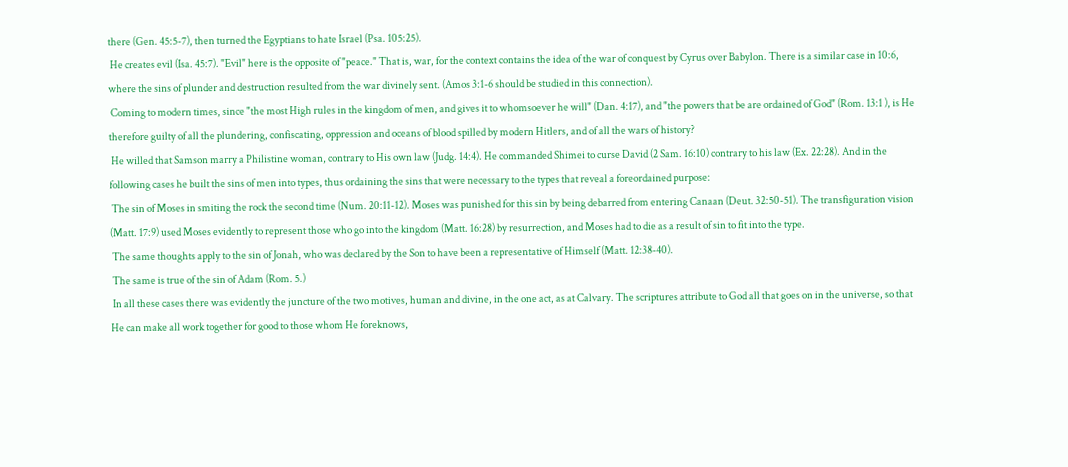there (Gen. 45:5-7), then turned the Egyptians to hate Israel (Psa. 105:25).
 He creates evil (Isa. 45:7). "Evil" here is the opposite of "peace." That is, war, for the context contains the idea of the war of conquest by Cyrus over Babylon. There is a similar case in 10:6, where the sins of plunder and destruction resulted from the war divinely sent. (Amos 3:1-6 should be studied in this connection).
 Coming to modern times, since "the most High rules in the kingdom of men, and gives it to whomsoever he will" (Dan. 4:17), and "the powers that be are ordained of God" (Rom. 13:1 ), is He therefore guilty of all the plundering, confiscating, oppression and oceans of blood spilled by modern Hitlers, and of all the wars of history?
 He willed that Samson marry a Philistine woman, contrary to His own law (Judg. 14:4). He commanded Shimei to curse David (2 Sam. 16:10) contrary to his law (Ex. 22:28). And in the following cases he built the sins of men into types, thus ordaining the sins that were necessary to the types that reveal a foreordained purpose:
 The sin of Moses in smiting the rock the second time (Num. 20:11-12). Moses was punished for this sin by being debarred from entering Canaan (Deut. 32:50-51). The transfiguration vision (Matt. 17:9) used Moses evidently to represent those who go into the kingdom (Matt. 16:28) by resurrection, and Moses had to die as a result of sin to fit into the type.
 The same thoughts apply to the sin of Jonah, who was declared by the Son to have been a representative of Himself (Matt. 12:38-40).
 The same is true of the sin of Adam (Rom. 5.)
 In all these cases there was evidently the juncture of the two motives, human and divine, in the one act, as at Calvary. The scriptures attribute to God all that goes on in the universe, so that He can make all work together for good to those whom He foreknows,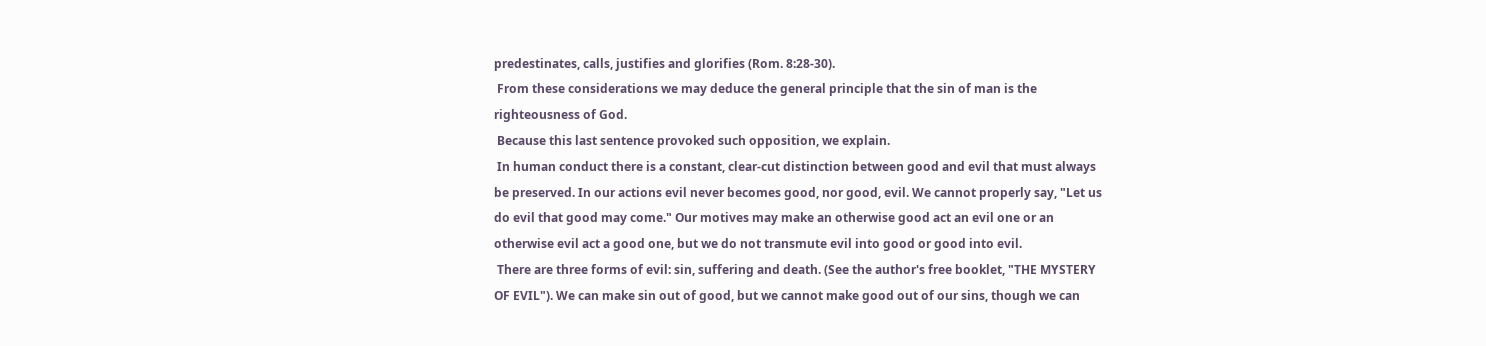predestinates, calls, justifies and glorifies (Rom. 8:28-30).
 From these considerations we may deduce the general principle that the sin of man is the righteousness of God.
 Because this last sentence provoked such opposition, we explain.
 In human conduct there is a constant, clear-cut distinction between good and evil that must always be preserved. In our actions evil never becomes good, nor good, evil. We cannot properly say, "Let us do evil that good may come." Our motives may make an otherwise good act an evil one or an otherwise evil act a good one, but we do not transmute evil into good or good into evil.
 There are three forms of evil: sin, suffering and death. (See the author's free booklet, "THE MYSTERY OF EVIL"). We can make sin out of good, but we cannot make good out of our sins, though we can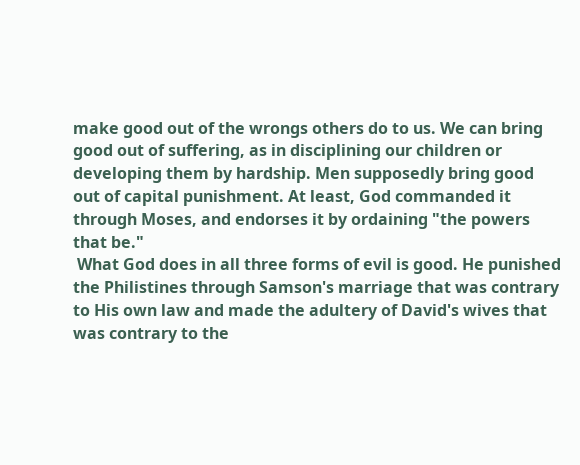make good out of the wrongs others do to us. We can bring good out of suffering, as in disciplining our children or developing them by hardship. Men supposedly bring good out of capital punishment. At least, God commanded it through Moses, and endorses it by ordaining "the powers that be."
 What God does in all three forms of evil is good. He punished the Philistines through Samson's marriage that was contrary to His own law and made the adultery of David's wives that was contrary to the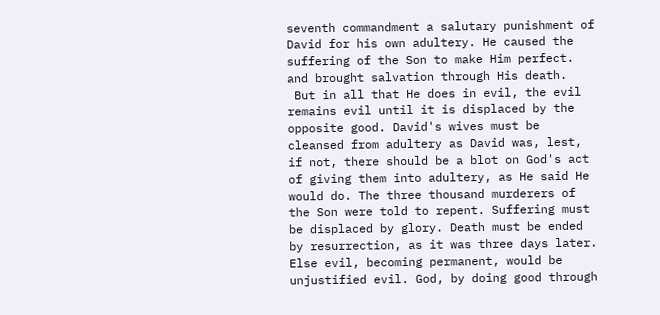seventh commandment a salutary punishment of David for his own adultery. He caused the suffering of the Son to make Him perfect. and brought salvation through His death.
 But in all that He does in evil, the evil remains evil until it is displaced by the opposite good. David's wives must be cleansed from adultery as David was, lest, if not, there should be a blot on God's act of giving them into adultery, as He said He would do. The three thousand murderers of the Son were told to repent. Suffering must be displaced by glory. Death must be ended by resurrection, as it was three days later. Else evil, becoming permanent, would be unjustified evil. God, by doing good through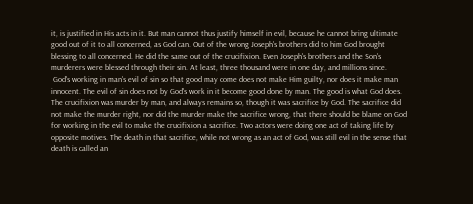it, is justified in His acts in it. But man cannot thus justify himself in evil, because he cannot bring ultimate good out of it to all concerned, as God can. Out of the wrong Joseph's brothers did to him God brought blessing to all concerned. He did the same out of the crucifixion. Even Joseph's brothers and the Son's murderers were blessed through their sin. At least, three thousand were in one day, and millions since.
 God's working in man's evil of sin so that good may come does not make Him guilty, nor does it make man innocent. The evil of sin does not by God's work in it become good done by man. The good is what God does. The crucifixion was murder by man, and always remains so, though it was sacrifice by God. The sacrifice did not make the murder right, nor did the murder make the sacrifice wrong, that there should be blame on God for working in the evil to make the crucifixion a sacrifice. Two actors were doing one act of taking life by opposite motives. The death in that sacrifice, while not wrong as an act of God, was still evil in the sense that death is called an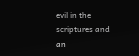evil in the scriptures and an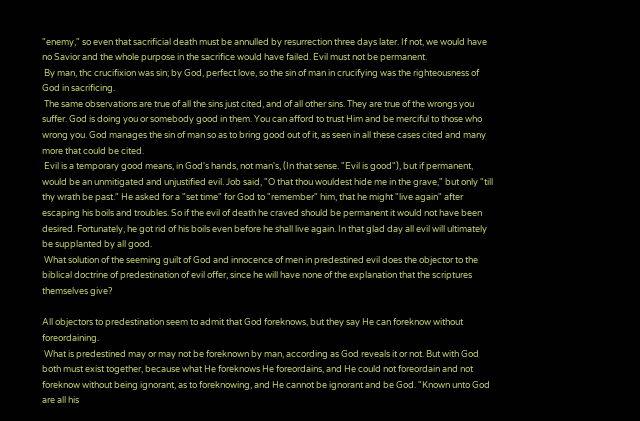"enemy," so even that sacrificial death must be annulled by resurrection three days later. If not, we would have no Savior and the whole purpose in the sacrifice would have failed. Evil must not be permanent.
 By man, thc crucifixion was sin; by God, perfect love, so the sin of man in crucifying was the righteousness of God in sacrificing.
 The same observations are true of all the sins just cited, and of all other sins. They are true of the wrongs you suffer. God is doing you or somebody good in them. You can afford to trust Him and be merciful to those who wrong you. God manages the sin of man so as to bring good out of it, as seen in all these cases cited and many more that could be cited.
 Evil is a temporary good means, in God's hands, not man's, (In that sense. "Evil is good"), but if permanent, would be an unmitigated and unjustified evil. Job said, "O that thou wouldest hide me in the grave," but only "till thy wrath be past." He asked for a "set time" for God to "remember" him, that he might "live again" after escaping his boils and troubles. So if the evil of death he craved should be permanent it would not have been desired. Fortunately, he got rid of his boils even before he shall live again. In that glad day all evil will ultimately be supplanted by all good.
 What solution of the seeming guilt of God and innocence of men in predestined evil does the objector to the biblical doctrine of predestination of evil offer, since he will have none of the explanation that the scriptures themselves give?

All objectors to predestination seem to admit that God foreknows, but they say He can foreknow without foreordaining.
 What is predestined may or may not be foreknown by man, according as God reveals it or not. But with God both must exist together, because what He foreknows He foreordains, and He could not foreordain and not foreknow without being ignorant, as to foreknowing, and He cannot be ignorant and be God. "Known unto God are all his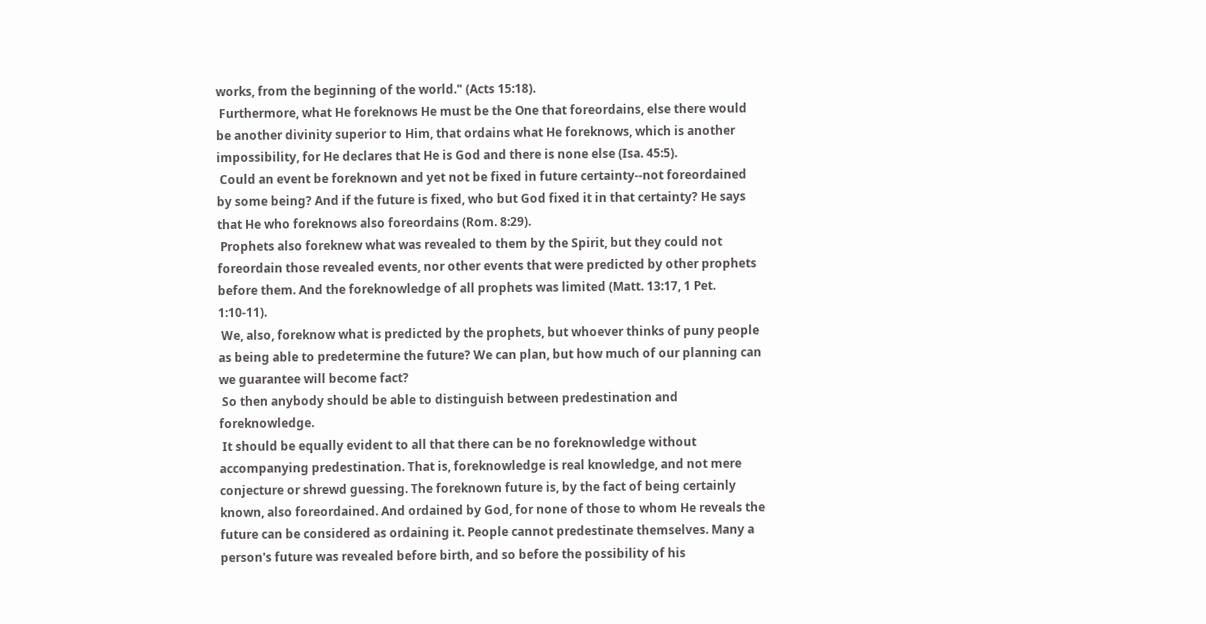works, from the beginning of the world." (Acts 15:18).
 Furthermore, what He foreknows He must be the One that foreordains, else there would be another divinity superior to Him, that ordains what He foreknows, which is another impossibility, for He declares that He is God and there is none else (Isa. 45:5).
 Could an event be foreknown and yet not be fixed in future certainty--not foreordained by some being? And if the future is fixed, who but God fixed it in that certainty? He says that He who foreknows also foreordains (Rom. 8:29).
 Prophets also foreknew what was revealed to them by the Spirit, but they could not foreordain those revealed events, nor other events that were predicted by other prophets before them. And the foreknowledge of all prophets was limited (Matt. 13:17, 1 Pet. 1:10-11).
 We, also, foreknow what is predicted by the prophets, but whoever thinks of puny people as being able to predetermine the future? We can plan, but how much of our planning can we guarantee will become fact?
 So then anybody should be able to distinguish between predestination and foreknowledge.
 It should be equally evident to all that there can be no foreknowledge without accompanying predestination. That is, foreknowledge is real knowledge, and not mere conjecture or shrewd guessing. The foreknown future is, by the fact of being certainly known, also foreordained. And ordained by God, for none of those to whom He reveals the future can be considered as ordaining it. People cannot predestinate themselves. Many a person's future was revealed before birth, and so before the possibility of his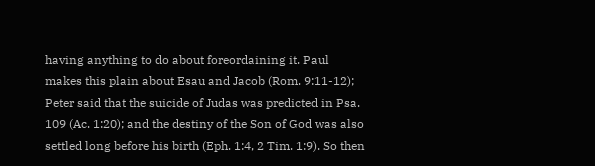having anything to do about foreordaining it. Paul makes this plain about Esau and Jacob (Rom. 9:11-12); Peter said that the suicide of Judas was predicted in Psa. 109 (Ac. 1:20); and the destiny of the Son of God was also settled long before his birth (Eph. 1:4, 2 Tim. 1:9). So then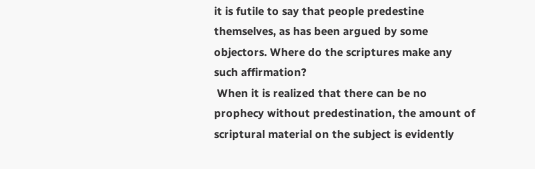it is futile to say that people predestine themselves, as has been argued by some objectors. Where do the scriptures make any such affirmation?
 When it is realized that there can be no prophecy without predestination, the amount of scriptural material on the subject is evidently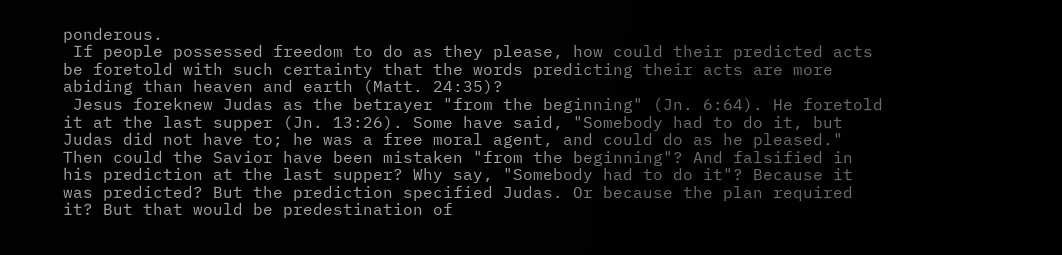ponderous.
 If people possessed freedom to do as they please, how could their predicted acts be foretold with such certainty that the words predicting their acts are more abiding than heaven and earth (Matt. 24:35)?
 Jesus foreknew Judas as the betrayer "from the beginning" (Jn. 6:64). He foretold it at the last supper (Jn. 13:26). Some have said, "Somebody had to do it, but Judas did not have to; he was a free moral agent, and could do as he pleased." Then could the Savior have been mistaken "from the beginning"? And falsified in his prediction at the last supper? Why say, "Somebody had to do it"? Because it was predicted? But the prediction specified Judas. Or because the plan required it? But that would be predestination of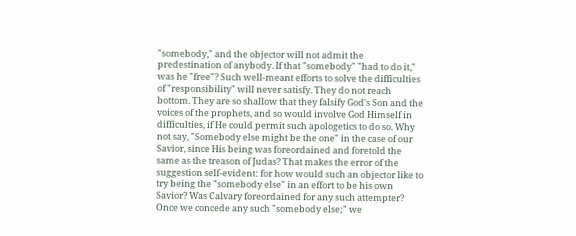"somebody," and the objector will not admit the predestination of anybody. If that "somebody" "had to do it," was he "free"? Such well-meant efforts to solve the difficulties of "responsibility" will never satisfy. They do not reach bottom. They are so shallow that they falsify God's Son and the voices of the prophets, and so would involve God Himself in difficulties, if He could permit such apologetics to do so. Why not say, "Somebody else might be the one" in the case of our Savior, since His being was foreordained and foretold the same as the treason of Judas? That makes the error of the suggestion self-evident: for how would such an objector like to try being the "somebody else" in an effort to be his own Savior? Was Calvary foreordained for any such attempter? Once we concede any such "somebody else;" we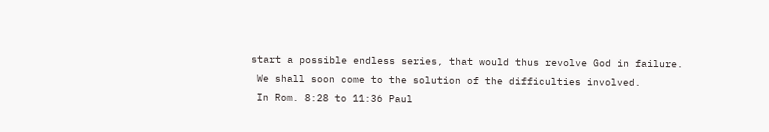start a possible endless series, that would thus revolve God in failure.
 We shall soon come to the solution of the difficulties involved.
 In Rom. 8:28 to 11:36 Paul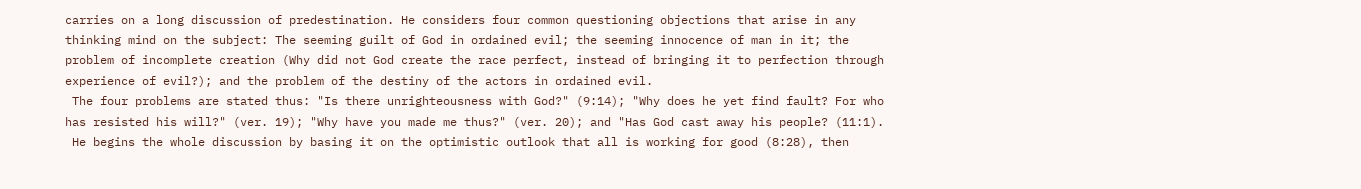carries on a long discussion of predestination. He considers four common questioning objections that arise in any thinking mind on the subject: The seeming guilt of God in ordained evil; the seeming innocence of man in it; the problem of incomplete creation (Why did not God create the race perfect, instead of bringing it to perfection through experience of evil?); and the problem of the destiny of the actors in ordained evil.
 The four problems are stated thus: "Is there unrighteousness with God?" (9:14); "Why does he yet find fault? For who has resisted his will?" (ver. 19); "Why have you made me thus?" (ver. 20); and "Has God cast away his people? (11:1).
 He begins the whole discussion by basing it on the optimistic outlook that all is working for good (8:28), then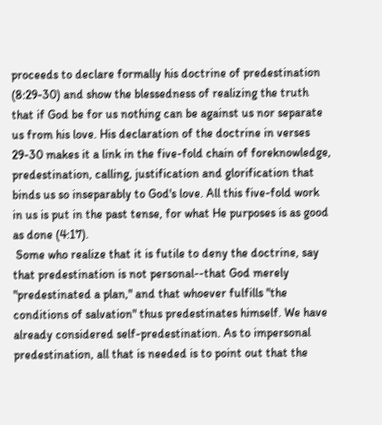proceeds to declare formally his doctrine of predestination (8:29-30) and show the blessedness of realizing the truth that if God be for us nothing can be against us nor separate us from his love. His declaration of the doctrine in verses 29-30 makes it a link in the five-fold chain of foreknowledge, predestination, calling, justification and glorification that binds us so inseparably to God's love. All this five-fold work in us is put in the past tense, for what He purposes is as good as done (4:17).
 Some who realize that it is futile to deny the doctrine, say that predestination is not personal--that God merely "predestinated a plan," and that whoever fulfills "the conditions of salvation" thus predestinates himself. We have already considered self-predestination. As to impersonal predestination, all that is needed is to point out that the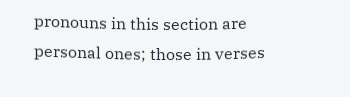pronouns in this section are personal ones; those in verses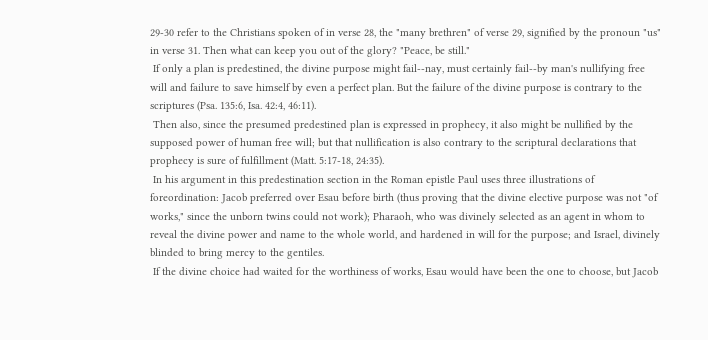29-30 refer to the Christians spoken of in verse 28, the "many brethren" of verse 29, signified by the pronoun "us" in verse 31. Then what can keep you out of the glory? "Peace, be still."
 If only a plan is predestined, the divine purpose might fail--nay, must certainly fail--by man's nullifying free will and failure to save himself by even a perfect plan. But the failure of the divine purpose is contrary to the scriptures (Psa. 135:6, Isa. 42:4, 46:11).
 Then also, since the presumed predestined plan is expressed in prophecy, it also might be nullified by the supposed power of human free will; but that nullification is also contrary to the scriptural declarations that prophecy is sure of fulfillment (Matt. 5:17-18, 24:35).
 In his argument in this predestination section in the Roman epistle Paul uses three illustrations of foreordination: Jacob preferred over Esau before birth (thus proving that the divine elective purpose was not "of works," since the unborn twins could not work); Pharaoh, who was divinely selected as an agent in whom to reveal the divine power and name to the whole world, and hardened in will for the purpose; and Israel, divinely blinded to bring mercy to the gentiles.
 If the divine choice had waited for the worthiness of works, Esau would have been the one to choose, but Jacob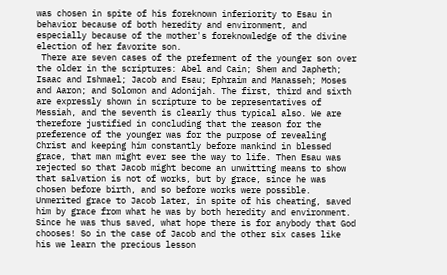was chosen in spite of his foreknown inferiority to Esau in behavior because of both heredity and environment, and especially because of the mother's foreknowledge of the divine election of her favorite son.
 There are seven cases of the preferment of the younger son over the older in the scriptures: Abel and Cain; Shem and Japheth; Isaac and Ishmael; Jacob and Esau; Ephraim and Manasseh; Moses and Aaron; and Solomon and Adonijah. The first, third and sixth are expressly shown in scripture to be representatives of Messiah, and the seventh is clearly thus typical also. We are therefore justified in concluding that the reason for the preference of the younger was for the purpose of revealing Christ and keeping him constantly before mankind in blessed grace, that man might ever see the way to life. Then Esau was rejected so that Jacob might become an unwitting means to show that salvation is not of works, but by grace, since he was chosen before birth, and so before works were possible. Unmerited grace to Jacob later, in spite of his cheating, saved him by grace from what he was by both heredity and environment. Since he was thus saved, what hope there is for anybody that God chooses! So in the case of Jacob and the other six cases like his we learn the precious lesson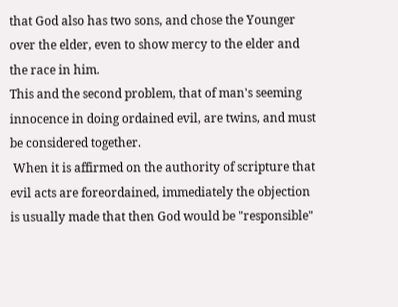that God also has two sons, and chose the Younger over the elder, even to show mercy to the elder and the race in him.
This and the second problem, that of man's seeming innocence in doing ordained evil, are twins, and must be considered together.
 When it is affirmed on the authority of scripture that evil acts are foreordained, immediately the objection is usually made that then God would be "responsible"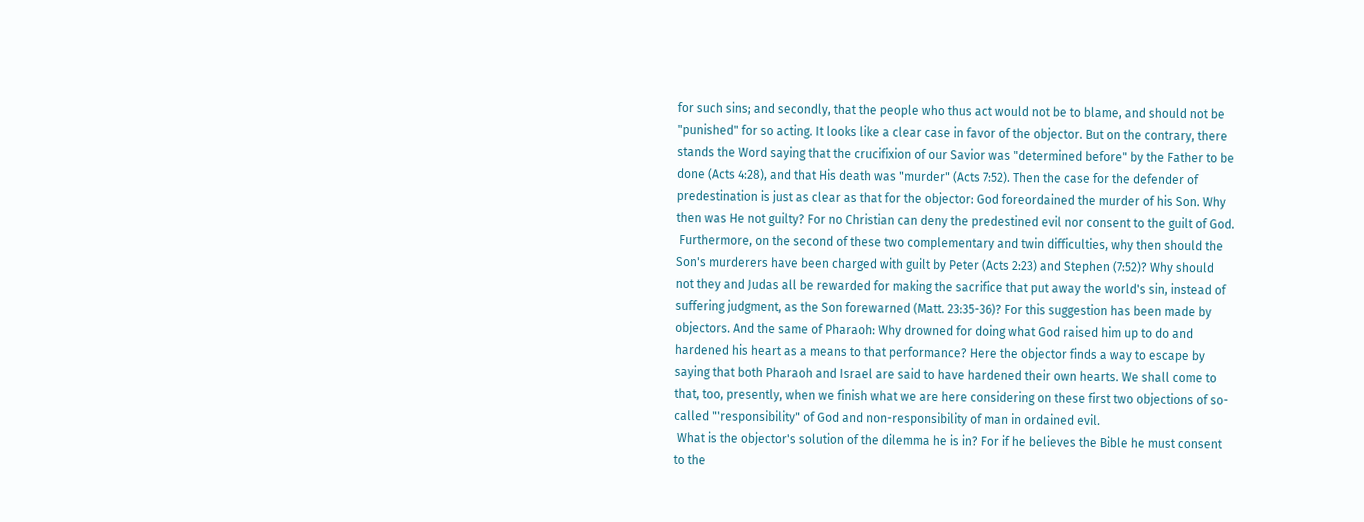for such sins; and secondly, that the people who thus act would not be to blame, and should not be "punished" for so acting. It looks like a clear case in favor of the objector. But on the contrary, there stands the Word saying that the crucifixion of our Savior was "determined before" by the Father to be done (Acts 4:28), and that His death was "murder" (Acts 7:52). Then the case for the defender of predestination is just as clear as that for the objector: God foreordained the murder of his Son. Why then was He not guilty? For no Christian can deny the predestined evil nor consent to the guilt of God.
 Furthermore, on the second of these two complementary and twin difficulties, why then should the Son's murderers have been charged with guilt by Peter (Acts 2:23) and Stephen (7:52)? Why should not they and Judas all be rewarded for making the sacrifice that put away the world's sin, instead of suffering judgment, as the Son forewarned (Matt. 23:35-36)? For this suggestion has been made by objectors. And the same of Pharaoh: Why drowned for doing what God raised him up to do and hardened his heart as a means to that performance? Here the objector finds a way to escape by saying that both Pharaoh and Israel are said to have hardened their own hearts. We shall come to that, too, presently, when we finish what we are here considering on these first two objections of so-called "'responsibility" of God and non-responsibility of man in ordained evil.
 What is the objector's solution of the dilemma he is in? For if he believes the Bible he must consent to the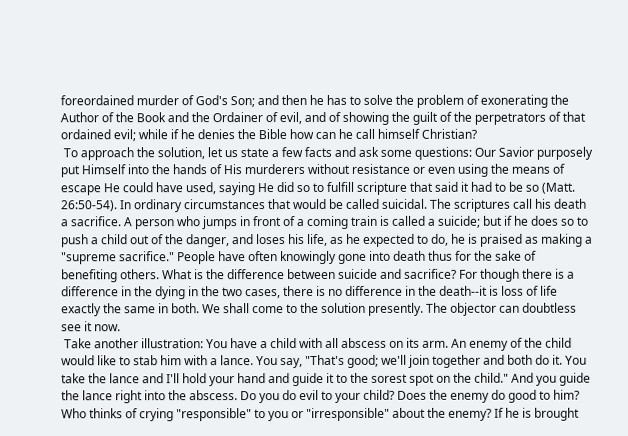foreordained murder of God's Son; and then he has to solve the problem of exonerating the Author of the Book and the Ordainer of evil, and of showing the guilt of the perpetrators of that ordained evil; while if he denies the Bible how can he call himself Christian?
 To approach the solution, let us state a few facts and ask some questions: Our Savior purposely put Himself into the hands of His murderers without resistance or even using the means of escape He could have used, saying He did so to fulfill scripture that said it had to be so (Matt. 26:50-54). In ordinary circumstances that would be called suicidal. The scriptures call his death a sacrifice. A person who jumps in front of a coming train is called a suicide; but if he does so to push a child out of the danger, and loses his life, as he expected to do, he is praised as making a "supreme sacrifice." People have often knowingly gone into death thus for the sake of benefiting others. What is the difference between suicide and sacrifice? For though there is a difference in the dying in the two cases, there is no difference in the death--it is loss of life exactly the same in both. We shall come to the solution presently. The objector can doubtless see it now.
 Take another illustration: You have a child with all abscess on its arm. An enemy of the child would like to stab him with a lance. You say, "That's good; we'll join together and both do it. You take the lance and I'll hold your hand and guide it to the sorest spot on the child." And you guide the lance right into the abscess. Do you do evil to your child? Does the enemy do good to him? Who thinks of crying "responsible" to you or "irresponsible" about the enemy? If he is brought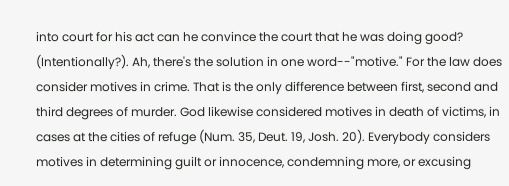into court for his act can he convince the court that he was doing good? (Intentionally?). Ah, there's the solution in one word--"motive." For the law does consider motives in crime. That is the only difference between first, second and third degrees of murder. God likewise considered motives in death of victims, in cases at the cities of refuge (Num. 35, Deut. 19, Josh. 20). Everybody considers motives in determining guilt or innocence, condemning more, or excusing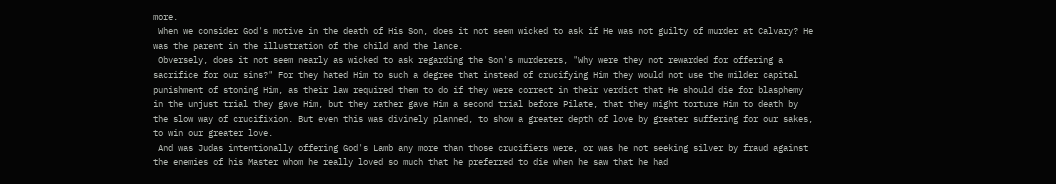more.
 When we consider God's motive in the death of His Son, does it not seem wicked to ask if He was not guilty of murder at Calvary? He was the parent in the illustration of the child and the lance.
 Obversely, does it not seem nearly as wicked to ask regarding the Son's murderers, "Why were they not rewarded for offering a sacrifice for our sins?" For they hated Him to such a degree that instead of crucifying Him they would not use the milder capital punishment of stoning Him, as their law required them to do if they were correct in their verdict that He should die for blasphemy in the unjust trial they gave Him, but they rather gave Him a second trial before Pilate, that they might torture Him to death by the slow way of crucifixion. But even this was divinely planned, to show a greater depth of love by greater suffering for our sakes, to win our greater love.
 And was Judas intentionally offering God's Lamb any more than those crucifiers were, or was he not seeking silver by fraud against the enemies of his Master whom he really loved so much that he preferred to die when he saw that he had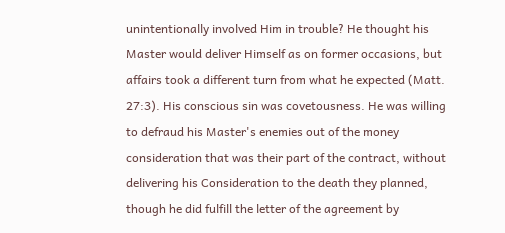unintentionally involved Him in trouble? He thought his Master would deliver Himself as on former occasions, but affairs took a different turn from what he expected (Matt. 27:3). His conscious sin was covetousness. He was willing to defraud his Master's enemies out of the money consideration that was their part of the contract, without delivering his Consideration to the death they planned, though he did fulfill the letter of the agreement by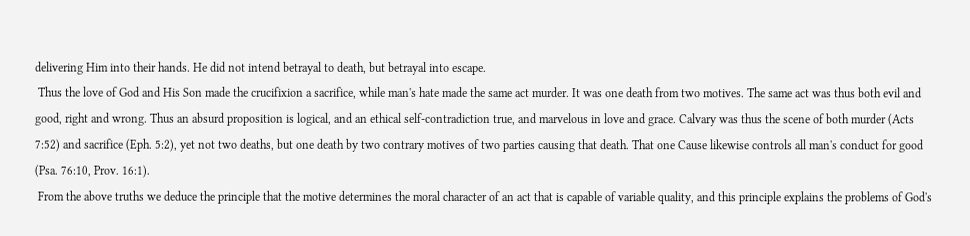delivering Him into their hands. He did not intend betrayal to death, but betrayal into escape.
 Thus the love of God and His Son made the crucifixion a sacrifice, while man's hate made the same act murder. It was one death from two motives. The same act was thus both evil and good, right and wrong. Thus an absurd proposition is logical, and an ethical self-contradiction true, and marvelous in love and grace. Calvary was thus the scene of both murder (Acts 7:52) and sacrifice (Eph. 5:2), yet not two deaths, but one death by two contrary motives of two parties causing that death. That one Cause likewise controls all man's conduct for good (Psa. 76:10, Prov. 16:1).
 From the above truths we deduce the principle that the motive determines the moral character of an act that is capable of variable quality, and this principle explains the problems of God's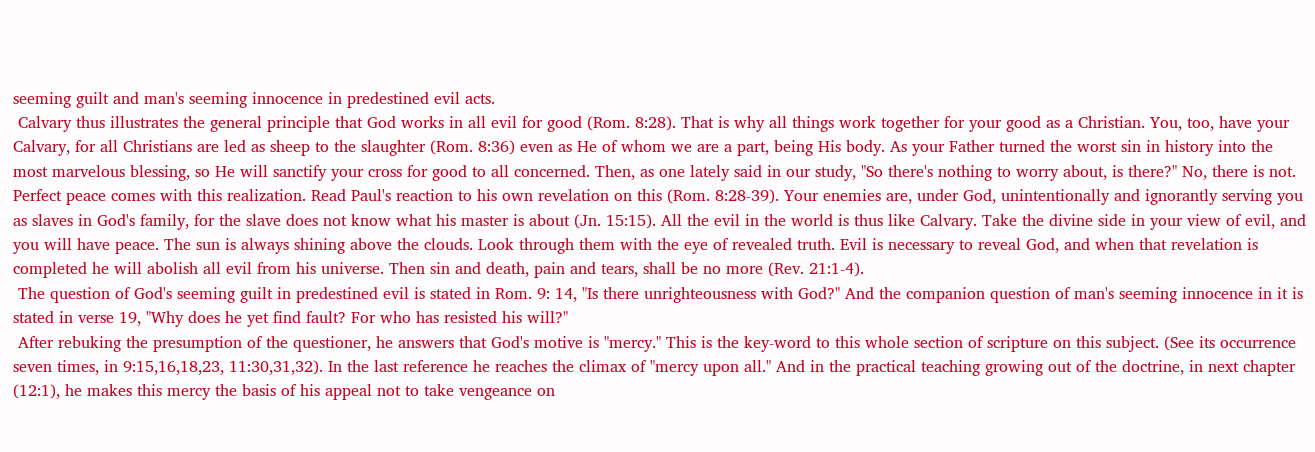seeming guilt and man's seeming innocence in predestined evil acts.
 Calvary thus illustrates the general principle that God works in all evil for good (Rom. 8:28). That is why all things work together for your good as a Christian. You, too, have your Calvary, for all Christians are led as sheep to the slaughter (Rom. 8:36) even as He of whom we are a part, being His body. As your Father turned the worst sin in history into the most marvelous blessing, so He will sanctify your cross for good to all concerned. Then, as one lately said in our study, "So there's nothing to worry about, is there?" No, there is not. Perfect peace comes with this realization. Read Paul's reaction to his own revelation on this (Rom. 8:28-39). Your enemies are, under God, unintentionally and ignorantly serving you as slaves in God's family, for the slave does not know what his master is about (Jn. 15:15). All the evil in the world is thus like Calvary. Take the divine side in your view of evil, and you will have peace. The sun is always shining above the clouds. Look through them with the eye of revealed truth. Evil is necessary to reveal God, and when that revelation is completed he will abolish all evil from his universe. Then sin and death, pain and tears, shall be no more (Rev. 21:1-4).
 The question of God's seeming guilt in predestined evil is stated in Rom. 9: 14, "Is there unrighteousness with God?" And the companion question of man's seeming innocence in it is stated in verse 19, "Why does he yet find fault? For who has resisted his will?"
 After rebuking the presumption of the questioner, he answers that God's motive is "mercy." This is the key-word to this whole section of scripture on this subject. (See its occurrence seven times, in 9:15,16,18,23, 11:30,31,32). In the last reference he reaches the climax of "mercy upon all." And in the practical teaching growing out of the doctrine, in next chapter (12:1), he makes this mercy the basis of his appeal not to take vengeance on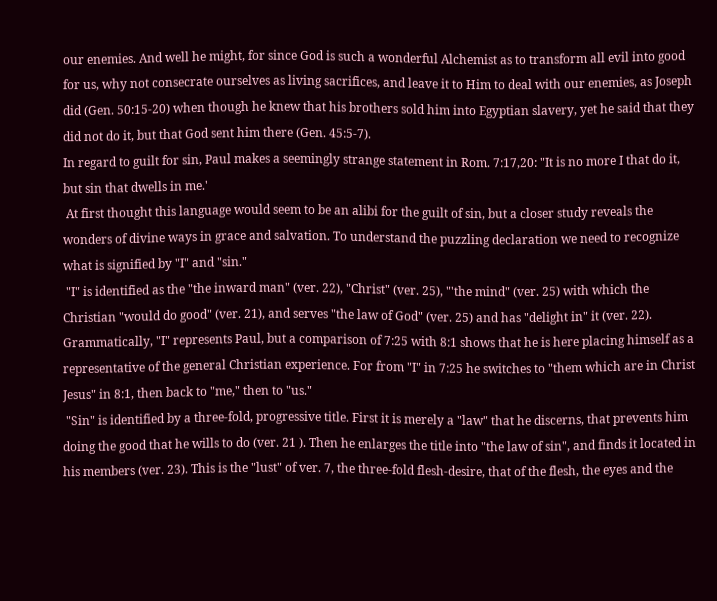our enemies. And well he might, for since God is such a wonderful Alchemist as to transform all evil into good for us, why not consecrate ourselves as living sacrifices, and leave it to Him to deal with our enemies, as Joseph did (Gen. 50:15-20) when though he knew that his brothers sold him into Egyptian slavery, yet he said that they did not do it, but that God sent him there (Gen. 45:5-7).
In regard to guilt for sin, Paul makes a seemingly strange statement in Rom. 7:17,20: "It is no more I that do it, but sin that dwells in me.'
 At first thought this language would seem to be an alibi for the guilt of sin, but a closer study reveals the wonders of divine ways in grace and salvation. To understand the puzzling declaration we need to recognize what is signified by "I" and "sin."
 "I" is identified as the "the inward man" (ver. 22), "Christ" (ver. 25), "'the mind" (ver. 25) with which the Christian "would do good" (ver. 21), and serves "the law of God" (ver. 25) and has "delight in" it (ver. 22). Grammatically, "I" represents Paul, but a comparison of 7:25 with 8:1 shows that he is here placing himself as a representative of the general Christian experience. For from "I" in 7:25 he switches to "them which are in Christ Jesus" in 8:1, then back to "me," then to "us."
 "Sin" is identified by a three-fold, progressive title. First it is merely a "law" that he discerns, that prevents him doing the good that he wills to do (ver. 21 ). Then he enlarges the title into "the law of sin", and finds it located in his members (ver. 23). This is the "lust" of ver. 7, the three-fold flesh-desire, that of the flesh, the eyes and the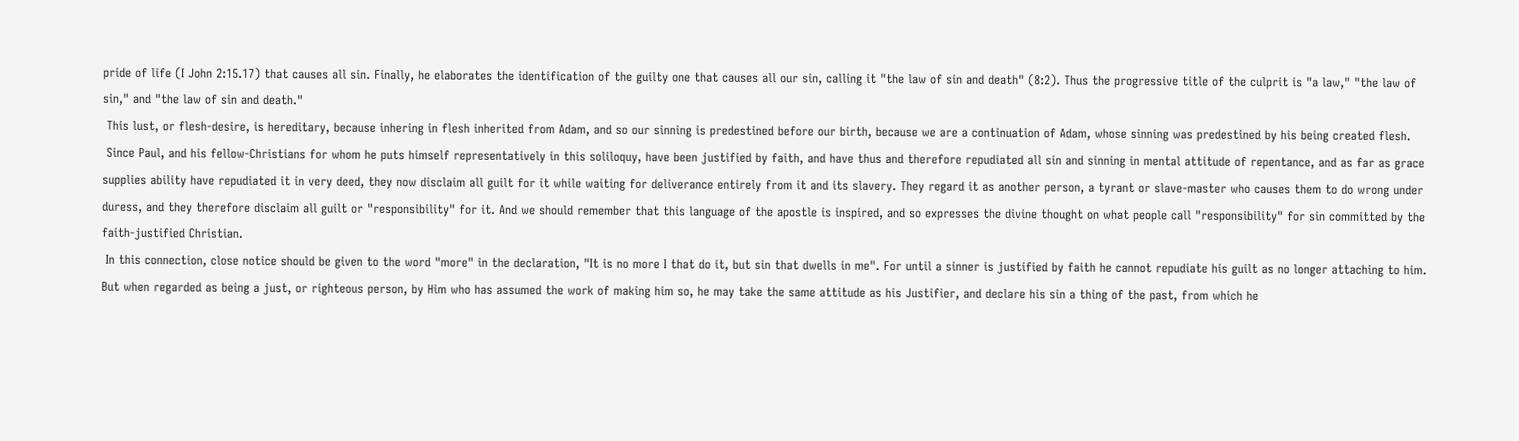pride of life (I John 2:15.17) that causes all sin. Finally, he elaborates the identification of the guilty one that causes all our sin, calling it "the law of sin and death" (8:2). Thus the progressive title of the culprit is "a law," "the law of sin," and "the law of sin and death."
 This lust, or flesh-desire, is hereditary, because inhering in flesh inherited from Adam, and so our sinning is predestined before our birth, because we are a continuation of Adam, whose sinning was predestined by his being created flesh.
 Since Paul, and his fellow-Christians for whom he puts himself representatively in this soliloquy, have been justified by faith, and have thus and therefore repudiated all sin and sinning in mental attitude of repentance, and as far as grace supplies ability have repudiated it in very deed, they now disclaim all guilt for it while waiting for deliverance entirely from it and its slavery. They regard it as another person, a tyrant or slave-master who causes them to do wrong under duress, and they therefore disclaim all guilt or "responsibility" for it. And we should remember that this language of the apostle is inspired, and so expresses the divine thought on what people call "responsibility" for sin committed by the faith-justified Christian.
 In this connection, close notice should be given to the word "more" in the declaration, "It is no more I that do it, but sin that dwells in me". For until a sinner is justified by faith he cannot repudiate his guilt as no longer attaching to him. But when regarded as being a just, or righteous person, by Him who has assumed the work of making him so, he may take the same attitude as his Justifier, and declare his sin a thing of the past, from which he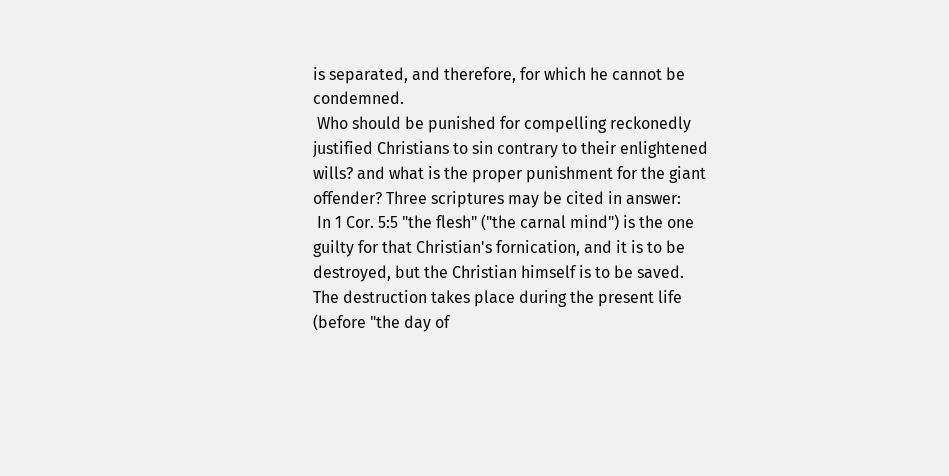is separated, and therefore, for which he cannot be condemned.
 Who should be punished for compelling reckonedly justified Christians to sin contrary to their enlightened wills? and what is the proper punishment for the giant offender? Three scriptures may be cited in answer:
 In 1 Cor. 5:5 "the flesh" ("the carnal mind") is the one guilty for that Christian's fornication, and it is to be destroyed, but the Christian himself is to be saved. The destruction takes place during the present life (before "the day of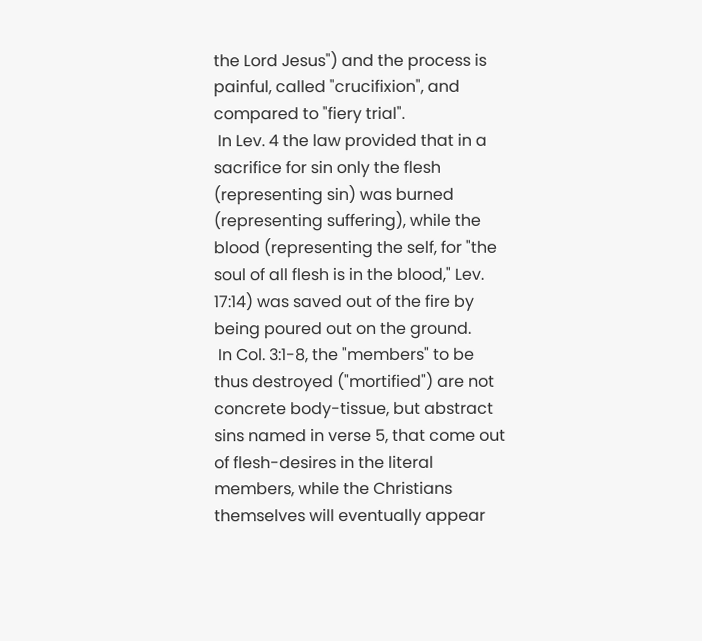the Lord Jesus") and the process is painful, called "crucifixion", and compared to "fiery trial".
 In Lev. 4 the law provided that in a sacrifice for sin only the flesh (representing sin) was burned (representing suffering), while the blood (representing the self, for "the soul of all flesh is in the blood," Lev. 17:14) was saved out of the fire by being poured out on the ground.
 In Col. 3:1-8, the "members" to be thus destroyed ("mortified") are not concrete body-tissue, but abstract sins named in verse 5, that come out of flesh-desires in the literal members, while the Christians themselves will eventually appear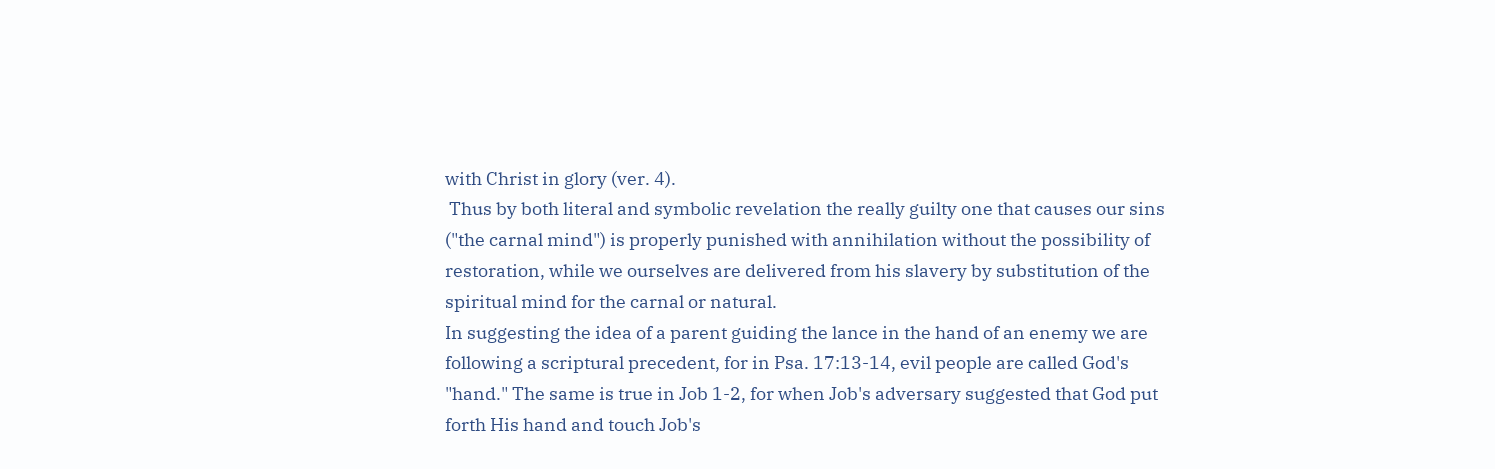with Christ in glory (ver. 4).
 Thus by both literal and symbolic revelation the really guilty one that causes our sins ("the carnal mind") is properly punished with annihilation without the possibility of restoration, while we ourselves are delivered from his slavery by substitution of the spiritual mind for the carnal or natural.
In suggesting the idea of a parent guiding the lance in the hand of an enemy we are following a scriptural precedent, for in Psa. 17:13-14, evil people are called God's "hand." The same is true in Job 1-2, for when Job's adversary suggested that God put forth His hand and touch Job's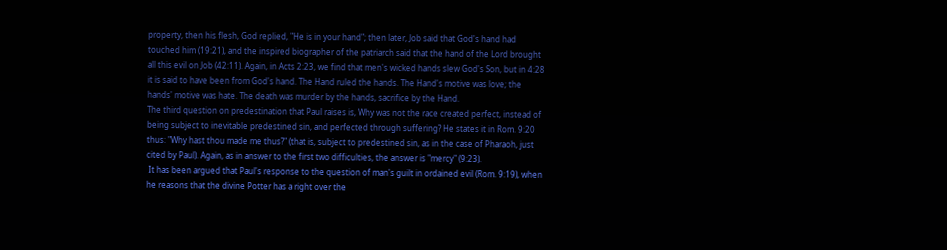property, then his flesh, God replied, "He is in your hand"; then later, Job said that God's hand had touched him (19:21), and the inspired biographer of the patriarch said that the hand of the Lord brought all this evil on Job (42:11). Again, in Acts 2:23, we find that men's wicked hands slew God's Son, but in 4:28 it is said to have been from God's hand. The Hand ruled the hands. The Hand's motive was love; the hands' motive was hate. The death was murder by the hands, sacrifice by the Hand.
The third question on predestination that Paul raises is, Why was not the race created perfect, instead of being subject to inevitable predestined sin, and perfected through suffering? He states it in Rom. 9:20 thus: "Why hast thou made me thus?" (that is, subject to predestined sin, as in the case of Pharaoh, just cited by Paul). Again, as in answer to the first two difficulties, the answer is "mercy" (9:23).
 It has been argued that Paul's response to the question of man's guilt in ordained evil (Rom. 9:19), when he reasons that the divine Potter has a right over the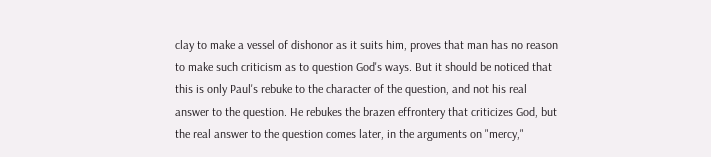clay to make a vessel of dishonor as it suits him, proves that man has no reason to make such criticism as to question God's ways. But it should be noticed that this is only Paul's rebuke to the character of the question, and not his real answer to the question. He rebukes the brazen effrontery that criticizes God, but the real answer to the question comes later, in the arguments on "mercy,"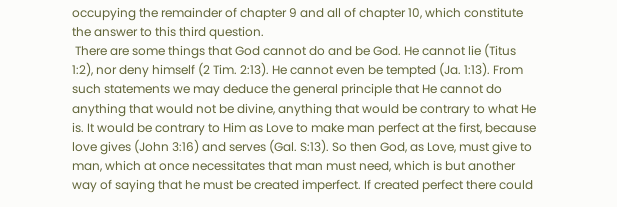occupying the remainder of chapter 9 and all of chapter 10, which constitute the answer to this third question.
 There are some things that God cannot do and be God. He cannot lie (Titus 1:2), nor deny himself (2 Tim. 2:13). He cannot even be tempted (Ja. 1:13). From such statements we may deduce the general principle that He cannot do anything that would not be divine, anything that would be contrary to what He is. It would be contrary to Him as Love to make man perfect at the first, because love gives (John 3:16) and serves (Gal. S:13). So then God, as Love, must give to man, which at once necessitates that man must need, which is but another way of saying that he must be created imperfect. If created perfect there could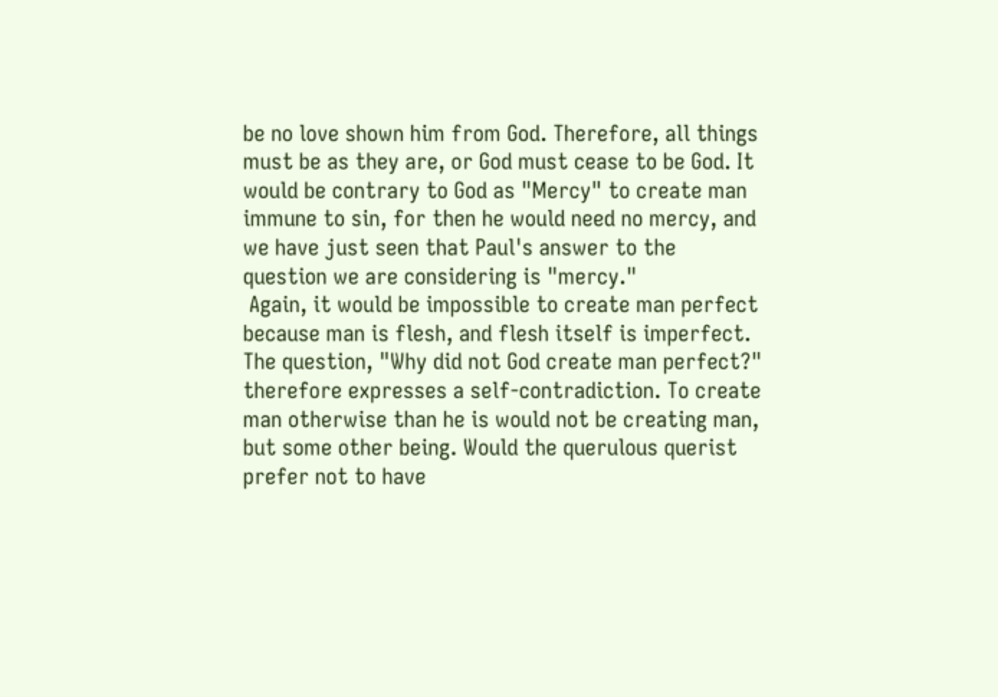be no love shown him from God. Therefore, all things must be as they are, or God must cease to be God. It would be contrary to God as "Mercy" to create man immune to sin, for then he would need no mercy, and we have just seen that Paul's answer to the question we are considering is "mercy."
 Again, it would be impossible to create man perfect because man is flesh, and flesh itself is imperfect. The question, "Why did not God create man perfect?" therefore expresses a self-contradiction. To create man otherwise than he is would not be creating man, but some other being. Would the querulous querist prefer not to have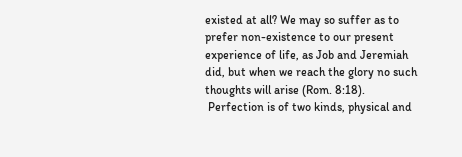existed at all? We may so suffer as to prefer non-existence to our present experience of life, as Job and Jeremiah did, but when we reach the glory no such thoughts will arise (Rom. 8:18).
 Perfection is of two kinds, physical and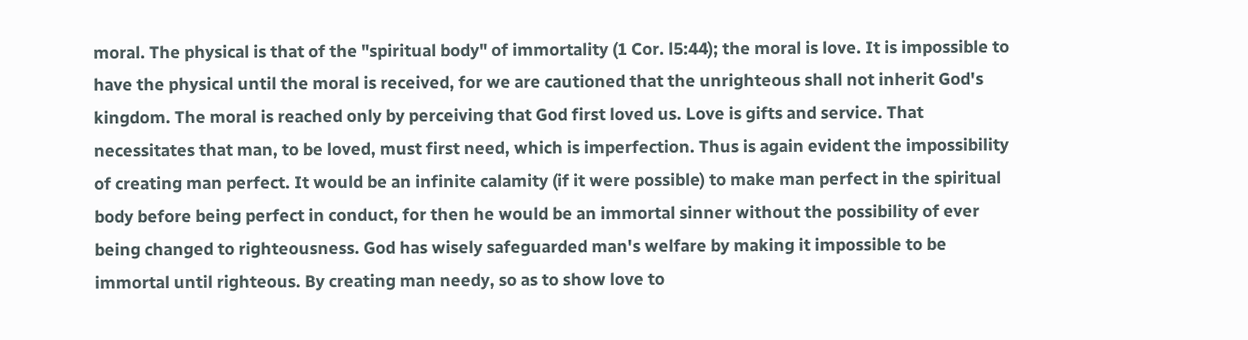moral. The physical is that of the "spiritual body" of immortality (1 Cor. l5:44); the moral is love. It is impossible to have the physical until the moral is received, for we are cautioned that the unrighteous shall not inherit God's kingdom. The moral is reached only by perceiving that God first loved us. Love is gifts and service. That necessitates that man, to be loved, must first need, which is imperfection. Thus is again evident the impossibility of creating man perfect. It would be an infinite calamity (if it were possible) to make man perfect in the spiritual body before being perfect in conduct, for then he would be an immortal sinner without the possibility of ever being changed to righteousness. God has wisely safeguarded man's welfare by making it impossible to be immortal until righteous. By creating man needy, so as to show love to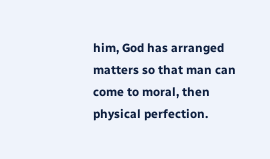him, God has arranged matters so that man can come to moral, then physical perfection.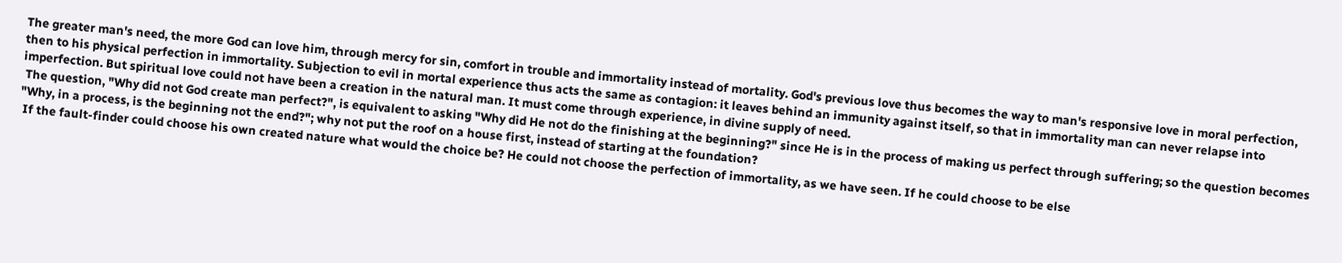The greater man's need, the more God can love him, through mercy for sin, comfort in trouble and immortality instead of mortality. God's previous love thus becomes the way to man's responsive love in moral perfection, then to his physical perfection in immortality. Subjection to evil in mortal experience thus acts the same as contagion: it leaves behind an immunity against itself, so that in immortality man can never relapse into imperfection. But spiritual love could not have been a creation in the natural man. It must come through experience, in divine supply of need.
 The question, "Why did not God create man perfect?", is equivalent to asking "Why did He not do the finishing at the beginning?" since He is in the process of making us perfect through suffering; so the question becomes "Why, in a process, is the beginning not the end?"; why not put the roof on a house first, instead of starting at the foundation?
 If the fault-finder could choose his own created nature what would the choice be? He could not choose the perfection of immortality, as we have seen. If he could choose to be else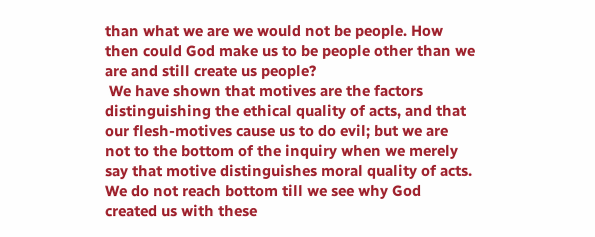than what we are we would not be people. How then could God make us to be people other than we are and still create us people?
 We have shown that motives are the factors distinguishing the ethical quality of acts, and that our flesh-motives cause us to do evil; but we are not to the bottom of the inquiry when we merely say that motive distinguishes moral quality of acts. We do not reach bottom till we see why God created us with these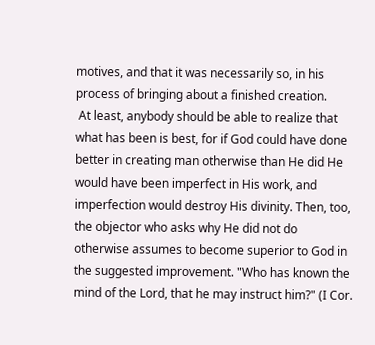motives, and that it was necessarily so, in his process of bringing about a finished creation.
 At least, anybody should be able to realize that what has been is best, for if God could have done better in creating man otherwise than He did He would have been imperfect in His work, and imperfection would destroy His divinity. Then, too, the objector who asks why He did not do otherwise assumes to become superior to God in the suggested improvement. "Who has known the mind of the Lord, that he may instruct him?" (I Cor.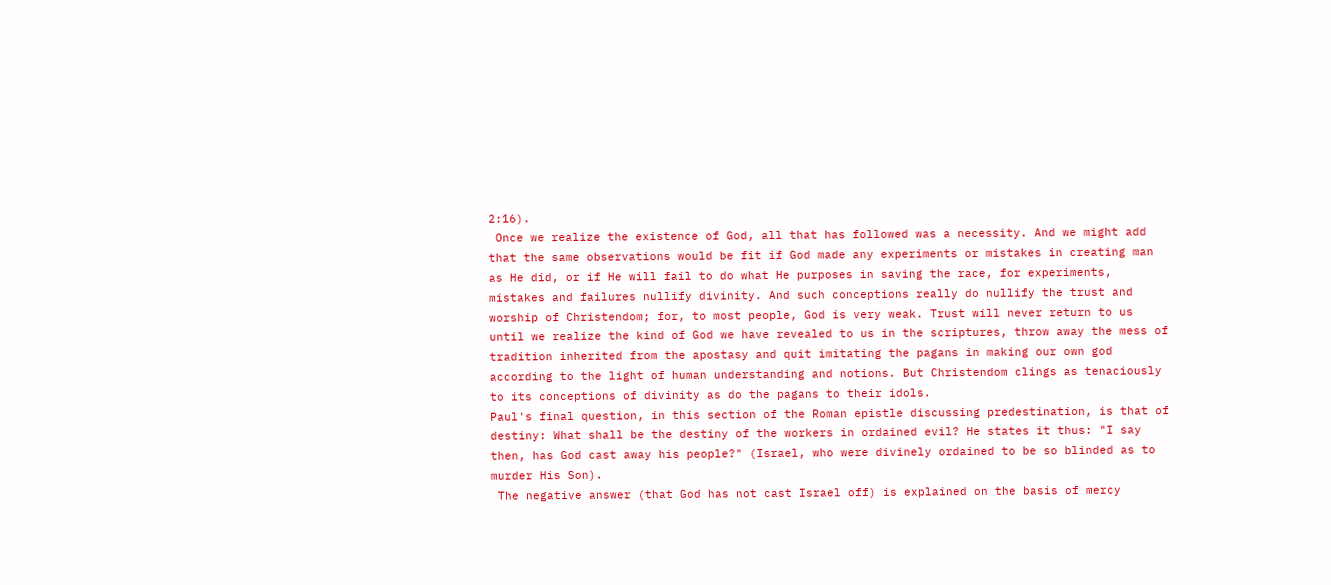2:16).
 Once we realize the existence of God, all that has followed was a necessity. And we might add that the same observations would be fit if God made any experiments or mistakes in creating man as He did, or if He will fail to do what He purposes in saving the race, for experiments, mistakes and failures nullify divinity. And such conceptions really do nullify the trust and worship of Christendom; for, to most people, God is very weak. Trust will never return to us until we realize the kind of God we have revealed to us in the scriptures, throw away the mess of tradition inherited from the apostasy and quit imitating the pagans in making our own god according to the light of human understanding and notions. But Christendom clings as tenaciously to its conceptions of divinity as do the pagans to their idols.
Paul's final question, in this section of the Roman epistle discussing predestination, is that of destiny: What shall be the destiny of the workers in ordained evil? He states it thus: "I say then, has God cast away his people?" (Israel, who were divinely ordained to be so blinded as to murder His Son).
 The negative answer (that God has not cast Israel off) is explained on the basis of mercy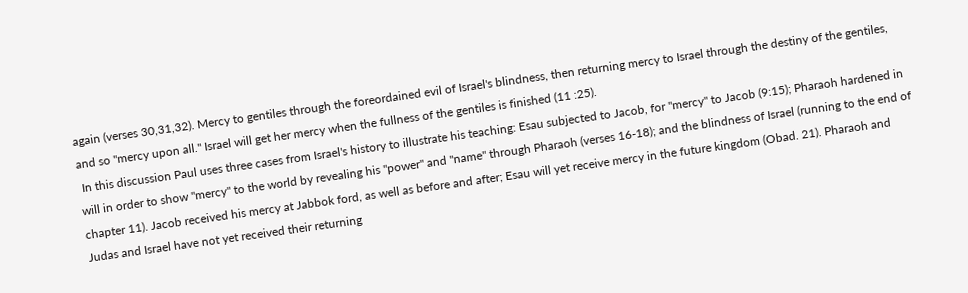again (verses 30,31,32). Mercy to gentiles through the foreordained evil of Israel's blindness, then returning mercy to Israel through the destiny of the gentiles, and so "mercy upon all." Israel will get her mercy when the fullness of the gentiles is finished (11 :25).
 In this discussion Paul uses three cases from Israel's history to illustrate his teaching: Esau subjected to Jacob, for "mercy" to Jacob (9:15); Pharaoh hardened in will in order to show "mercy" to the world by revealing his "power" and "name" through Pharaoh (verses 16-18); and the blindness of Israel (running to the end of chapter 11). Jacob received his mercy at Jabbok ford, as well as before and after; Esau will yet receive mercy in the future kingdom (Obad. 21). Pharaoh and Judas and Israel have not yet received their returning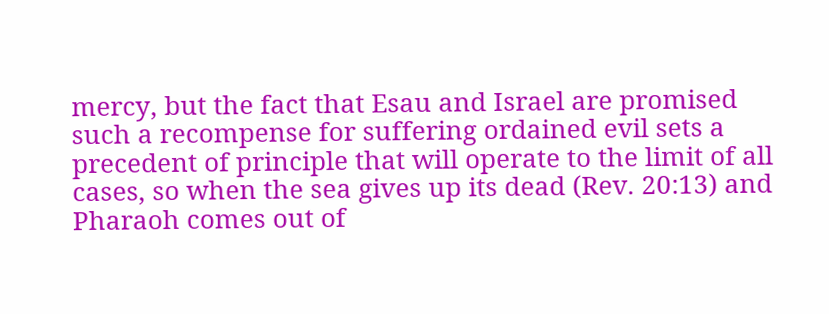mercy, but the fact that Esau and Israel are promised such a recompense for suffering ordained evil sets a precedent of principle that will operate to the limit of all cases, so when the sea gives up its dead (Rev. 20:13) and Pharaoh comes out of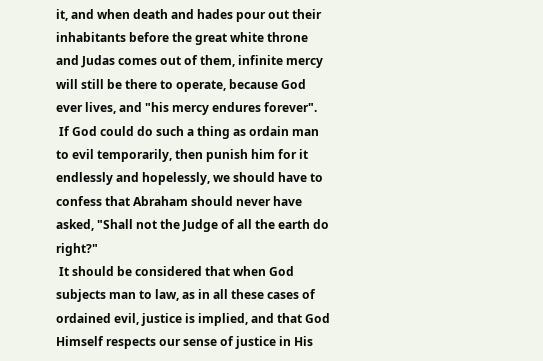it, and when death and hades pour out their inhabitants before the great white throne and Judas comes out of them, infinite mercy will still be there to operate, because God ever lives, and "his mercy endures forever".
 If God could do such a thing as ordain man to evil temporarily, then punish him for it endlessly and hopelessly, we should have to confess that Abraham should never have asked, "Shall not the Judge of all the earth do right?"
 It should be considered that when God subjects man to law, as in all these cases of ordained evil, justice is implied, and that God Himself respects our sense of justice in His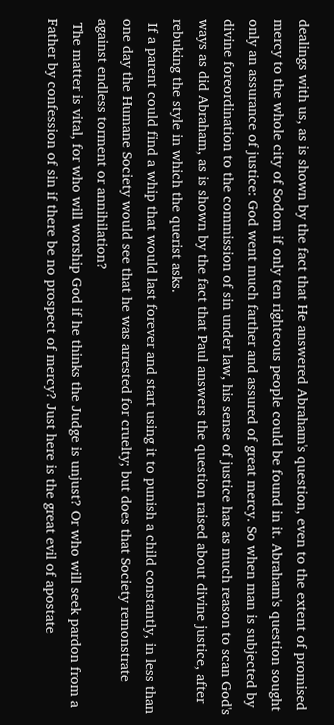dealings with us, as is shown by the fact that He answered Abraham's question, even to the extent of promised mercy to the whole city of Sodom if only ten righteous people could be found in it. Abraham's question sought only an assurance of justice: God went much farther and assured of great mercy. So when man is subjected by divine foreordination to the commission of sin under law, his sense of justice has as much reason to scan God's ways as did Abraham, as is shown by the fact that Paul answers the question raised about divine justice, after rebuking the style in which the querist asks.
 If a parent could find a whip that would last forever and start using it to punish a child constantly, in less than one day the Humane Society would see that he was arrested for cruelty; but does that Society remonstrate against endless torment or annihilation?
 The matter is vital, for who will worship God if he thinks the Judge is unjust? Or who will seek pardon from a Father by confession of sin if there be no prospect of mercy? Just here is the great evil of apostate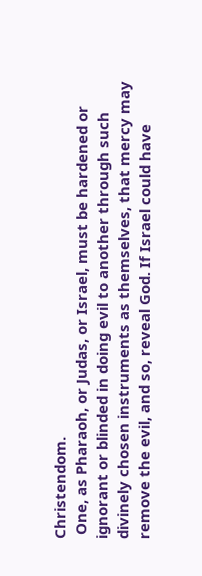Christendom.
 One, as Pharaoh, or Judas, or Israel, must be hardened or ignorant or blinded in doing evil to another through such divinely chosen instruments as themselves, that mercy may remove the evil, and so, reveal God. If Israel could have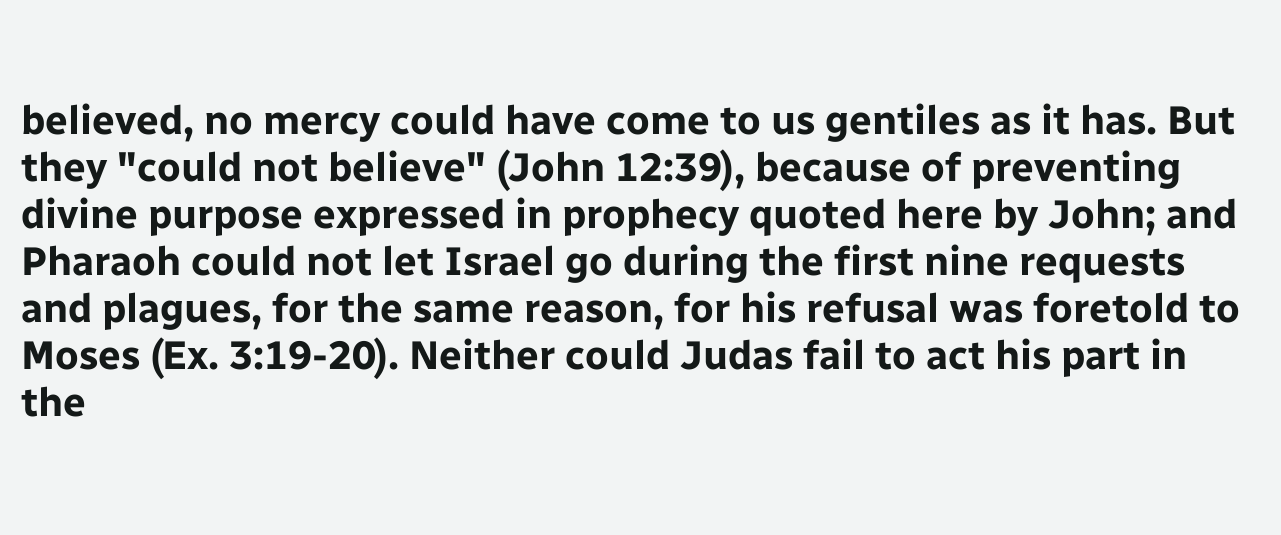believed, no mercy could have come to us gentiles as it has. But they "could not believe" (John 12:39), because of preventing divine purpose expressed in prophecy quoted here by John; and Pharaoh could not let Israel go during the first nine requests and plagues, for the same reason, for his refusal was foretold to Moses (Ex. 3:19-20). Neither could Judas fail to act his part in the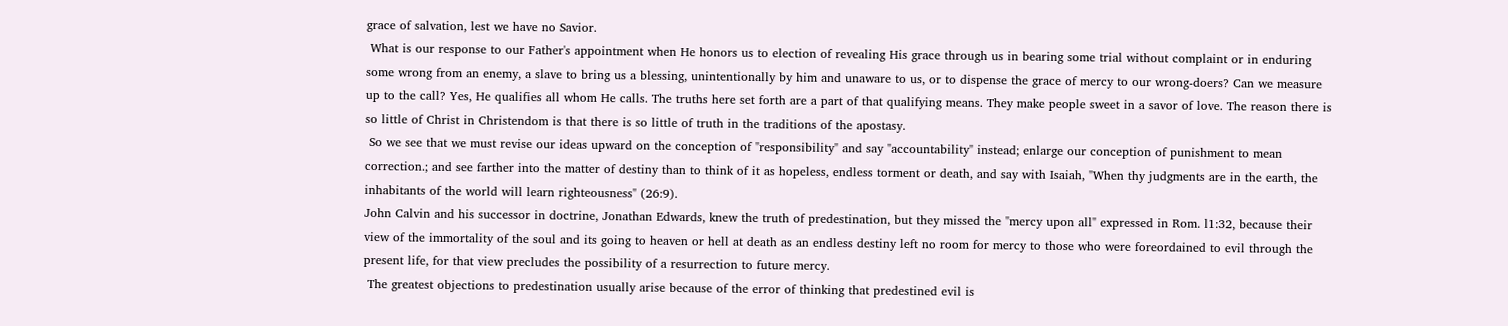grace of salvation, lest we have no Savior.
 What is our response to our Father's appointment when He honors us to election of revealing His grace through us in bearing some trial without complaint or in enduring some wrong from an enemy, a slave to bring us a blessing, unintentionally by him and unaware to us, or to dispense the grace of mercy to our wrong-doers? Can we measure up to the call? Yes, He qualifies all whom He calls. The truths here set forth are a part of that qualifying means. They make people sweet in a savor of love. The reason there is so little of Christ in Christendom is that there is so little of truth in the traditions of the apostasy.
 So we see that we must revise our ideas upward on the conception of "responsibility" and say "accountability" instead; enlarge our conception of punishment to mean correction.; and see farther into the matter of destiny than to think of it as hopeless, endless torment or death, and say with Isaiah, "When thy judgments are in the earth, the inhabitants of the world will learn righteousness" (26:9).
John Calvin and his successor in doctrine, Jonathan Edwards, knew the truth of predestination, but they missed the "mercy upon all" expressed in Rom. l1:32, because their view of the immortality of the soul and its going to heaven or hell at death as an endless destiny left no room for mercy to those who were foreordained to evil through the present life, for that view precludes the possibility of a resurrection to future mercy.
 The greatest objections to predestination usually arise because of the error of thinking that predestined evil is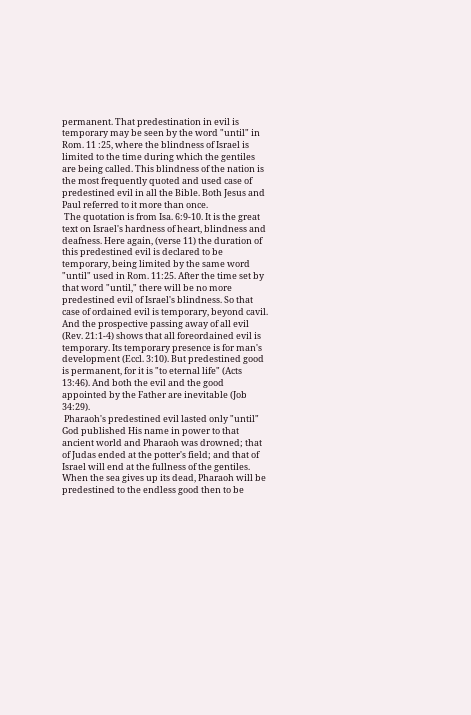permanent. That predestination in evil is temporary may be seen by the word "until" in Rom. 11 :25, where the blindness of Israel is limited to the time during which the gentiles are being called. This blindness of the nation is the most frequently quoted and used case of predestined evil in all the Bible. Both Jesus and Paul referred to it more than once.
 The quotation is from Isa. 6:9-10. It is the great text on Israel's hardness of heart, blindness and deafness. Here again, (verse 11) the duration of this predestined evil is declared to be temporary, being limited by the same word "until" used in Rom. 11:25. After the time set by that word "until," there will be no more predestined evil of Israel's blindness. So that case of ordained evil is temporary, beyond cavil. And the prospective passing away of all evil (Rev. 21:1-4) shows that all foreordained evil is temporary. Its temporary presence is for man's development (Eccl. 3:10). But predestined good is permanent, for it is "to eternal life" (Acts 13:46). And both the evil and the good appointed by the Father are inevitable (Job 34:29).
 Pharaoh's predestined evil lasted only "until" God published His name in power to that ancient world and Pharaoh was drowned; that of Judas ended at the potter's field; and that of Israel will end at the fullness of the gentiles. When the sea gives up its dead, Pharaoh will be predestined to the endless good then to be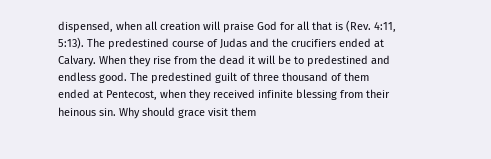dispensed, when all creation will praise God for all that is (Rev. 4:11, 5:13). The predestined course of Judas and the crucifiers ended at Calvary. When they rise from the dead it will be to predestined and endless good. The predestined guilt of three thousand of them ended at Pentecost, when they received infinite blessing from their heinous sin. Why should grace visit them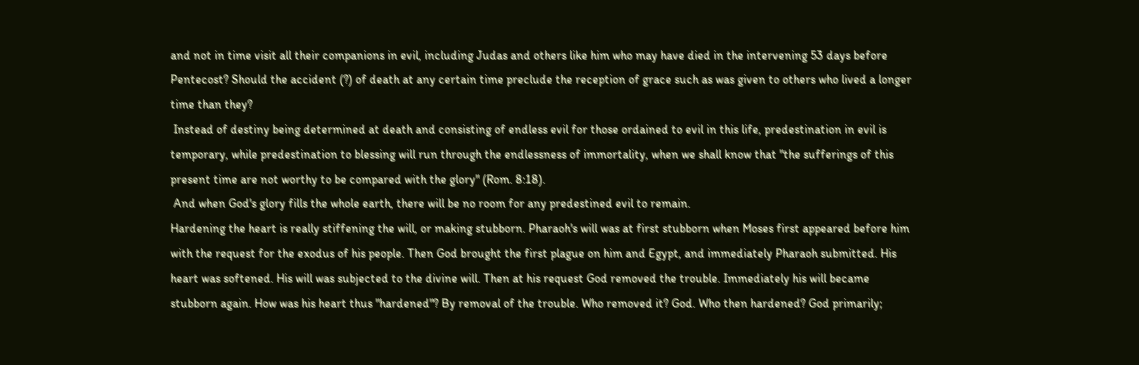and not in time visit all their companions in evil, including Judas and others like him who may have died in the intervening 53 days before Pentecost? Should the accident (?) of death at any certain time preclude the reception of grace such as was given to others who lived a longer time than they?
 Instead of destiny being determined at death and consisting of endless evil for those ordained to evil in this life, predestination in evil is temporary, while predestination to blessing will run through the endlessness of immortality, when we shall know that "the sufferings of this present time are not worthy to be compared with the glory" (Rom. 8:18).
 And when God's glory fills the whole earth, there will be no room for any predestined evil to remain.
Hardening the heart is really stiffening the will, or making stubborn. Pharaoh's will was at first stubborn when Moses first appeared before him with the request for the exodus of his people. Then God brought the first plague on him and Egypt, and immediately Pharaoh submitted. His heart was softened. His will was subjected to the divine will. Then at his request God removed the trouble. Immediately his will became stubborn again. How was his heart thus "hardened"? By removal of the trouble. Who removed it? God. Who then hardened? God primarily;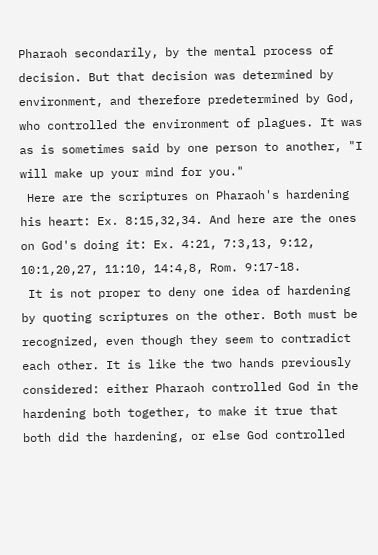Pharaoh secondarily, by the mental process of decision. But that decision was determined by environment, and therefore predetermined by God, who controlled the environment of plagues. It was as is sometimes said by one person to another, "I will make up your mind for you."
 Here are the scriptures on Pharaoh's hardening his heart: Ex. 8:15,32,34. And here are the ones on God's doing it: Ex. 4:21, 7:3,13, 9:12, 10:1,20,27, 11:10, 14:4,8, Rom. 9:17-18.
 It is not proper to deny one idea of hardening by quoting scriptures on the other. Both must be recognized, even though they seem to contradict each other. It is like the two hands previously considered: either Pharaoh controlled God in the hardening both together, to make it true that both did the hardening, or else God controlled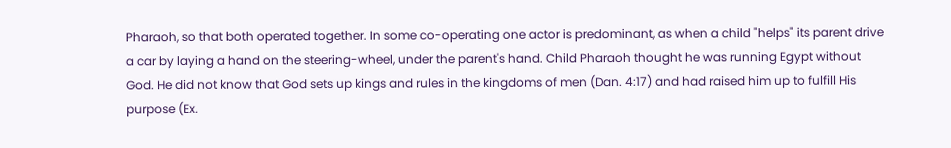Pharaoh, so that both operated together. In some co-operating one actor is predominant, as when a child "helps" its parent drive a car by laying a hand on the steering-wheel, under the parent's hand. Child Pharaoh thought he was running Egypt without God. He did not know that God sets up kings and rules in the kingdoms of men (Dan. 4:17) and had raised him up to fulfill His purpose (Ex.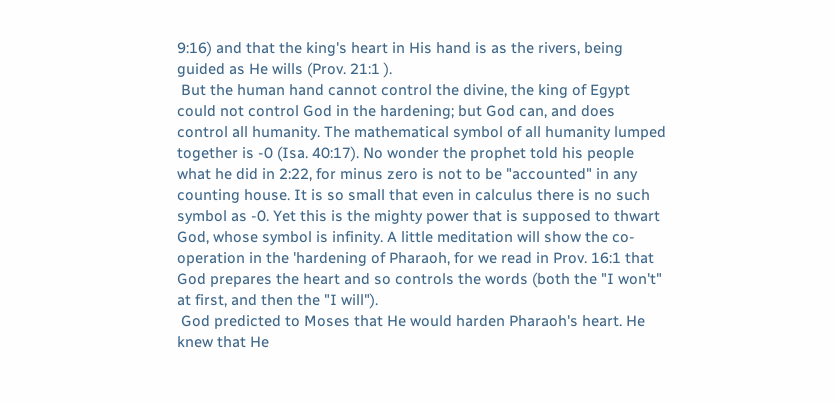9:16) and that the king's heart in His hand is as the rivers, being guided as He wills (Prov. 21:1 ).
 But the human hand cannot control the divine, the king of Egypt could not control God in the hardening; but God can, and does control all humanity. The mathematical symbol of all humanity lumped together is -0 (Isa. 40:17). No wonder the prophet told his people what he did in 2:22, for minus zero is not to be "accounted" in any counting house. It is so small that even in calculus there is no such symbol as -0. Yet this is the mighty power that is supposed to thwart God, whose symbol is infinity. A little meditation will show the co-operation in the 'hardening of Pharaoh, for we read in Prov. 16:1 that God prepares the heart and so controls the words (both the "I won't" at first, and then the "I will").
 God predicted to Moses that He would harden Pharaoh's heart. He knew that He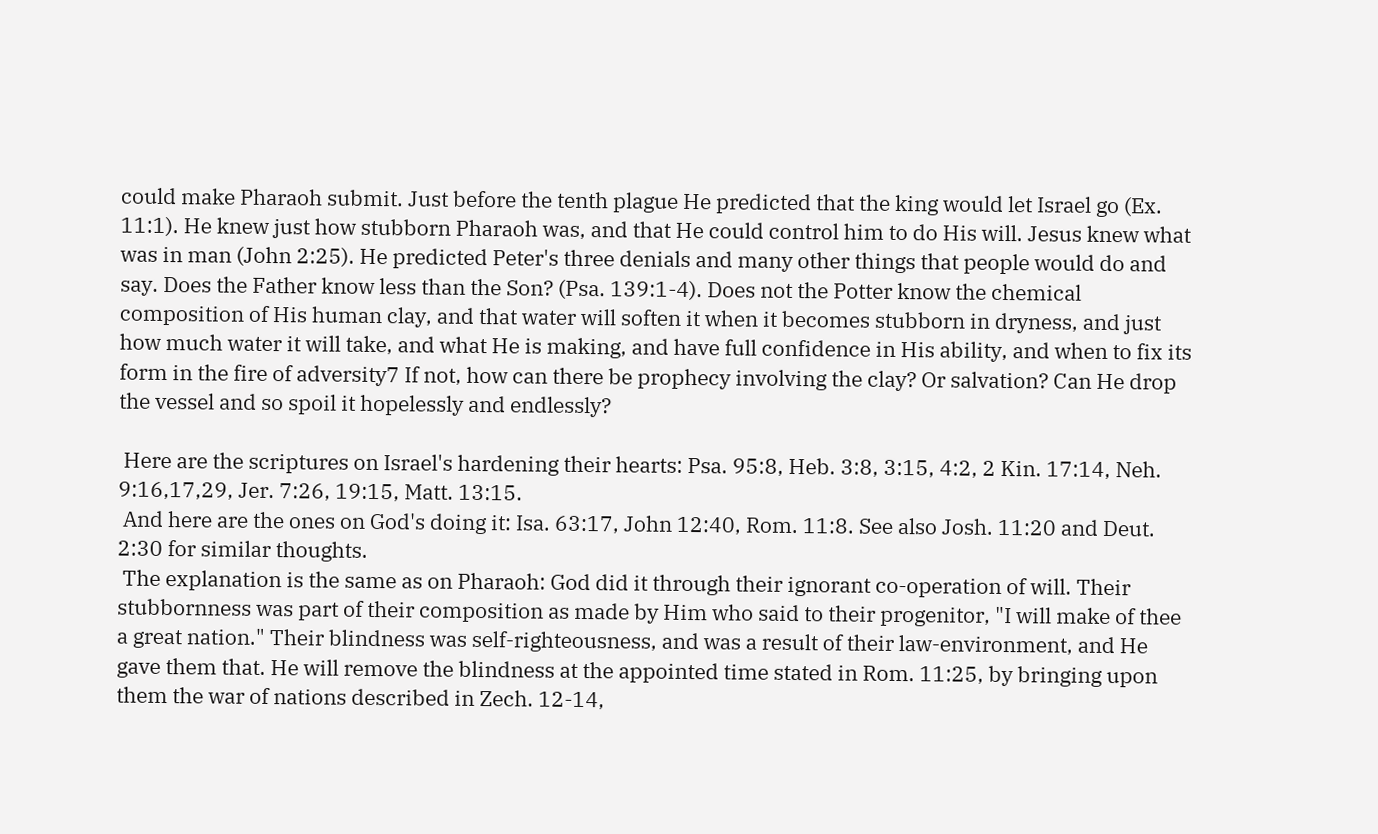could make Pharaoh submit. Just before the tenth plague He predicted that the king would let Israel go (Ex. 11:1). He knew just how stubborn Pharaoh was, and that He could control him to do His will. Jesus knew what was in man (John 2:25). He predicted Peter's three denials and many other things that people would do and say. Does the Father know less than the Son? (Psa. 139:1-4). Does not the Potter know the chemical composition of His human clay, and that water will soften it when it becomes stubborn in dryness, and just how much water it will take, and what He is making, and have full confidence in His ability, and when to fix its form in the fire of adversity7 If not, how can there be prophecy involving the clay? Or salvation? Can He drop the vessel and so spoil it hopelessly and endlessly?

 Here are the scriptures on Israel's hardening their hearts: Psa. 95:8, Heb. 3:8, 3:15, 4:2, 2 Kin. 17:14, Neh. 9:16,17,29, Jer. 7:26, 19:15, Matt. 13:15.
 And here are the ones on God's doing it: Isa. 63:17, John 12:40, Rom. 11:8. See also Josh. 11:20 and Deut. 2:30 for similar thoughts.
 The explanation is the same as on Pharaoh: God did it through their ignorant co-operation of will. Their stubbornness was part of their composition as made by Him who said to their progenitor, "I will make of thee a great nation." Their blindness was self-righteousness, and was a result of their law-environment, and He gave them that. He will remove the blindness at the appointed time stated in Rom. 11:25, by bringing upon them the war of nations described in Zech. 12-14,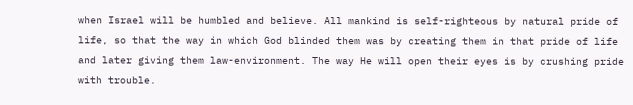when Israel will be humbled and believe. All mankind is self-righteous by natural pride of life, so that the way in which God blinded them was by creating them in that pride of life and later giving them law-environment. The way He will open their eyes is by crushing pride with trouble.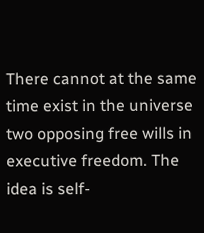There cannot at the same time exist in the universe two opposing free wills in executive freedom. The idea is self-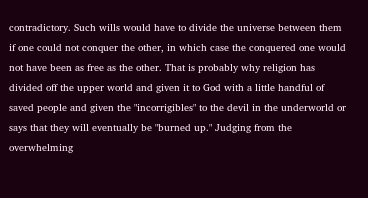contradictory. Such wills would have to divide the universe between them if one could not conquer the other, in which case the conquered one would not have been as free as the other. That is probably why religion has divided off the upper world and given it to God with a little handful of saved people and given the "incorrigibles" to the devil in the underworld or says that they will eventually be "burned up." Judging from the overwhelming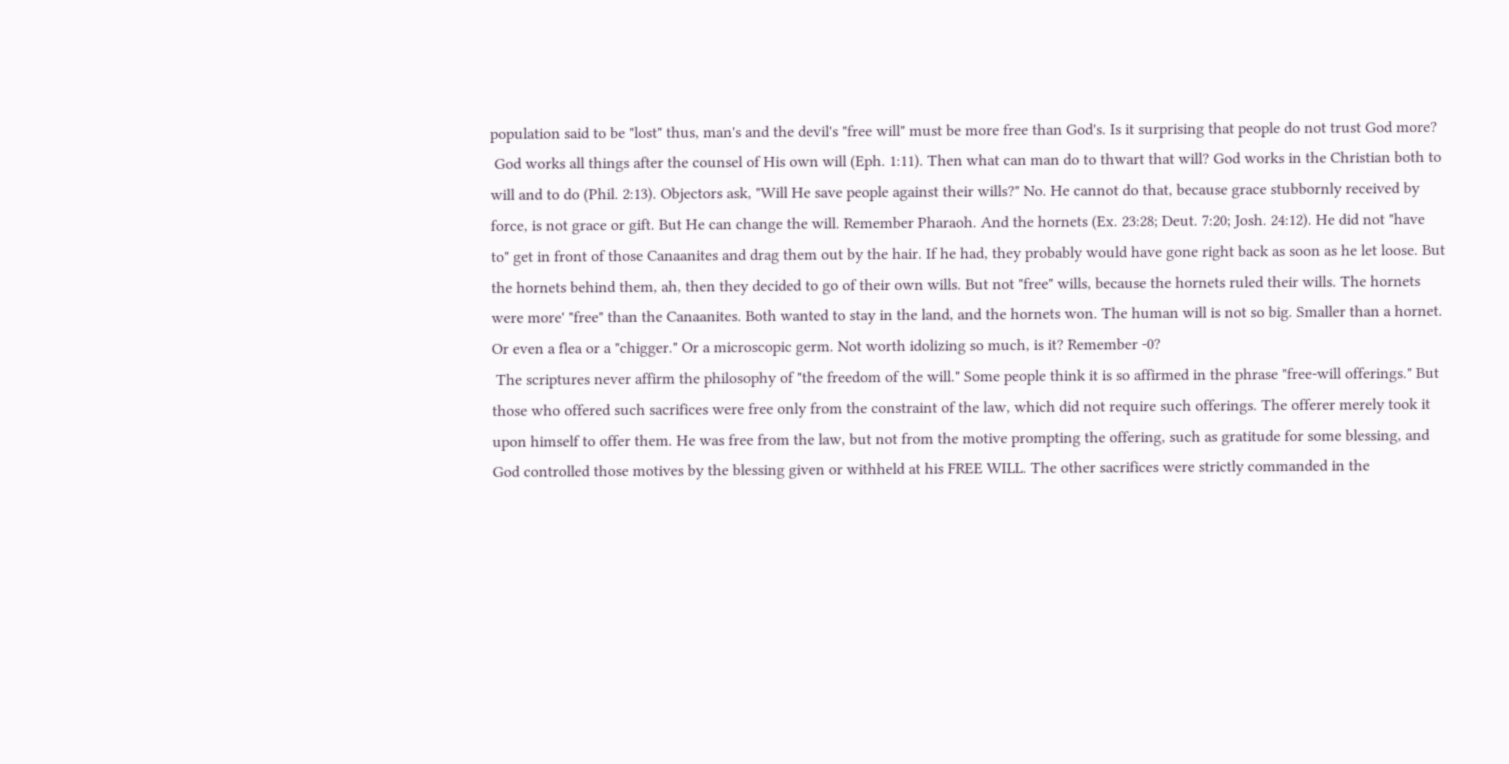population said to be "lost" thus, man's and the devil's "free will" must be more free than God's. Is it surprising that people do not trust God more?
 God works all things after the counsel of His own will (Eph. 1:11). Then what can man do to thwart that will? God works in the Christian both to will and to do (Phil. 2:13). Objectors ask, "Will He save people against their wills?" No. He cannot do that, because grace stubbornly received by force, is not grace or gift. But He can change the will. Remember Pharaoh. And the hornets (Ex. 23:28; Deut. 7:20; Josh. 24:12). He did not "have to" get in front of those Canaanites and drag them out by the hair. If he had, they probably would have gone right back as soon as he let loose. But the hornets behind them, ah, then they decided to go of their own wills. But not "free" wills, because the hornets ruled their wills. The hornets were more' "free" than the Canaanites. Both wanted to stay in the land, and the hornets won. The human will is not so big. Smaller than a hornet. Or even a flea or a "chigger." Or a microscopic germ. Not worth idolizing so much, is it? Remember -0?
 The scriptures never affirm the philosophy of "the freedom of the will." Some people think it is so affirmed in the phrase "free-will offerings." But those who offered such sacrifices were free only from the constraint of the law, which did not require such offerings. The offerer merely took it upon himself to offer them. He was free from the law, but not from the motive prompting the offering, such as gratitude for some blessing, and God controlled those motives by the blessing given or withheld at his FREE WILL. The other sacrifices were strictly commanded in the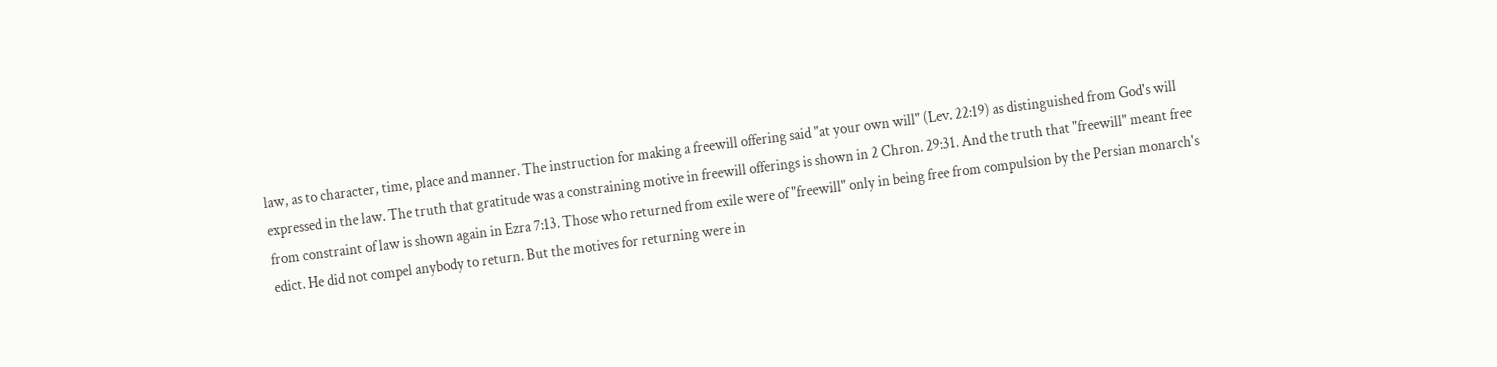law, as to character, time, place and manner. The instruction for making a freewill offering said "at your own will" (Lev. 22:19) as distinguished from God's will expressed in the law. The truth that gratitude was a constraining motive in freewill offerings is shown in 2 Chron. 29:31. And the truth that "freewill" meant free from constraint of law is shown again in Ezra 7:13. Those who returned from exile were of "freewill" only in being free from compulsion by the Persian monarch's edict. He did not compel anybody to return. But the motives for returning were in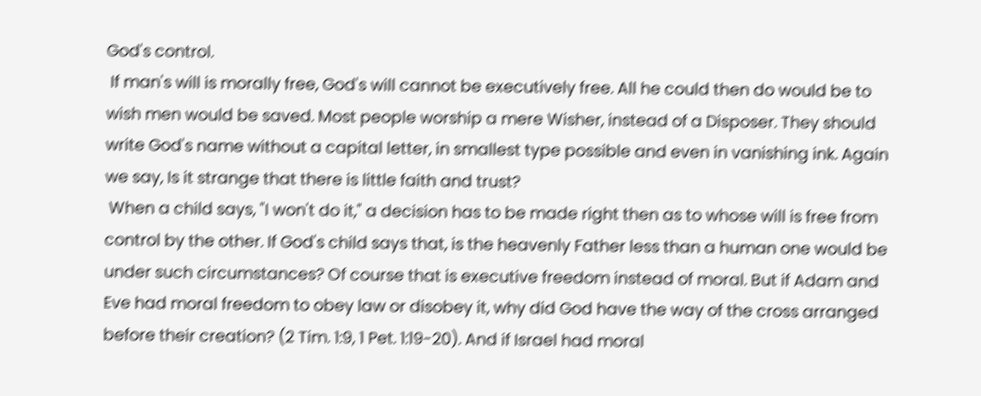God's control.
 If man's will is morally free, God's will cannot be executively free. All he could then do would be to wish men would be saved. Most people worship a mere Wisher, instead of a Disposer. They should write God's name without a capital letter, in smallest type possible and even in vanishing ink. Again we say, Is it strange that there is little faith and trust?
 When a child says, "I won't do it," a decision has to be made right then as to whose will is free from control by the other. If God's child says that, is the heavenly Father less than a human one would be under such circumstances? Of course that is executive freedom instead of moral. But if Adam and Eve had moral freedom to obey law or disobey it, why did God have the way of the cross arranged before their creation? (2 Tim. 1:9, 1 Pet. 1:19-20). And if Israel had moral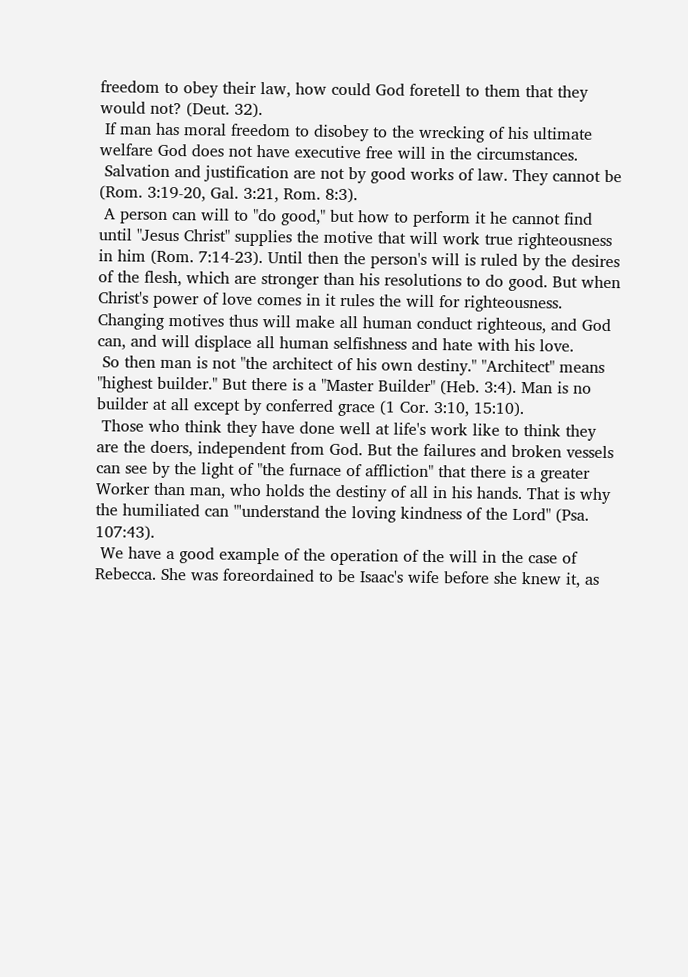freedom to obey their law, how could God foretell to them that they would not? (Deut. 32).
 If man has moral freedom to disobey to the wrecking of his ultimate welfare God does not have executive free will in the circumstances.
 Salvation and justification are not by good works of law. They cannot be (Rom. 3:19-20, Gal. 3:21, Rom. 8:3).
 A person can will to "do good," but how to perform it he cannot find until "Jesus Christ" supplies the motive that will work true righteousness in him (Rom. 7:14-23). Until then the person's will is ruled by the desires of the flesh, which are stronger than his resolutions to do good. But when Christ's power of love comes in it rules the will for righteousness. Changing motives thus will make all human conduct righteous, and God can, and will displace all human selfishness and hate with his love.
 So then man is not "the architect of his own destiny." "Architect" means "highest builder." But there is a "Master Builder" (Heb. 3:4). Man is no builder at all except by conferred grace (1 Cor. 3:10, 15:10).
 Those who think they have done well at life's work like to think they are the doers, independent from God. But the failures and broken vessels can see by the light of "the furnace of affliction" that there is a greater Worker than man, who holds the destiny of all in his hands. That is why the humiliated can "'understand the loving kindness of the Lord" (Psa. 107:43).
 We have a good example of the operation of the will in the case of Rebecca. She was foreordained to be Isaac's wife before she knew it, as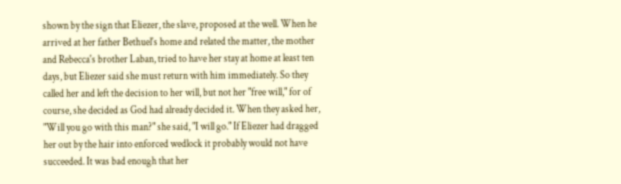shown by the sign that Eliezer, the slave, proposed at the well. When he arrived at her father Bethuel's home and related the matter, the mother and Rebecca's brother Laban, tried to have her stay at home at least ten days, but Eliezer said she must return with him immediately. So they called her and left the decision to her will, but not her "free will," for of course, she decided as God had already decided it. When they asked her, "Will you go with this man?" she said, "I will go." If Eliezer had dragged her out by the hair into enforced wedlock it probably would not have succeeded. It was bad enough that her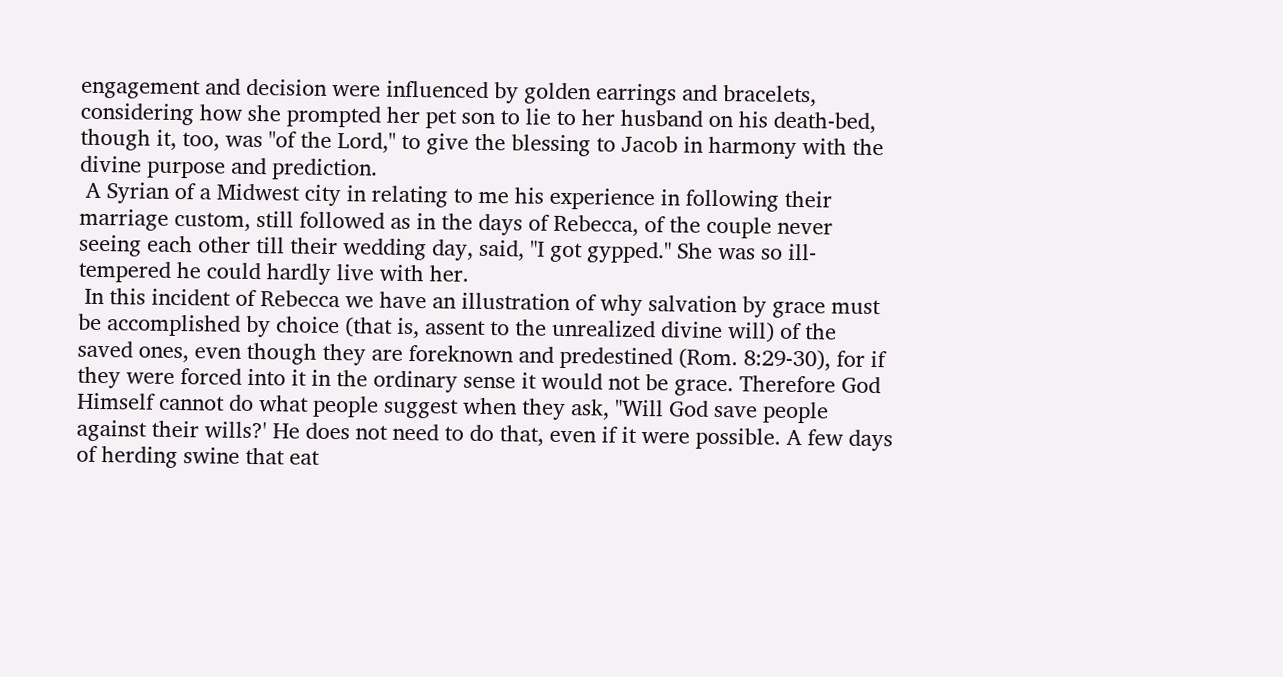engagement and decision were influenced by golden earrings and bracelets, considering how she prompted her pet son to lie to her husband on his death-bed, though it, too, was "of the Lord," to give the blessing to Jacob in harmony with the divine purpose and prediction.
 A Syrian of a Midwest city in relating to me his experience in following their marriage custom, still followed as in the days of Rebecca, of the couple never seeing each other till their wedding day, said, "I got gypped." She was so ill-tempered he could hardly live with her.
 In this incident of Rebecca we have an illustration of why salvation by grace must be accomplished by choice (that is, assent to the unrealized divine will) of the saved ones, even though they are foreknown and predestined (Rom. 8:29-30), for if they were forced into it in the ordinary sense it would not be grace. Therefore God Himself cannot do what people suggest when they ask, "Will God save people against their wills?' He does not need to do that, even if it were possible. A few days of herding swine that eat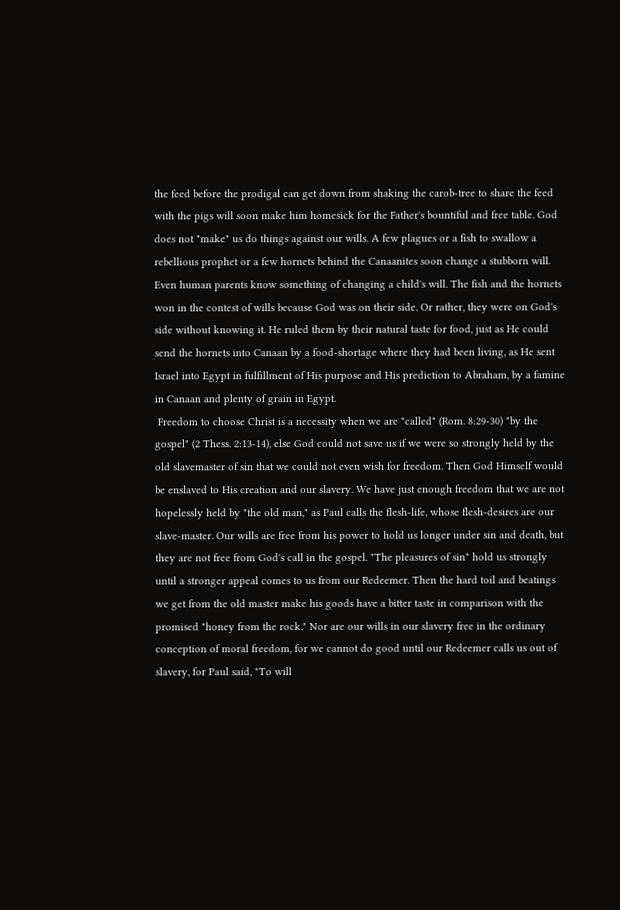the feed before the prodigal can get down from shaking the carob-tree to share the feed with the pigs will soon make him homesick for the Father's bountiful and free table. God does not "make" us do things against our wills. A few plagues or a fish to swallow a rebellious prophet or a few hornets behind the Canaanites soon change a stubborn will. Even human parents know something of changing a child's will. The fish and the hornets won in the contest of wills because God was on their side. Or rather, they were on God's side without knowing it. He ruled them by their natural taste for food, just as He could send the hornets into Canaan by a food-shortage where they had been living, as He sent Israel into Egypt in fulfillment of His purpose and His prediction to Abraham, by a famine in Canaan and plenty of grain in Egypt.
 Freedom to choose Christ is a necessity when we are "called" (Rom. 8:29-30) "by the gospel" (2 Thess. 2:13-14), else God could not save us if we were so strongly held by the old slavemaster of sin that we could not even wish for freedom. Then God Himself would be enslaved to His creation and our slavery. We have just enough freedom that we are not hopelessly held by "the old man," as Paul calls the flesh-life, whose flesh-desires are our slave-master. Our wills are free from his power to hold us longer under sin and death, but they are not free from God's call in the gospel. "The pleasures of sin" hold us strongly until a stronger appeal comes to us from our Redeemer. Then the hard toil and beatings we get from the old master make his goods have a bitter taste in comparison with the promised "honey from the rock." Nor are our wills in our slavery free in the ordinary conception of moral freedom, for we cannot do good until our Redeemer calls us out of slavery, for Paul said, "To will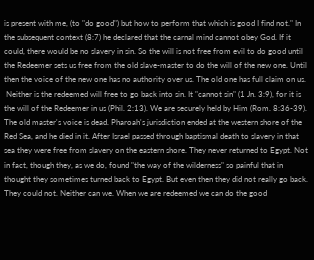is present with me, (to "do good") but how to perform that which is good I find not." In the subsequent context (8:7) he declared that the carnal mind cannot obey God. If it could, there would be no slavery in sin. So the will is not free from evil to do good until the Redeemer sets us free from the old slave-master to do the will of the new one. Until then the voice of the new one has no authority over us. The old one has full claim on us.
 Neither is the redeemed will free to go back into sin. It "cannot sin" (1 Jn. 3:9), for it is the will of the Redeemer in us (Phil. 2:13). We are securely held by Him (Rom. 8:36-39). The old master's voice is dead. Pharoah's jurisdiction ended at the western shore of the Red Sea, and he died in it. After Israel passed through baptismal death to slavery in that sea they were free from slavery on the eastern shore. They never returned to Egypt. Not in fact, though they, as we do, found "the way of the wilderness" so painful that in thought they sometimes turned back to Egypt. But even then they did not really go back. They could not. Neither can we. When we are redeemed we can do the good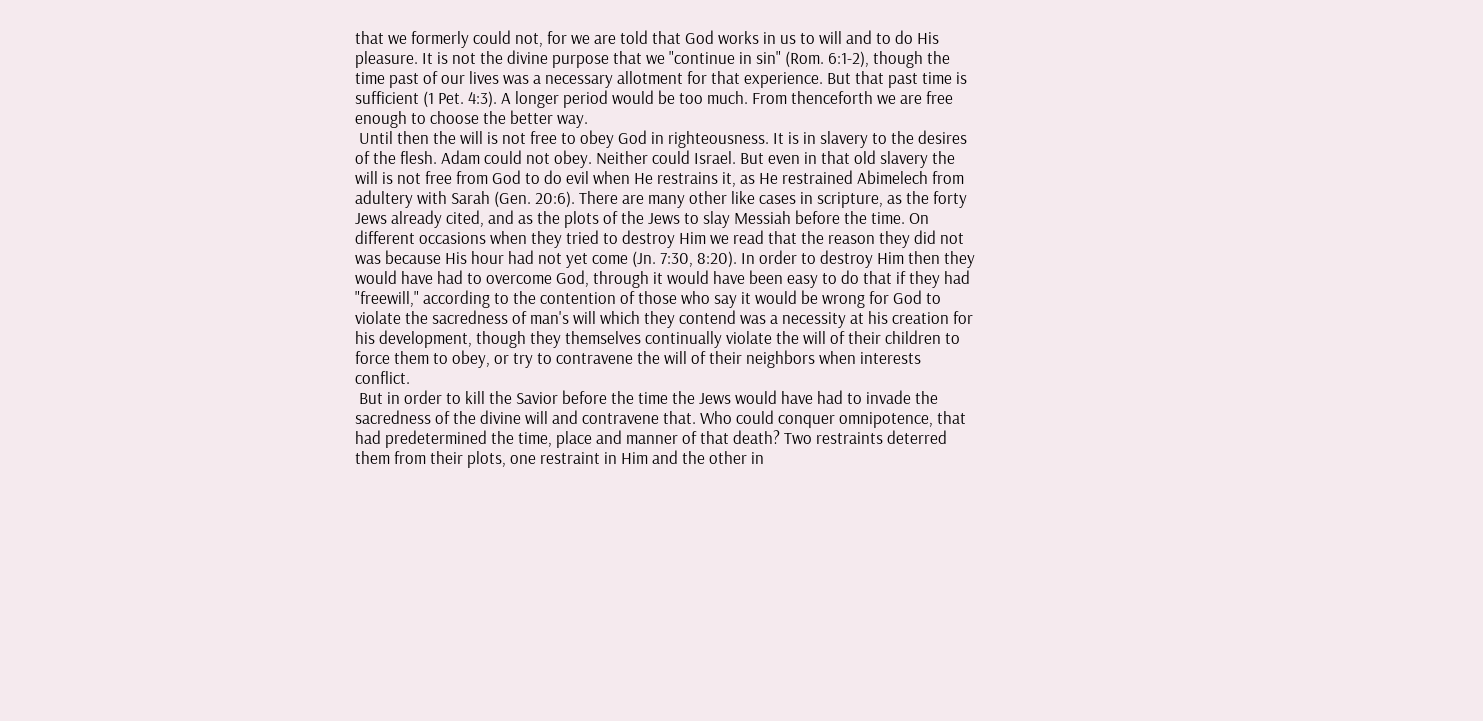that we formerly could not, for we are told that God works in us to will and to do His pleasure. It is not the divine purpose that we "continue in sin" (Rom. 6:1-2), though the time past of our lives was a necessary allotment for that experience. But that past time is sufficient (1 Pet. 4:3). A longer period would be too much. From thenceforth we are free enough to choose the better way.
 Until then the will is not free to obey God in righteousness. It is in slavery to the desires of the flesh. Adam could not obey. Neither could Israel. But even in that old slavery the will is not free from God to do evil when He restrains it, as He restrained Abimelech from adultery with Sarah (Gen. 20:6). There are many other like cases in scripture, as the forty Jews already cited, and as the plots of the Jews to slay Messiah before the time. On different occasions when they tried to destroy Him we read that the reason they did not was because His hour had not yet come (Jn. 7:30, 8:20). In order to destroy Him then they would have had to overcome God, through it would have been easy to do that if they had "freewill," according to the contention of those who say it would be wrong for God to violate the sacredness of man's will which they contend was a necessity at his creation for his development, though they themselves continually violate the will of their children to force them to obey, or try to contravene the will of their neighbors when interests conflict.
 But in order to kill the Savior before the time the Jews would have had to invade the sacredness of the divine will and contravene that. Who could conquer omnipotence, that had predetermined the time, place and manner of that death? Two restraints deterred them from their plots, one restraint in Him and the other in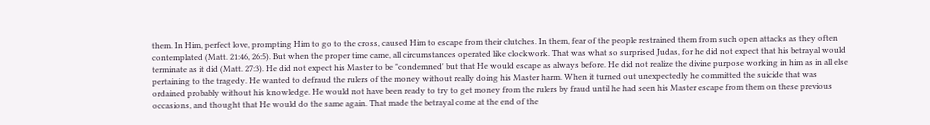them. In Him, perfect love, prompting Him to go to the cross, caused Him to escape from their clutches. In them, fear of the people restrained them from such open attacks as they often contemplated (Matt. 21:46, 26:5). But when the proper time came, all circumstances operated like clockwork. That was what so surprised Judas, for he did not expect that his betrayal would terminate as it did (Matt. 27:3). He did not expect his Master to be "condemned' but that He would escape as always before. He did not realize the divine purpose working in him as in all else pertaining to the tragedy. He wanted to defraud the rulers of the money without really doing his Master harm. When it turned out unexpectedly he committed the suicide that was ordained probably without his knowledge. He would not have been ready to try to get money from the rulers by fraud until he had seen his Master escape from them on these previous occasions, and thought that He would do the same again. That made the betrayal come at the end of the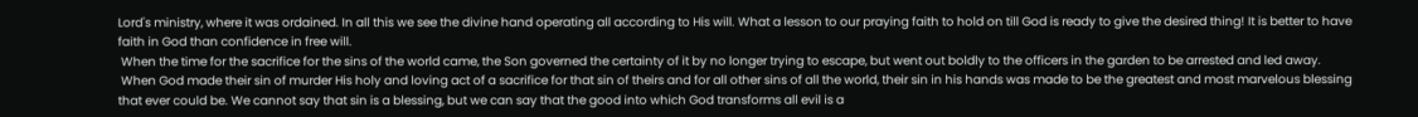Lord's ministry, where it was ordained. In all this we see the divine hand operating all according to His will. What a lesson to our praying faith to hold on till God is ready to give the desired thing! It is better to have faith in God than confidence in free will.
 When the time for the sacrifice for the sins of the world came, the Son governed the certainty of it by no longer trying to escape, but went out boldly to the officers in the garden to be arrested and led away.
 When God made their sin of murder His holy and loving act of a sacrifice for that sin of theirs and for all other sins of all the world, their sin in his hands was made to be the greatest and most marvelous blessing that ever could be. We cannot say that sin is a blessing, but we can say that the good into which God transforms all evil is a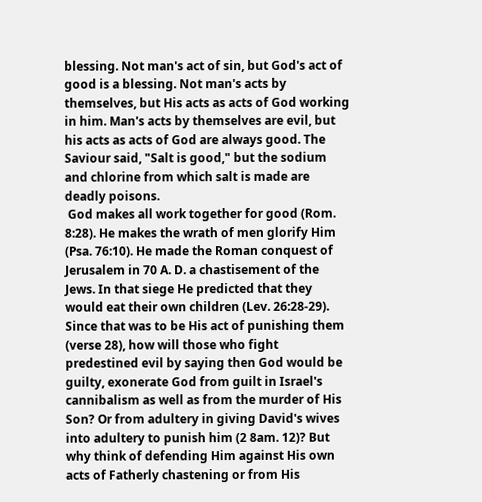blessing. Not man's act of sin, but God's act of good is a blessing. Not man's acts by themselves, but His acts as acts of God working in him. Man's acts by themselves are evil, but his acts as acts of God are always good. The Saviour said, "Salt is good," but the sodium and chlorine from which salt is made are deadly poisons.
 God makes all work together for good (Rom. 8:28). He makes the wrath of men glorify Him (Psa. 76:10). He made the Roman conquest of Jerusalem in 70 A. D. a chastisement of the Jews. In that siege He predicted that they would eat their own children (Lev. 26:28-29). Since that was to be His act of punishing them (verse 28), how will those who fight predestined evil by saying then God would be guilty, exonerate God from guilt in Israel's cannibalism as well as from the murder of His Son? Or from adultery in giving David's wives into adultery to punish him (2 8am. 12)? But why think of defending Him against His own acts of Fatherly chastening or from His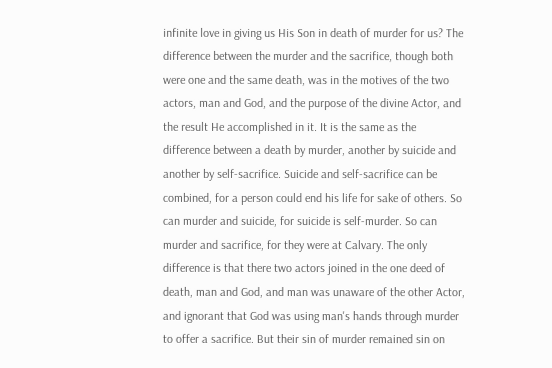infinite love in giving us His Son in death of murder for us? The difference between the murder and the sacrifice, though both were one and the same death, was in the motives of the two actors, man and God, and the purpose of the divine Actor, and the result He accomplished in it. It is the same as the difference between a death by murder, another by suicide and another by self-sacrifice. Suicide and self-sacrifice can be combined, for a person could end his life for sake of others. So can murder and suicide, for suicide is self-murder. So can murder and sacrifice, for they were at Calvary. The only difference is that there two actors joined in the one deed of death, man and God, and man was unaware of the other Actor, and ignorant that God was using man's hands through murder to offer a sacrifice. But their sin of murder remained sin on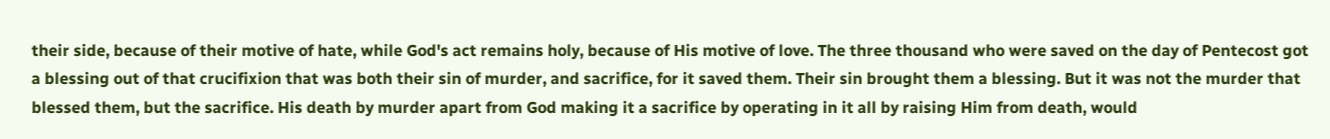their side, because of their motive of hate, while God's act remains holy, because of His motive of love. The three thousand who were saved on the day of Pentecost got a blessing out of that crucifixion that was both their sin of murder, and sacrifice, for it saved them. Their sin brought them a blessing. But it was not the murder that blessed them, but the sacrifice. His death by murder apart from God making it a sacrifice by operating in it all by raising Him from death, would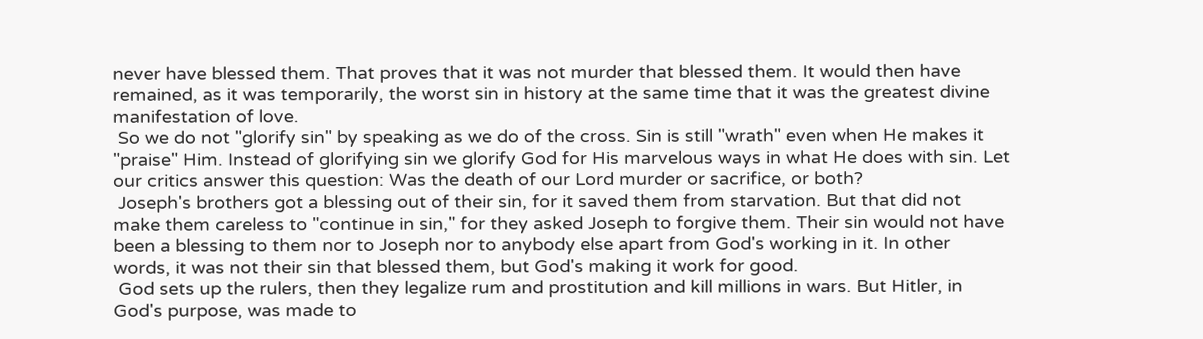never have blessed them. That proves that it was not murder that blessed them. It would then have remained, as it was temporarily, the worst sin in history at the same time that it was the greatest divine manifestation of love.
 So we do not "glorify sin" by speaking as we do of the cross. Sin is still "wrath" even when He makes it "praise" Him. Instead of glorifying sin we glorify God for His marvelous ways in what He does with sin. Let our critics answer this question: Was the death of our Lord murder or sacrifice, or both?
 Joseph's brothers got a blessing out of their sin, for it saved them from starvation. But that did not make them careless to "continue in sin," for they asked Joseph to forgive them. Their sin would not have been a blessing to them nor to Joseph nor to anybody else apart from God's working in it. In other words, it was not their sin that blessed them, but God's making it work for good.
 God sets up the rulers, then they legalize rum and prostitution and kill millions in wars. But Hitler, in God's purpose, was made to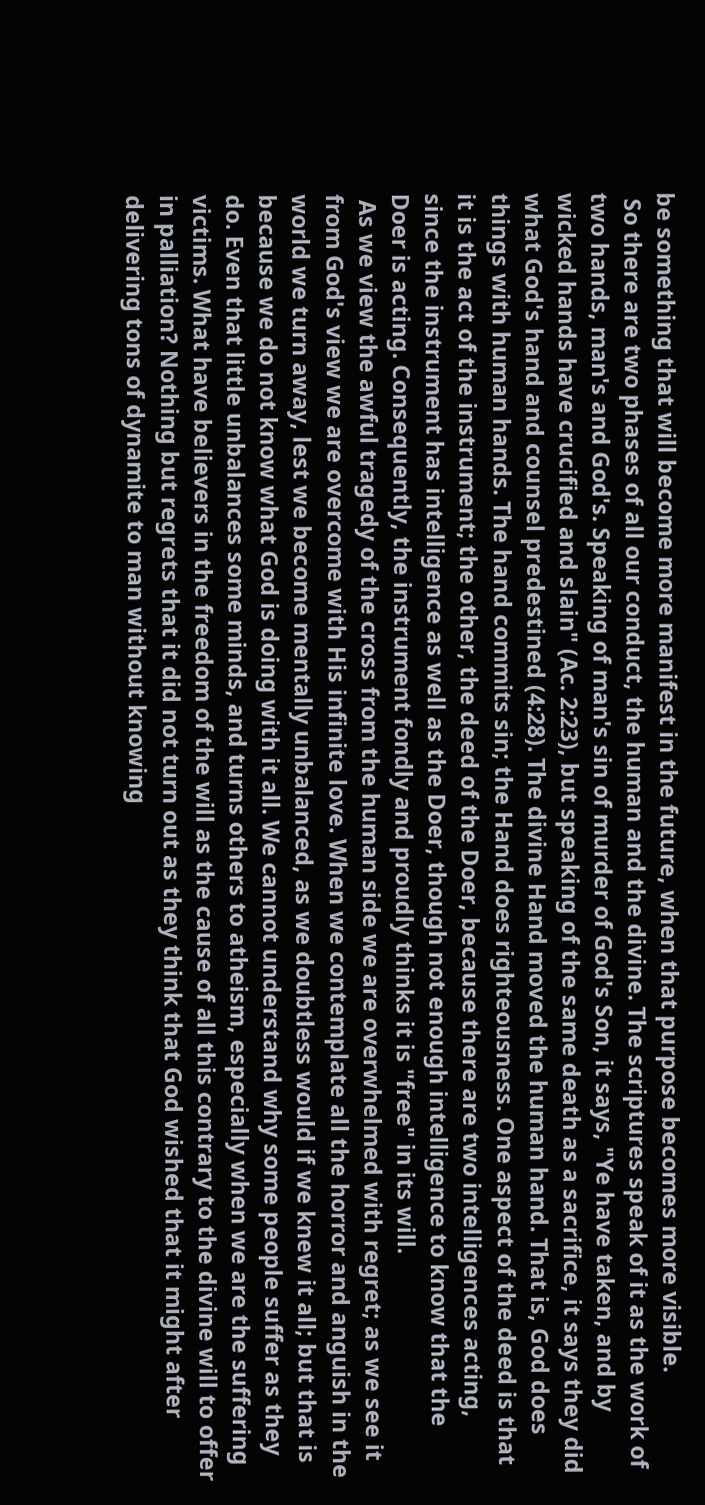be something that will become more manifest in the future, when that purpose becomes more visible.
 So there are two phases of all our conduct, the human and the divine. The scriptures speak of it as the work of two hands, man's and God's. Speaking of man's sin of murder of God's Son, it says, "Ye have taken, and by wicked hands have crucified and slain" (Ac. 2:23), but speaking of the same death as a sacrifice, it says they did what God's hand and counsel predestined (4:28). The divine Hand moved the human hand. That is, God does things with human hands. The hand commits sin; the Hand does righteousness. One aspect of the deed is that it is the act of the instrument; the other, the deed of the Doer, because there are two intelligences acting, since the instrument has intelligence as well as the Doer, though not enough intelligence to know that the Doer is acting. Consequently, the instrument fondly and proudly thinks it is "free" in its will.
 As we view the awful tragedy of the cross from the human side we are overwhelmed with regret; as we see it from God's view we are overcome with His infinite love. When we contemplate all the horror and anguish in the world we turn away, lest we become mentally unbalanced, as we doubtless would if we knew it all; but that is because we do not know what God is doing with it all. We cannot understand why some people suffer as they do. Even that little unbalances some minds, and turns others to atheism, especially when we are the suffering victims. What have believers in the freedom of the will as the cause of all this contrary to the divine will to offer in palliation? Nothing but regrets that it did not turn out as they think that God wished that it might after delivering tons of dynamite to man without knowing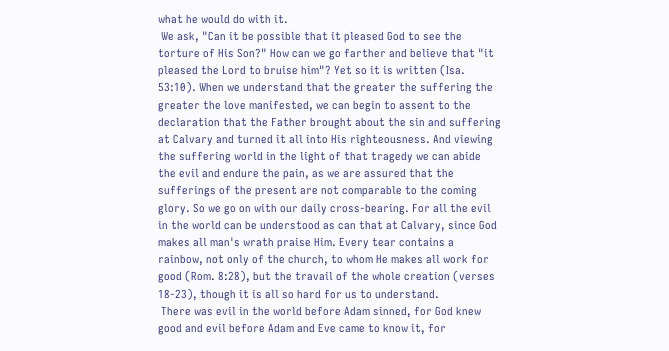what he would do with it.
 We ask, "Can it be possible that it pleased God to see the torture of His Son?" How can we go farther and believe that "it pleased the Lord to bruise him"? Yet so it is written (Isa. 53:10). When we understand that the greater the suffering the greater the love manifested, we can begin to assent to the declaration that the Father brought about the sin and suffering at Calvary and turned it all into His righteousness. And viewing the suffering world in the light of that tragedy we can abide the evil and endure the pain, as we are assured that the sufferings of the present are not comparable to the coming glory. So we go on with our daily cross-bearing. For all the evil in the world can be understood as can that at Calvary, since God makes all man's wrath praise Him. Every tear contains a rainbow, not only of the church, to whom He makes all work for good (Rom. 8:28), but the travail of the whole creation (verses 18-23), though it is all so hard for us to understand.
 There was evil in the world before Adam sinned, for God knew good and evil before Adam and Eve came to know it, for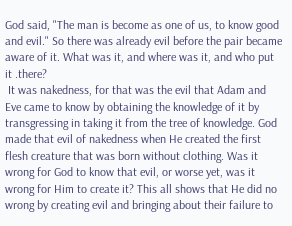God said, "The man is become as one of us, to know good and evil." So there was already evil before the pair became aware of it. What was it, and where was it, and who put it .there?
 It was nakedness, for that was the evil that Adam and Eve came to know by obtaining the knowledge of it by transgressing in taking it from the tree of knowledge. God made that evil of nakedness when He created the first flesh creature that was born without clothing. Was it wrong for God to know that evil, or worse yet, was it wrong for Him to create it? This all shows that He did no wrong by creating evil and bringing about their failure to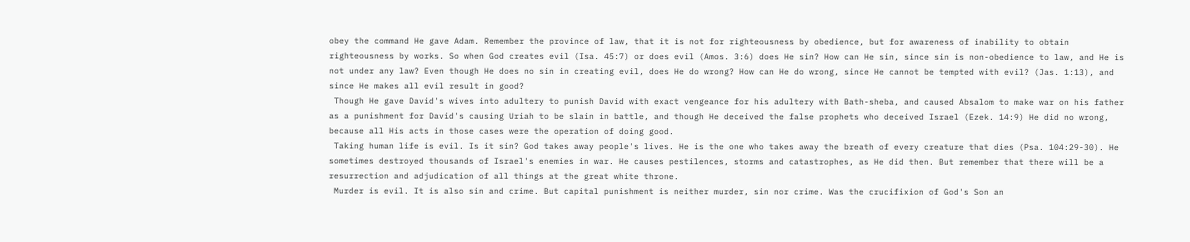obey the command He gave Adam. Remember the province of law, that it is not for righteousness by obedience, but for awareness of inability to obtain righteousness by works. So when God creates evil (Isa. 45:7) or does evil (Amos. 3:6) does He sin? How can He sin, since sin is non-obedience to law, and He is not under any law? Even though He does no sin in creating evil, does He do wrong? How can He do wrong, since He cannot be tempted with evil? (Jas. 1:13), and since He makes all evil result in good?
 Though He gave David's wives into adultery to punish David with exact vengeance for his adultery with Bath-sheba, and caused Absalom to make war on his father as a punishment for David's causing Uriah to be slain in battle, and though He deceived the false prophets who deceived Israel (Ezek. 14:9) He did no wrong, because all His acts in those cases were the operation of doing good.
 Taking human life is evil. Is it sin? God takes away people's lives. He is the one who takes away the breath of every creature that dies (Psa. 104:29-30). He sometimes destroyed thousands of Israel's enemies in war. He causes pestilences, storms and catastrophes, as He did then. But remember that there will be a resurrection and adjudication of all things at the great white throne.
 Murder is evil. It is also sin and crime. But capital punishment is neither murder, sin nor crime. Was the crucifixion of God's Son an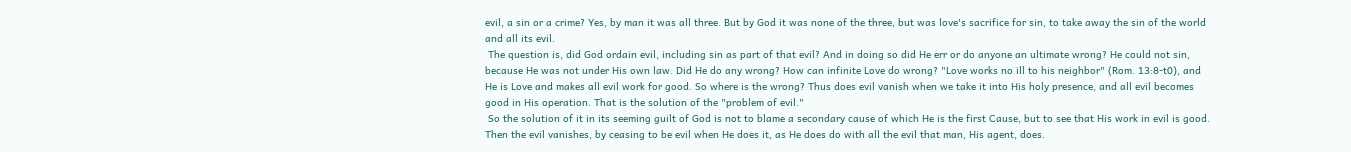evil, a sin or a crime? Yes, by man it was all three. But by God it was none of the three, but was love's sacrifice for sin, to take away the sin of the world and all its evil.
 The question is, did God ordain evil, including sin as part of that evil? And in doing so did He err or do anyone an ultimate wrong? He could not sin, because He was not under His own law. Did He do any wrong? How can infinite Love do wrong? "Love works no ill to his neighbor" (Rom. 13:8-t0), and He is Love and makes all evil work for good. So where is the wrong? Thus does evil vanish when we take it into His holy presence, and all evil becomes good in His operation. That is the solution of the "problem of evil."
 So the solution of it in its seeming guilt of God is not to blame a secondary cause of which He is the first Cause, but to see that His work in evil is good. Then the evil vanishes, by ceasing to be evil when He does it, as He does do with all the evil that man, His agent, does.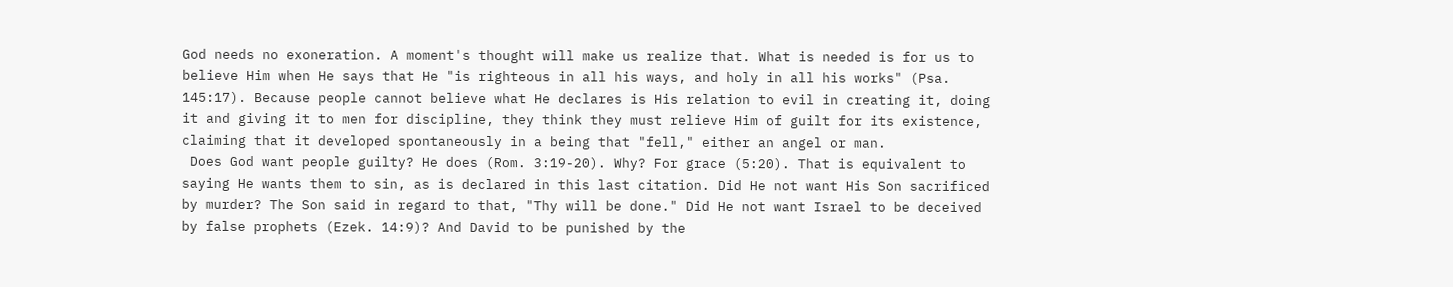God needs no exoneration. A moment's thought will make us realize that. What is needed is for us to believe Him when He says that He "is righteous in all his ways, and holy in all his works" (Psa. 145:17). Because people cannot believe what He declares is His relation to evil in creating it, doing it and giving it to men for discipline, they think they must relieve Him of guilt for its existence, claiming that it developed spontaneously in a being that "fell," either an angel or man.
 Does God want people guilty? He does (Rom. 3:19-20). Why? For grace (5:20). That is equivalent to saying He wants them to sin, as is declared in this last citation. Did He not want His Son sacrificed by murder? The Son said in regard to that, "Thy will be done." Did He not want Israel to be deceived by false prophets (Ezek. 14:9)? And David to be punished by the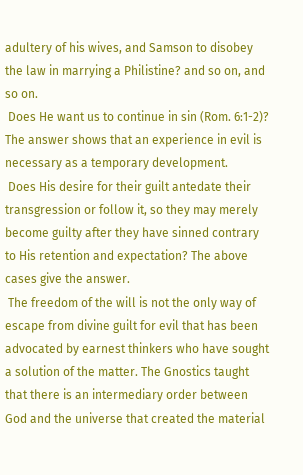adultery of his wives, and Samson to disobey the law in marrying a Philistine? and so on, and so on.
 Does He want us to continue in sin (Rom. 6:1-2)? The answer shows that an experience in evil is necessary as a temporary development.
 Does His desire for their guilt antedate their transgression or follow it, so they may merely become guilty after they have sinned contrary to His retention and expectation? The above cases give the answer.
 The freedom of the will is not the only way of escape from divine guilt for evil that has been advocated by earnest thinkers who have sought a solution of the matter. The Gnostics taught that there is an intermediary order between God and the universe that created the material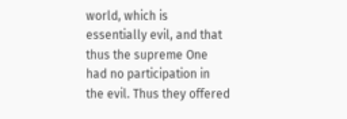world, which is essentially evil, and that thus the supreme One had no participation in the evil. Thus they offered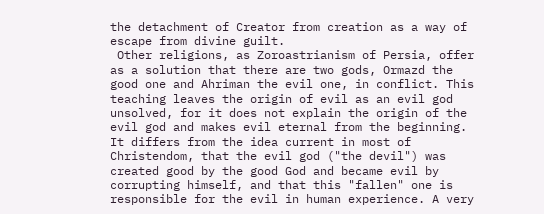the detachment of Creator from creation as a way of escape from divine guilt.
 Other religions, as Zoroastrianism of Persia, offer as a solution that there are two gods, Ormazd the good one and Ahriman the evil one, in conflict. This teaching leaves the origin of evil as an evil god unsolved, for it does not explain the origin of the evil god and makes evil eternal from the beginning. It differs from the idea current in most of Christendom, that the evil god ("the devil") was created good by the good God and became evil by corrupting himself, and that this "fallen" one is responsible for the evil in human experience. A very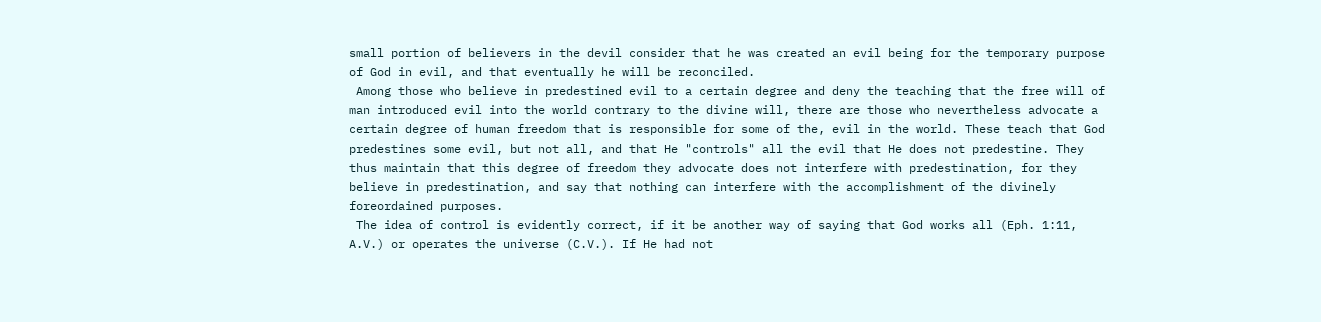small portion of believers in the devil consider that he was created an evil being for the temporary purpose of God in evil, and that eventually he will be reconciled.
 Among those who believe in predestined evil to a certain degree and deny the teaching that the free will of man introduced evil into the world contrary to the divine will, there are those who nevertheless advocate a certain degree of human freedom that is responsible for some of the, evil in the world. These teach that God predestines some evil, but not all, and that He "controls" all the evil that He does not predestine. They thus maintain that this degree of freedom they advocate does not interfere with predestination, for they believe in predestination, and say that nothing can interfere with the accomplishment of the divinely foreordained purposes.
 The idea of control is evidently correct, if it be another way of saying that God works all (Eph. 1:11, A.V.) or operates the universe (C.V.). If He had not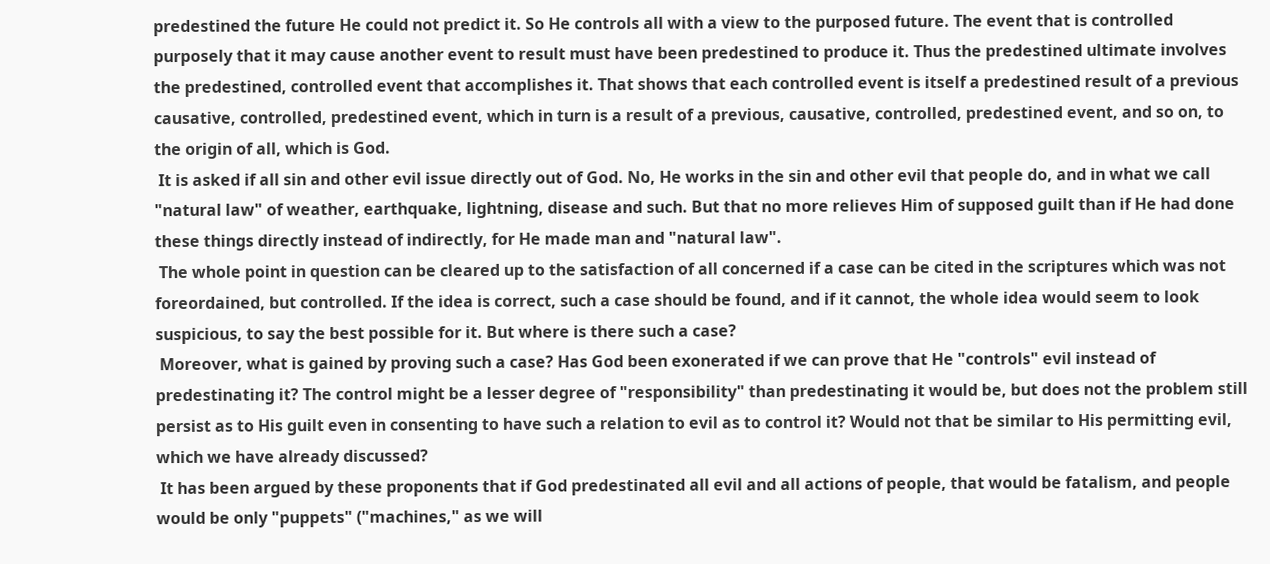predestined the future He could not predict it. So He controls all with a view to the purposed future. The event that is controlled purposely that it may cause another event to result must have been predestined to produce it. Thus the predestined ultimate involves the predestined, controlled event that accomplishes it. That shows that each controlled event is itself a predestined result of a previous causative, controlled, predestined event, which in turn is a result of a previous, causative, controlled, predestined event, and so on, to the origin of all, which is God.
 It is asked if all sin and other evil issue directly out of God. No, He works in the sin and other evil that people do, and in what we call "natural law" of weather, earthquake, lightning, disease and such. But that no more relieves Him of supposed guilt than if He had done these things directly instead of indirectly, for He made man and "natural law".
 The whole point in question can be cleared up to the satisfaction of all concerned if a case can be cited in the scriptures which was not foreordained, but controlled. If the idea is correct, such a case should be found, and if it cannot, the whole idea would seem to look suspicious, to say the best possible for it. But where is there such a case?
 Moreover, what is gained by proving such a case? Has God been exonerated if we can prove that He "controls" evil instead of predestinating it? The control might be a lesser degree of "responsibility" than predestinating it would be, but does not the problem still persist as to His guilt even in consenting to have such a relation to evil as to control it? Would not that be similar to His permitting evil, which we have already discussed?
 It has been argued by these proponents that if God predestinated all evil and all actions of people, that would be fatalism, and people would be only "puppets" ("machines," as we will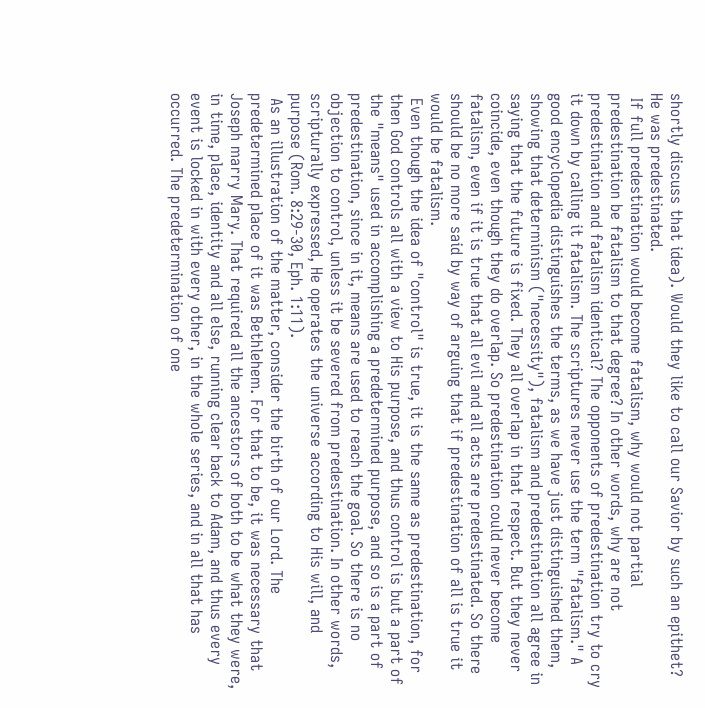shortly discuss that idea). Would they like to call our Savior by such an epithet? He was predestinated.
 If full predestination would become fatalism, why would not partial predestination be fatalism to that degree? In other words, why are not predestination and fatalism identical? The opponents of predestination try to cry it down by calling it fatalism. The scriptures never use the term "fatalism." A good encyclopedia distinguishes the terms, as we have just distinguished them, showing that determinism ("necessity"), fatalism and predestination all agree in saying that the future is fixed. They all overlap in that respect. But they never coincide, even though they do overlap. So predestination could never become fatalism, even if it is true that all evil and all acts are predestinated. So there should be no more said by way of arguing that if predestination of all is true it would be fatalism.
 Even though the idea of "control" is true, it is the same as predestination, for then God controls all with a view to His purpose, and thus control is but a part of the "means" used in accomplishing a predetermined purpose, and so is a part of predestination, since in it, means are used to reach the goal. So there is no objection to control, unless it be severed from predestination. In other words, scripturally expressed, He operates the universe according to His will, and purpose (Rom. 8:29-30, Eph. 1:11).
 As an illustration of the matter, consider the birth of our Lord. The predetermined place of it was Bethlehem. For that to be, it was necessary that Joseph marry Mary. That required all the ancestors of both to be what they were, in time, place, identity and all else, running clear back to Adam, and thus every event is locked in with every other, in the whole series, and in all that has occurred. The predetermination of one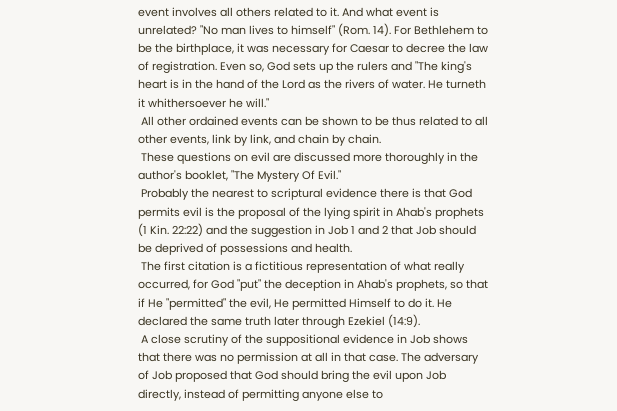event involves all others related to it. And what event is unrelated? "No man lives to himself" (Rom. 14). For Bethlehem to be the birthplace, it was necessary for Caesar to decree the law of registration. Even so, God sets up the rulers and "The king's heart is in the hand of the Lord as the rivers of water. He turneth it whithersoever he will."
 All other ordained events can be shown to be thus related to all other events, link by link, and chain by chain.
 These questions on evil are discussed more thoroughly in the author's booklet, "The Mystery Of Evil."
 Probably the nearest to scriptural evidence there is that God permits evil is the proposal of the lying spirit in Ahab's prophets (1 Kin. 22:22) and the suggestion in Job 1 and 2 that Job should be deprived of possessions and health.
 The first citation is a fictitious representation of what really occurred, for God "put" the deception in Ahab's prophets, so that if He "permitted" the evil, He permitted Himself to do it. He declared the same truth later through Ezekiel (14:9).
 A close scrutiny of the suppositional evidence in Job shows that there was no permission at all in that case. The adversary of Job proposed that God should bring the evil upon Job directly, instead of permitting anyone else to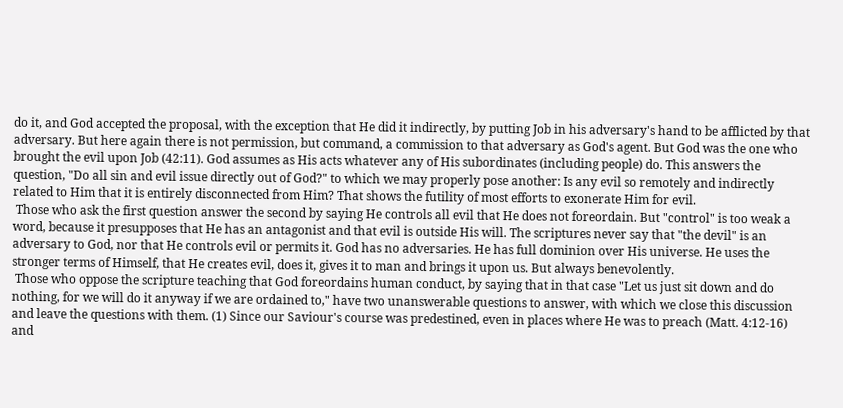do it, and God accepted the proposal, with the exception that He did it indirectly, by putting Job in his adversary's hand to be afflicted by that adversary. But here again there is not permission, but command, a commission to that adversary as God's agent. But God was the one who brought the evil upon Job (42:11). God assumes as His acts whatever any of His subordinates (including people) do. This answers the question, "Do all sin and evil issue directly out of God?" to which we may properly pose another: Is any evil so remotely and indirectly related to Him that it is entirely disconnected from Him? That shows the futility of most efforts to exonerate Him for evil.
 Those who ask the first question answer the second by saying He controls all evil that He does not foreordain. But "control" is too weak a word, because it presupposes that He has an antagonist and that evil is outside His will. The scriptures never say that "the devil" is an adversary to God, nor that He controls evil or permits it. God has no adversaries. He has full dominion over His universe. He uses the stronger terms of Himself, that He creates evil, does it, gives it to man and brings it upon us. But always benevolently.
 Those who oppose the scripture teaching that God foreordains human conduct, by saying that in that case "Let us just sit down and do nothing, for we will do it anyway if we are ordained to," have two unanswerable questions to answer, with which we close this discussion and leave the questions with them. (1) Since our Saviour's course was predestined, even in places where He was to preach (Matt. 4:12-16) and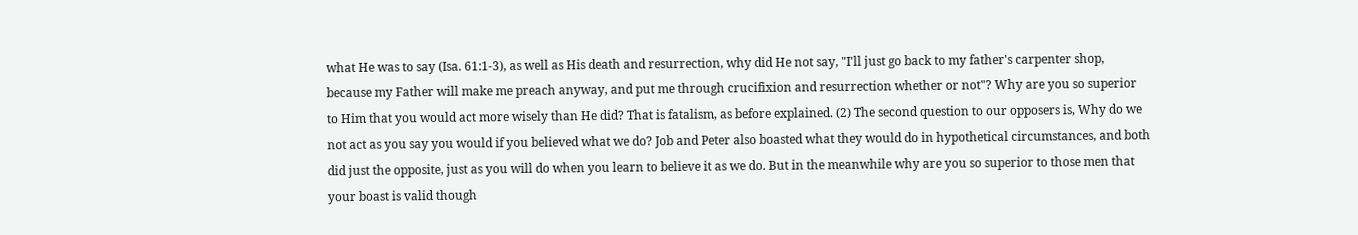what He was to say (Isa. 61:1-3), as well as His death and resurrection, why did He not say, "I'll just go back to my father's carpenter shop, because my Father will make me preach anyway, and put me through crucifixion and resurrection whether or not"? Why are you so superior to Him that you would act more wisely than He did? That is fatalism, as before explained. (2) The second question to our opposers is, Why do we not act as you say you would if you believed what we do? Job and Peter also boasted what they would do in hypothetical circumstances, and both did just the opposite, just as you will do when you learn to believe it as we do. But in the meanwhile why are you so superior to those men that your boast is valid though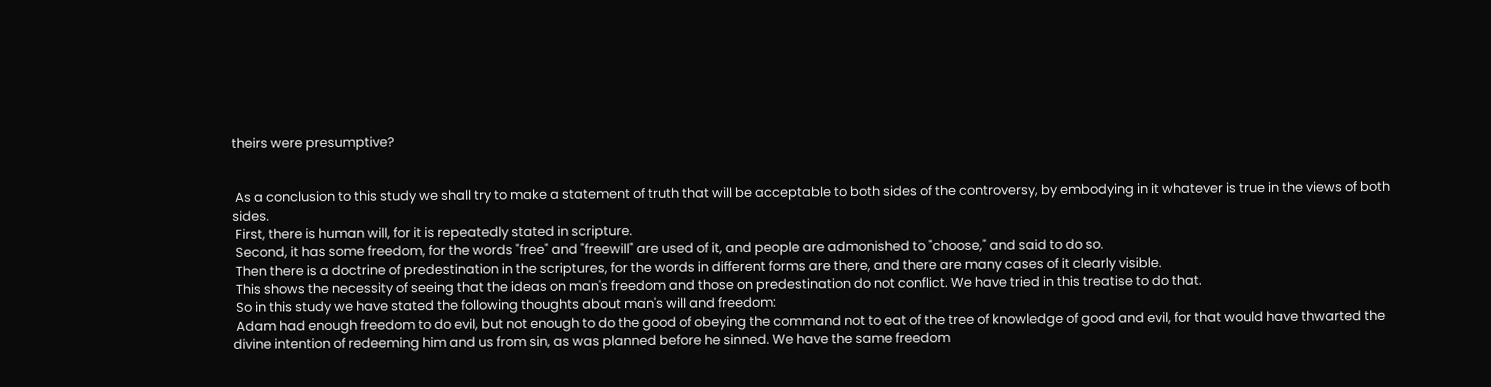theirs were presumptive?


 As a conclusion to this study we shall try to make a statement of truth that will be acceptable to both sides of the controversy, by embodying in it whatever is true in the views of both sides.
 First, there is human will, for it is repeatedly stated in scripture.
 Second, it has some freedom, for the words "free" and "freewill" are used of it, and people are admonished to "choose," and said to do so.
 Then there is a doctrine of predestination in the scriptures, for the words in different forms are there, and there are many cases of it clearly visible.
 This shows the necessity of seeing that the ideas on man's freedom and those on predestination do not conflict. We have tried in this treatise to do that.
 So in this study we have stated the following thoughts about man's will and freedom:
 Adam had enough freedom to do evil, but not enough to do the good of obeying the command not to eat of the tree of knowledge of good and evil, for that would have thwarted the divine intention of redeeming him and us from sin, as was planned before he sinned. We have the same freedom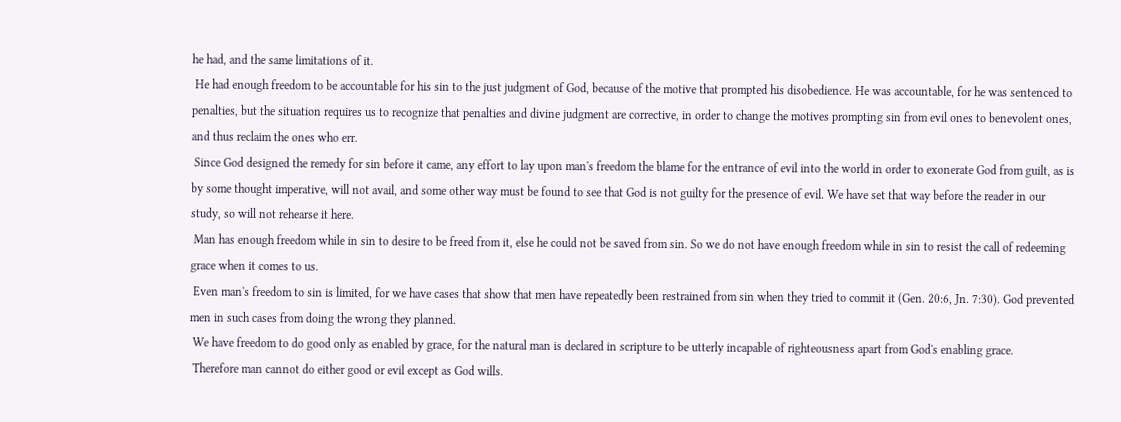he had, and the same limitations of it.
 He had enough freedom to be accountable for his sin to the just judgment of God, because of the motive that prompted his disobedience. He was accountable, for he was sentenced to penalties, but the situation requires us to recognize that penalties and divine judgment are corrective, in order to change the motives prompting sin from evil ones to benevolent ones, and thus reclaim the ones who err.
 Since God designed the remedy for sin before it came, any effort to lay upon man's freedom the blame for the entrance of evil into the world in order to exonerate God from guilt, as is by some thought imperative, will not avail, and some other way must be found to see that God is not guilty for the presence of evil. We have set that way before the reader in our study, so will not rehearse it here.
 Man has enough freedom while in sin to desire to be freed from it, else he could not be saved from sin. So we do not have enough freedom while in sin to resist the call of redeeming grace when it comes to us.
 Even man's freedom to sin is limited, for we have cases that show that men have repeatedly been restrained from sin when they tried to commit it (Gen. 20:6, Jn. 7:30). God prevented men in such cases from doing the wrong they planned.
 We have freedom to do good only as enabled by grace, for the natural man is declared in scripture to be utterly incapable of righteousness apart from God's enabling grace.
 Therefore man cannot do either good or evil except as God wills.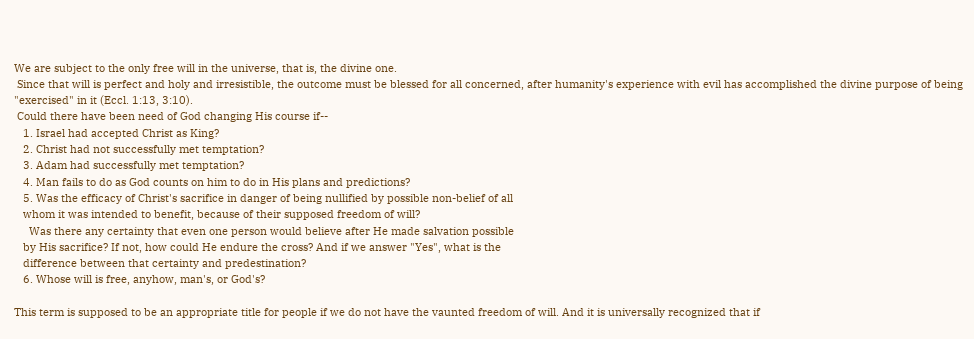We are subject to the only free will in the universe, that is, the divine one.
 Since that will is perfect and holy and irresistible, the outcome must be blessed for all concerned, after humanity's experience with evil has accomplished the divine purpose of being "exercised" in it (Eccl. 1:13, 3:10).
 Could there have been need of God changing His course if--
   1. Israel had accepted Christ as King?
   2. Christ had not successfully met temptation?
   3. Adam had successfully met temptation?
   4. Man fails to do as God counts on him to do in His plans and predictions?
   5. Was the efficacy of Christ's sacrifice in danger of being nullified by possible non-belief of all
   whom it was intended to benefit, because of their supposed freedom of will?
     Was there any certainty that even one person would believe after He made salvation possible
   by His sacrifice? If not, how could He endure the cross? And if we answer "Yes", what is the
   difference between that certainty and predestination?
   6. Whose will is free, anyhow, man's, or God's?

This term is supposed to be an appropriate title for people if we do not have the vaunted freedom of will. And it is universally recognized that if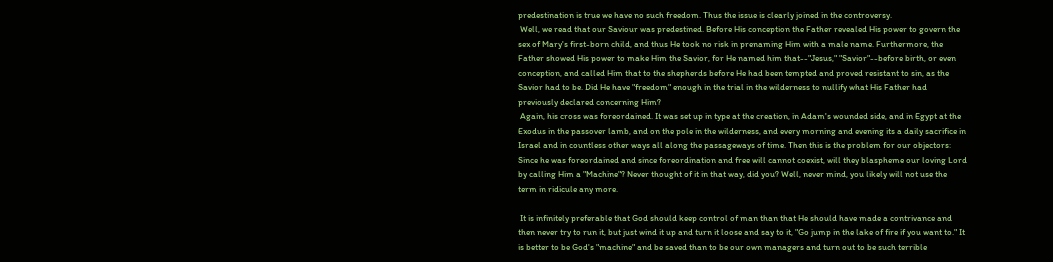predestination is true we have no such freedom. Thus the issue is clearly joined in the controversy.
 Well, we read that our Saviour was predestined. Before His conception the Father revealed His power to govern the sex of Mary's first-born child, and thus He took no risk in prenaming Him with a male name. Furthermore, the Father showed His power to make Him the Savior, for He named him that--"Jesus," "Savior"--before birth, or even conception, and called Him that to the shepherds before He had been tempted and proved resistant to sin, as the Savior had to be. Did He have "freedom" enough in the trial in the wilderness to nullify what His Father had previously declared concerning Him?
 Again, his cross was foreordained. It was set up in type at the creation, in Adam's wounded side, and in Egypt at the Exodus in the passover lamb, and on the pole in the wilderness, and every morning and evening its a daily sacrifice in Israel and in countless other ways all along the passageways of time. Then this is the problem for our objectors: Since he was foreordained and since foreordination and free will cannot coexist, will they blaspheme our loving Lord by calling Him a "Machine"? Never thought of it in that way, did you? Well, never mind, you likely will not use the term in ridicule any more.

 It is infinitely preferable that God should keep control of man than that He should have made a contrivance and then never try to run it, but just wind it up and turn it loose and say to it, "Go jump in the lake of fire if you want to." It is better to be God's "machine" and be saved than to be our own managers and turn out to be such terrible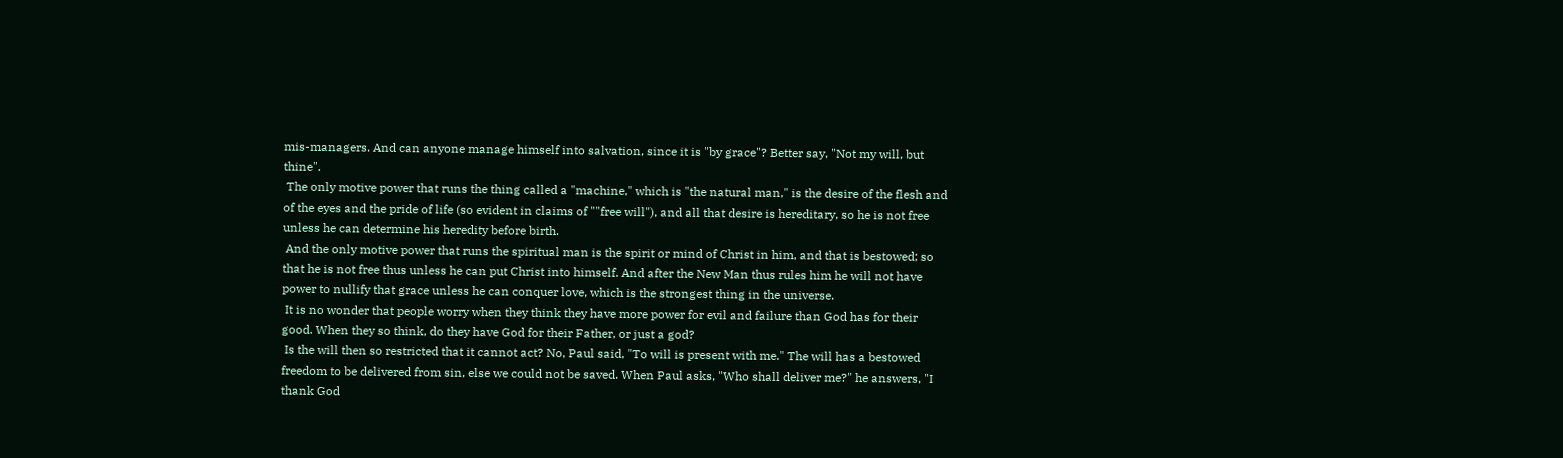mis-managers. And can anyone manage himself into salvation, since it is "by grace"? Better say, "Not my will, but thine".
 The only motive power that runs the thing called a "machine," which is "the natural man," is the desire of the flesh and of the eyes and the pride of life (so evident in claims of ""free will"), and all that desire is hereditary, so he is not free unless he can determine his heredity before birth.
 And the only motive power that runs the spiritual man is the spirit or mind of Christ in him, and that is bestowed; so that he is not free thus unless he can put Christ into himself. And after the New Man thus rules him he will not have power to nullify that grace unless he can conquer love, which is the strongest thing in the universe.
 It is no wonder that people worry when they think they have more power for evil and failure than God has for their good. When they so think, do they have God for their Father, or just a god?
 Is the will then so restricted that it cannot act? No, Paul said, "To will is present with me." The will has a bestowed freedom to be delivered from sin, else we could not be saved. When Paul asks, "Who shall deliver me?" he answers, "I thank God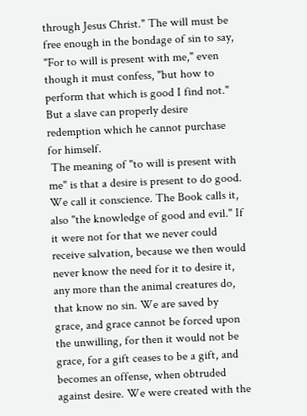through Jesus Christ." The will must be free enough in the bondage of sin to say, "For to will is present with me," even though it must confess, "but how to perform that which is good I find not." But a slave can properly desire redemption which he cannot purchase for himself.
 The meaning of "to will is present with me" is that a desire is present to do good. We call it conscience. The Book calls it, also "the knowledge of good and evil." If it were not for that we never could receive salvation, because we then would never know the need for it to desire it, any more than the animal creatures do, that know no sin. We are saved by grace, and grace cannot be forced upon the unwilling, for then it would not be grace, for a gift ceases to be a gift, and becomes an offense, when obtruded against desire. We were created with the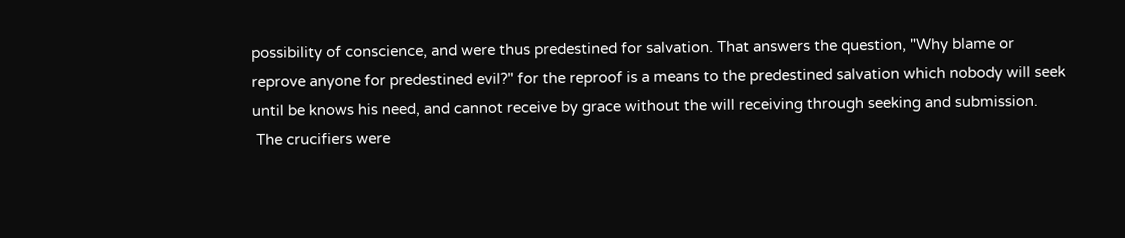possibility of conscience, and were thus predestined for salvation. That answers the question, "Why blame or reprove anyone for predestined evil?" for the reproof is a means to the predestined salvation which nobody will seek until be knows his need, and cannot receive by grace without the will receiving through seeking and submission.
 The crucifiers were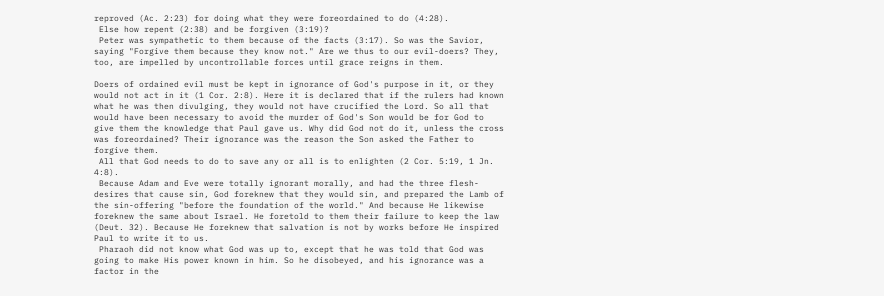reproved (Ac. 2:23) for doing what they were foreordained to do (4:28).
 Else how repent (2:38) and be forgiven (3:19)?
 Peter was sympathetic to them because of the facts (3:17). So was the Savior, saying "Forgive them because they know not." Are we thus to our evil-doers? They, too, are impelled by uncontrollable forces until grace reigns in them.

Doers of ordained evil must be kept in ignorance of God's purpose in it, or they would not act in it (1 Cor. 2:8). Here it is declared that if the rulers had known what he was then divulging, they would not have crucified the Lord. So all that would have been necessary to avoid the murder of God's Son would be for God to give them the knowledge that Paul gave us. Why did God not do it, unless the cross was foreordained? Their ignorance was the reason the Son asked the Father to forgive them.
 All that God needs to do to save any or all is to enlighten (2 Cor. 5:19, 1 Jn. 4:8).
 Because Adam and Eve were totally ignorant morally, and had the three flesh-desires that cause sin, God foreknew that they would sin, and prepared the Lamb of the sin-offering "before the foundation of the world." And because He likewise foreknew the same about Israel. He foretold to them their failure to keep the law (Deut. 32). Because He foreknew that salvation is not by works before He inspired Paul to write it to us.
 Pharaoh did not know what God was up to, except that he was told that God was going to make His power known in him. So he disobeyed, and his ignorance was a factor in the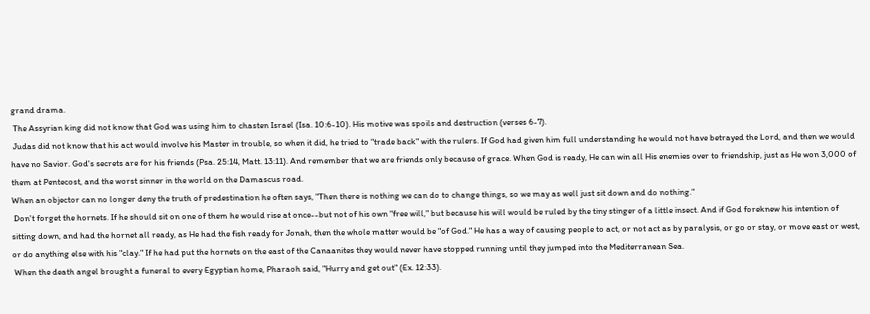grand drama.
 The Assyrian king did not know that God was using him to chasten Israel (Isa. 10:6-10). His motive was spoils and destruction (verses 6-7).
 Judas did not know that his act would involve his Master in trouble, so when it did, he tried to "trade back" with the rulers. If God had given him full understanding he would not have betrayed the Lord, and then we would have no Savior. God's secrets are for his friends (Psa. 25:14, Matt. 13:11). And remember that we are friends only because of grace. When God is ready, He can win all His enemies over to friendship, just as He won 3,000 of them at Pentecost, and the worst sinner in the world on the Damascus road.
When an objector can no longer deny the truth of predestination he often says, "Then there is nothing we can do to change things, so we may as well just sit down and do nothing."
 Don't forget the hornets. If he should sit on one of them he would rise at once--but not of his own "free will," but because his will would be ruled by the tiny stinger of a little insect. And if God foreknew his intention of sitting down, and had the hornet all ready, as He had the fish ready for Jonah, then the whole matter would be "of God." He has a way of causing people to act, or not act as by paralysis, or go or stay, or move east or west, or do anything else with his "clay." If he had put the hornets on the east of the Canaanites they would never have stopped running until they jumped into the Mediterranean Sea.
 When the death angel brought a funeral to every Egyptian home, Pharaoh said, "Hurry and get out" (Ex. 12:33).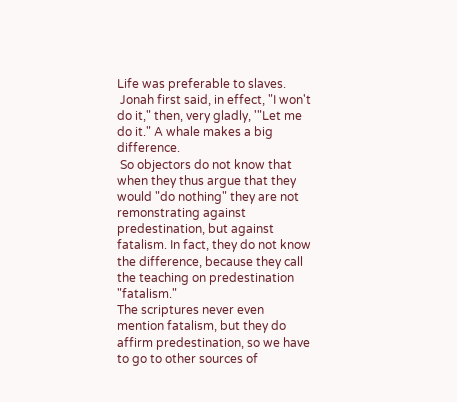Life was preferable to slaves.
 Jonah first said, in effect, "I won't do it," then, very gladly, '"Let me do it." A whale makes a big difference.
 So objectors do not know that when they thus argue that they would "do nothing" they are not remonstrating against predestination, but against fatalism. In fact, they do not know the difference, because they call the teaching on predestination "fatalism."
The scriptures never even mention fatalism, but they do affirm predestination, so we have to go to other sources of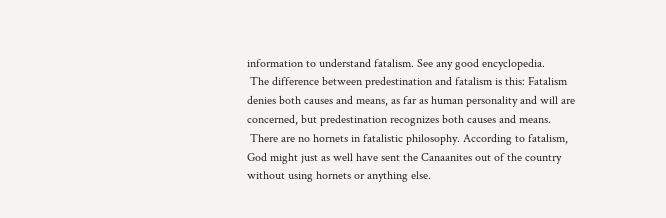information to understand fatalism. See any good encyclopedia.
 The difference between predestination and fatalism is this: Fatalism denies both causes and means, as far as human personality and will are concerned, but predestination recognizes both causes and means.
 There are no hornets in fatalistic philosophy. According to fatalism, God might just as well have sent the Canaanites out of the country without using hornets or anything else.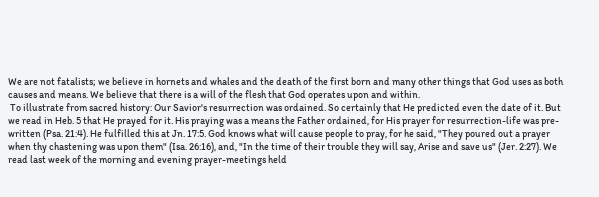We are not fatalists; we believe in hornets and whales and the death of the first born and many other things that God uses as both causes and means. We believe that there is a will of the flesh that God operates upon and within.
 To illustrate from sacred history: Our Savior's resurrection was ordained. So certainly that He predicted even the date of it. But we read in Heb. 5 that He prayed for it. His praying was a means the Father ordained, for His prayer for resurrection-life was pre-written (Psa. 21:4). He fulfilled this at Jn. 17:5. God knows what will cause people to pray, for he said, "They poured out a prayer when thy chastening was upon them" (Isa. 26:16), and, "In the time of their trouble they will say, Arise and save us" (Jer. 2:27). We read last week of the morning and evening prayer-meetings held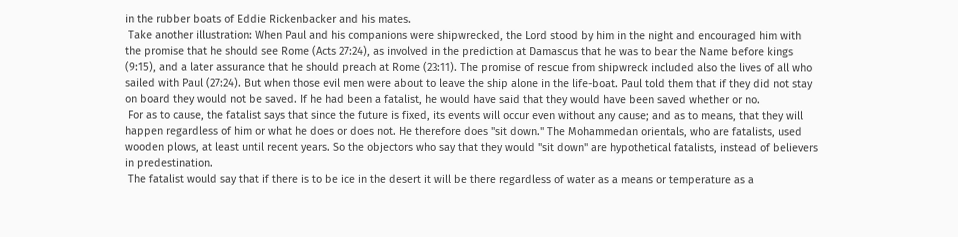in the rubber boats of Eddie Rickenbacker and his mates.
 Take another illustration: When Paul and his companions were shipwrecked, the Lord stood by him in the night and encouraged him with the promise that he should see Rome (Acts 27:24), as involved in the prediction at Damascus that he was to bear the Name before kings (9:15), and a later assurance that he should preach at Rome (23:11). The promise of rescue from shipwreck included also the lives of all who sailed with Paul (27:24). But when those evil men were about to leave the ship alone in the life-boat. Paul told them that if they did not stay on board they would not be saved. If he had been a fatalist, he would have said that they would have been saved whether or no.
 For as to cause, the fatalist says that since the future is fixed, its events will occur even without any cause; and as to means, that they will happen regardless of him or what he does or does not. He therefore does "sit down." The Mohammedan orientals, who are fatalists, used wooden plows, at least until recent years. So the objectors who say that they would "sit down" are hypothetical fatalists, instead of believers in predestination.
 The fatalist would say that if there is to be ice in the desert it will be there regardless of water as a means or temperature as a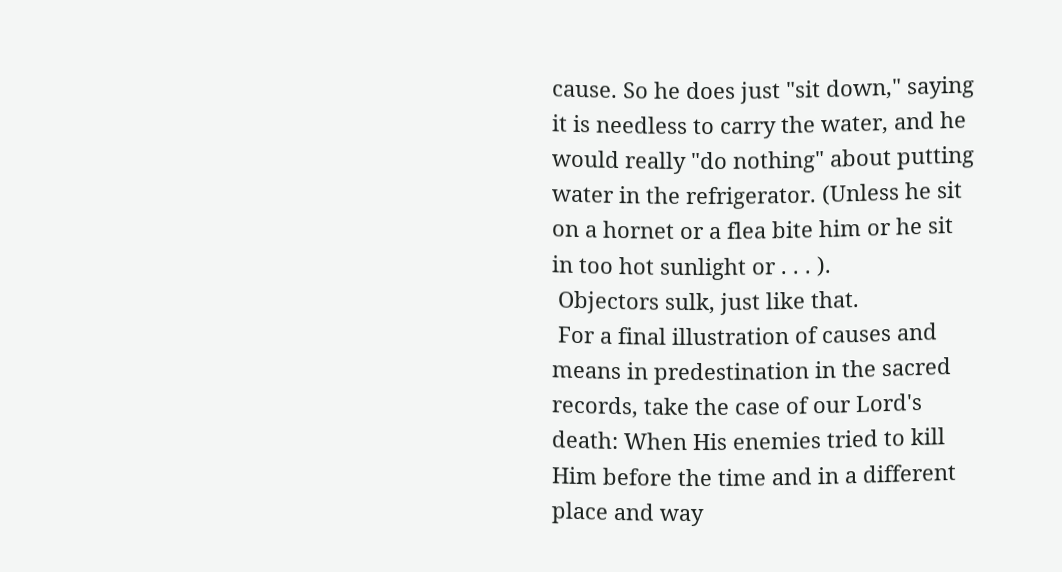cause. So he does just "sit down," saying it is needless to carry the water, and he would really "do nothing" about putting water in the refrigerator. (Unless he sit on a hornet or a flea bite him or he sit in too hot sunlight or . . . ).
 Objectors sulk, just like that.
 For a final illustration of causes and means in predestination in the sacred records, take the case of our Lord's death: When His enemies tried to kill Him before the time and in a different place and way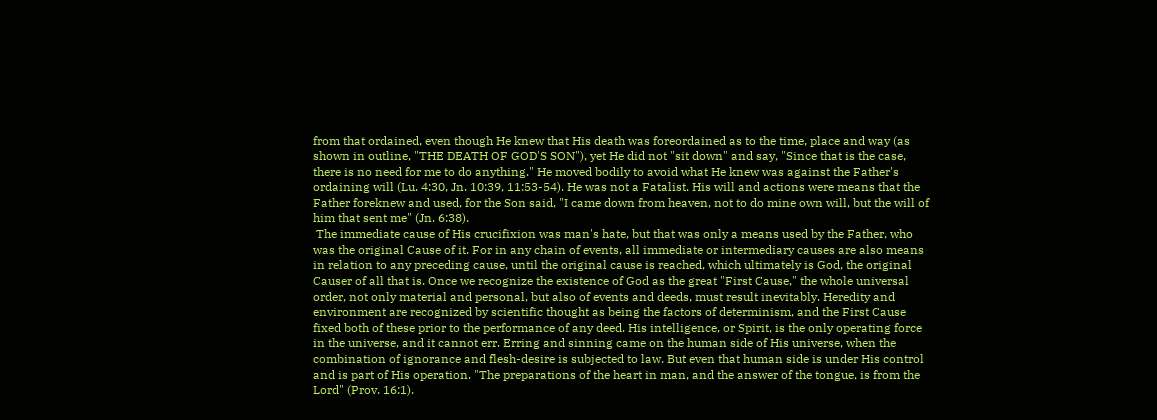from that ordained, even though He knew that His death was foreordained as to the time, place and way (as shown in outline, "THE DEATH OF GOD'S SON"), yet He did not "sit down" and say, "Since that is the case, there is no need for me to do anything." He moved bodily to avoid what He knew was against the Father's ordaining will (Lu. 4:30, Jn. 10:39, 11:53-54). He was not a Fatalist. His will and actions were means that the Father foreknew and used, for the Son said, "I came down from heaven, not to do mine own will, but the will of him that sent me" (Jn. 6:38).
 The immediate cause of His crucifixion was man's hate, but that was only a means used by the Father, who was the original Cause of it. For in any chain of events, all immediate or intermediary causes are also means in relation to any preceding cause, until the original cause is reached, which ultimately is God, the original Causer of all that is. Once we recognize the existence of God as the great "First Cause," the whole universal order, not only material and personal, but also of events and deeds, must result inevitably. Heredity and environment are recognized by scientific thought as being the factors of determinism, and the First Cause fixed both of these prior to the performance of any deed. His intelligence, or Spirit, is the only operating force in the universe, and it cannot err. Erring and sinning came on the human side of His universe, when the combination of ignorance and flesh-desire is subjected to law. But even that human side is under His control and is part of His operation. "The preparations of the heart in man, and the answer of the tongue, is from the Lord" (Prov. 16:1).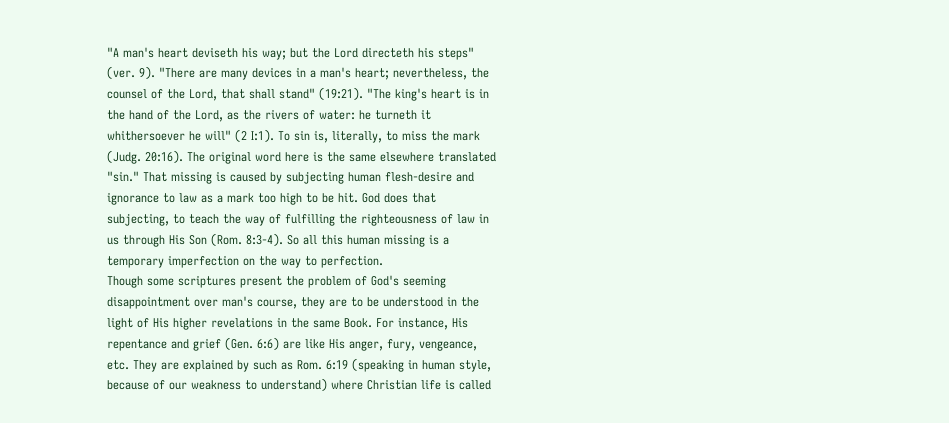"A man's heart deviseth his way; but the Lord directeth his steps" (ver. 9). "There are many devices in a man's heart; nevertheless, the counsel of the Lord, that shall stand" (19:21). "The king's heart is in the hand of the Lord, as the rivers of water: he turneth it whithersoever he will" (2 I:1). To sin is, literally, to miss the mark (Judg. 20:16). The original word here is the same elsewhere translated "sin." That missing is caused by subjecting human flesh-desire and ignorance to law as a mark too high to be hit. God does that subjecting, to teach the way of fulfilling the righteousness of law in us through His Son (Rom. 8:3-4). So all this human missing is a temporary imperfection on the way to perfection.
Though some scriptures present the problem of God's seeming disappointment over man's course, they are to be understood in the light of His higher revelations in the same Book. For instance, His repentance and grief (Gen. 6:6) are like His anger, fury, vengeance, etc. They are explained by such as Rom. 6:19 (speaking in human style, because of our weakness to understand) where Christian life is called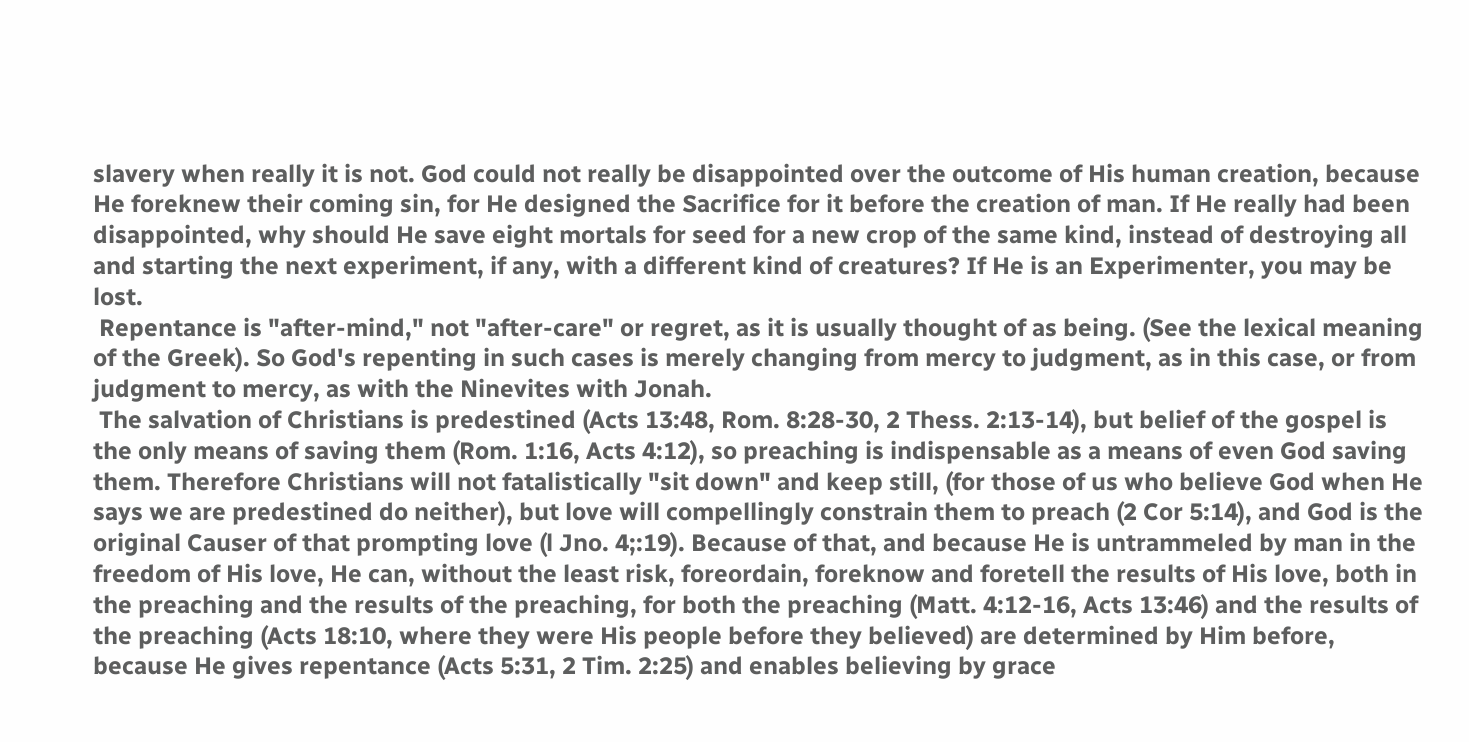slavery when really it is not. God could not really be disappointed over the outcome of His human creation, because He foreknew their coming sin, for He designed the Sacrifice for it before the creation of man. If He really had been disappointed, why should He save eight mortals for seed for a new crop of the same kind, instead of destroying all and starting the next experiment, if any, with a different kind of creatures? If He is an Experimenter, you may be lost.
 Repentance is "after-mind," not "after-care" or regret, as it is usually thought of as being. (See the lexical meaning of the Greek). So God's repenting in such cases is merely changing from mercy to judgment, as in this case, or from judgment to mercy, as with the Ninevites with Jonah.
 The salvation of Christians is predestined (Acts 13:48, Rom. 8:28-30, 2 Thess. 2:13-14), but belief of the gospel is the only means of saving them (Rom. 1:16, Acts 4:12), so preaching is indispensable as a means of even God saving them. Therefore Christians will not fatalistically "sit down" and keep still, (for those of us who believe God when He says we are predestined do neither), but love will compellingly constrain them to preach (2 Cor 5:14), and God is the original Causer of that prompting love (l Jno. 4;:19). Because of that, and because He is untrammeled by man in the freedom of His love, He can, without the least risk, foreordain, foreknow and foretell the results of His love, both in the preaching and the results of the preaching, for both the preaching (Matt. 4:12-16, Acts 13:46) and the results of the preaching (Acts 18:10, where they were His people before they believed) are determined by Him before, because He gives repentance (Acts 5:31, 2 Tim. 2:25) and enables believing by grace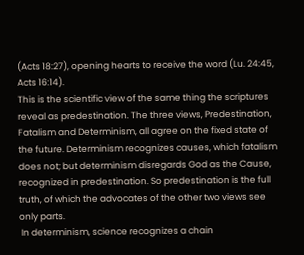(Acts 18:27), opening hearts to receive the word (Lu. 24:45, Acts 16:14).
This is the scientific view of the same thing the scriptures reveal as predestination. The three views, Predestination, Fatalism and Determinism, all agree on the fixed state of the future. Determinism recognizes causes, which fatalism does not; but determinism disregards God as the Cause, recognized in predestination. So predestination is the full truth, of which the advocates of the other two views see only parts.
 In determinism, science recognizes a chain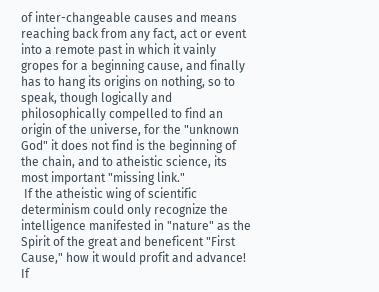of inter-changeable causes and means reaching back from any fact, act or event into a remote past in which it vainly gropes for a beginning cause, and finally has to hang its origins on nothing, so to speak, though logically and philosophically compelled to find an origin of the universe, for the "unknown God" it does not find is the beginning of the chain, and to atheistic science, its most important "missing link."
 If the atheistic wing of scientific determinism could only recognize the intelligence manifested in "nature" as the Spirit of the great and beneficent "First Cause," how it would profit and advance! If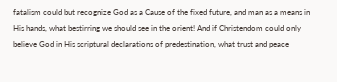fatalism could but recognize God as a Cause of the fixed future, and man as a means in His hands, what bestirring we should see in the orient! And if Christendom could only believe God in His scriptural declarations of predestination, what trust and peace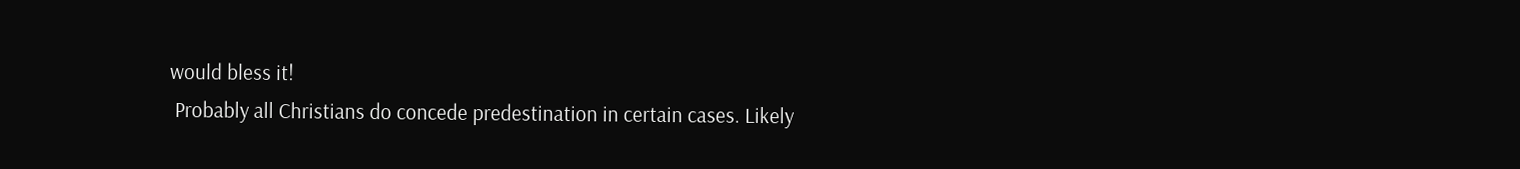would bless it!
 Probably all Christians do concede predestination in certain cases. Likely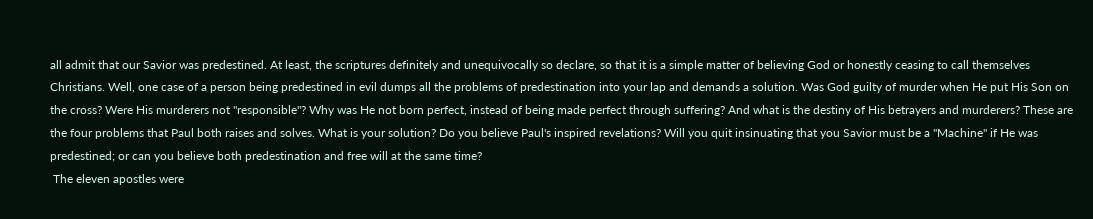all admit that our Savior was predestined. At least, the scriptures definitely and unequivocally so declare, so that it is a simple matter of believing God or honestly ceasing to call themselves Christians. Well, one case of a person being predestined in evil dumps all the problems of predestination into your lap and demands a solution. Was God guilty of murder when He put His Son on the cross? Were His murderers not "responsible"? Why was He not born perfect, instead of being made perfect through suffering? And what is the destiny of His betrayers and murderers? These are the four problems that Paul both raises and solves. What is your solution? Do you believe Paul's inspired revelations? Will you quit insinuating that you Savior must be a "Machine" if He was predestined; or can you believe both predestination and free will at the same time?
 The eleven apostles were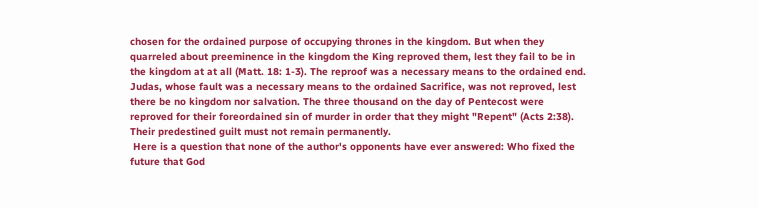chosen for the ordained purpose of occupying thrones in the kingdom. But when they quarreled about preeminence in the kingdom the King reproved them, lest they fail to be in the kingdom at at all (Matt. 18: 1-3). The reproof was a necessary means to the ordained end. Judas, whose fault was a necessary means to the ordained Sacrifice, was not reproved, lest there be no kingdom nor salvation. The three thousand on the day of Pentecost were reproved for their foreordained sin of murder in order that they might "Repent" (Acts 2:38). Their predestined guilt must not remain permanently.
 Here is a question that none of the author's opponents have ever answered: Who fixed the future that God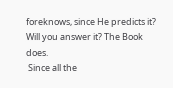foreknows, since He predicts it? Will you answer it? The Book does.
 Since all the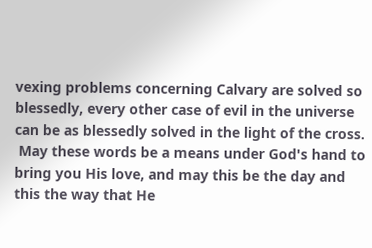vexing problems concerning Calvary are solved so blessedly, every other case of evil in the universe can be as blessedly solved in the light of the cross.
 May these words be a means under God's hand to bring you His love, and may this be the day and this the way that He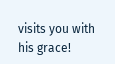visits you with his grace!